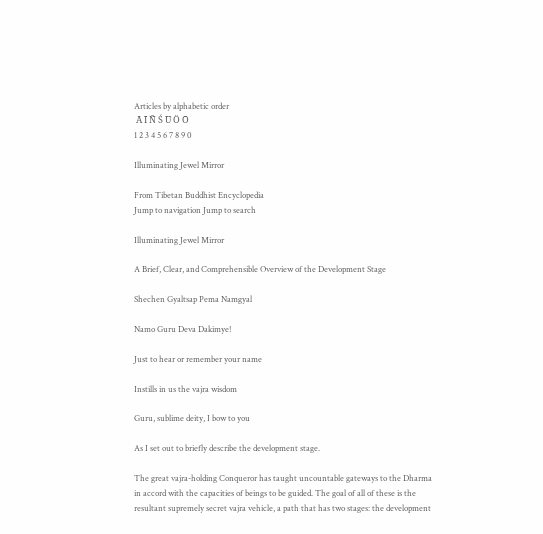Articles by alphabetic order
 Ā Ī Ñ Ś Ū Ö Ō
1 2 3 4 5 6 7 8 9 0

Illuminating Jewel Mirror

From Tibetan Buddhist Encyclopedia
Jump to navigation Jump to search

Illuminating Jewel Mirror

A Brief, Clear, and Comprehensible Overview of the Development Stage

Shechen Gyaltsap Pema Namgyal

Namo Guru Deva Dakimye!

Just to hear or remember your name

Instills in us the vajra wisdom

Guru, sublime deity, I bow to you

As I set out to briefly describe the development stage.

The great vajra-holding Conqueror has taught uncountable gateways to the Dharma in accord with the capacities of beings to be guided. The goal of all of these is the resultant supremely secret vajra vehicle, a path that has two stages: the development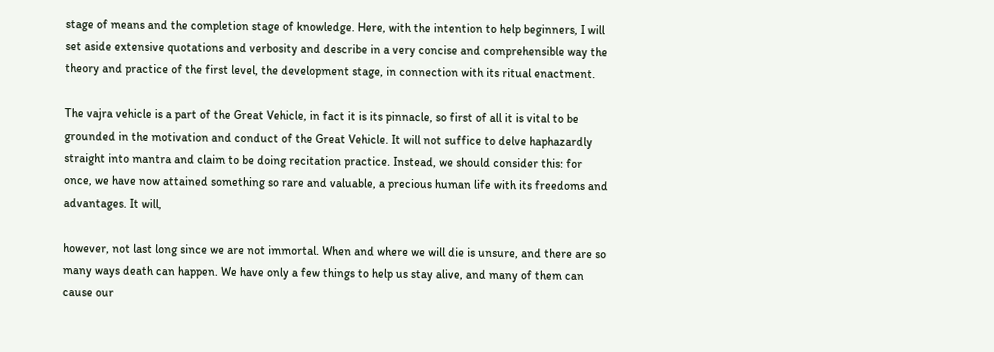stage of means and the completion stage of knowledge. Here, with the intention to help beginners, I will set aside extensive quotations and verbosity and describe in a very concise and comprehensible way the theory and practice of the first level, the development stage, in connection with its ritual enactment.

The vajra vehicle is a part of the Great Vehicle, in fact it is its pinnacle, so first of all it is vital to be grounded in the motivation and conduct of the Great Vehicle. It will not suffice to delve haphazardly straight into mantra and claim to be doing recitation practice. Instead, we should consider this: for once, we have now attained something so rare and valuable, a precious human life with its freedoms and advantages. It will,

however, not last long since we are not immortal. When and where we will die is unsure, and there are so many ways death can happen. We have only a few things to help us stay alive, and many of them can cause our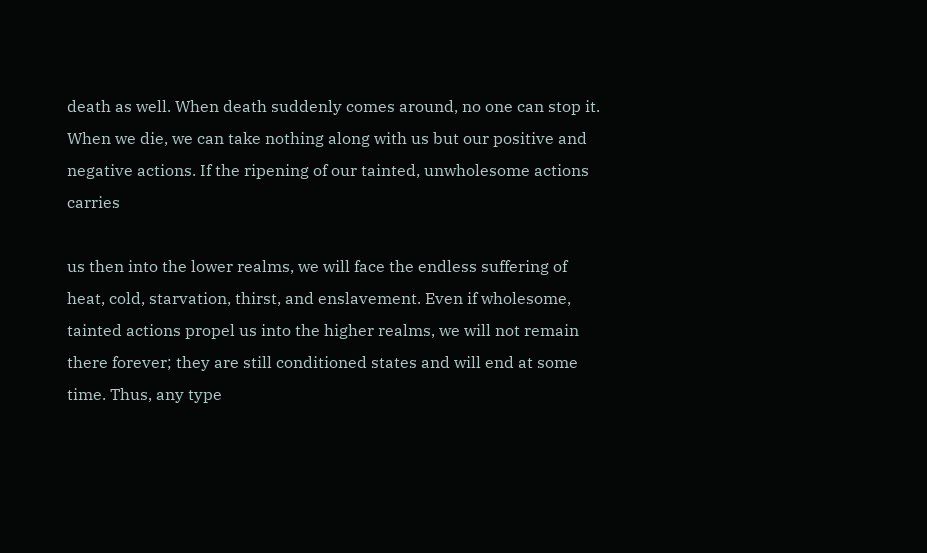death as well. When death suddenly comes around, no one can stop it. When we die, we can take nothing along with us but our positive and negative actions. If the ripening of our tainted, unwholesome actions carries

us then into the lower realms, we will face the endless suffering of heat, cold, starvation, thirst, and enslavement. Even if wholesome, tainted actions propel us into the higher realms, we will not remain there forever; they are still conditioned states and will end at some time. Thus, any type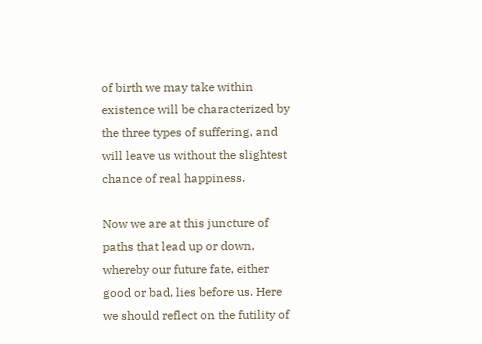of birth we may take within existence will be characterized by the three types of suffering, and will leave us without the slightest chance of real happiness.

Now we are at this juncture of paths that lead up or down, whereby our future fate, either good or bad, lies before us. Here we should reflect on the futility of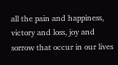all the pain and happiness, victory and loss, joy and sorrow that occur in our lives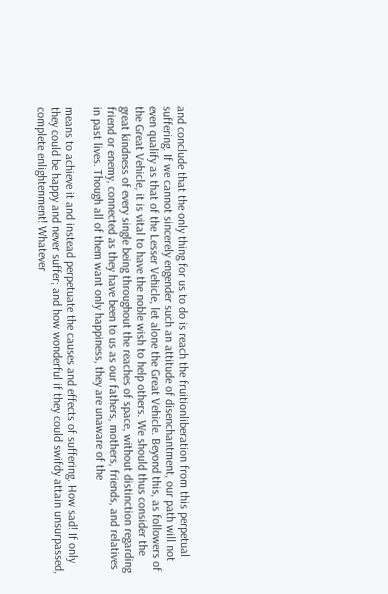and conclude that the only thing for us to do is reach the fruitionliberation from this perpetual suffering. If we cannot sincerely engender such an attitude of disenchantment, our path will not even qualify as that of the Lesser Vehicle, let alone the Great Vehicle. Beyond this, as followers of the Great Vehicle, it is vital to have the noble wish to help others. We should thus consider the great kindness of every single being throughout the reaches of space, without distinction regarding friend or enemy, connected as they have been to us as our fathers, mothers, friends, and relatives in past lives. Though all of them want only happiness, they are unaware of the

means to achieve it and instead perpetuate the causes and effects of suffering. How sad! If only they could be happy and never suffer; and how wonderful if they could swifdy attain unsurpassed, complete enlightenment! Whatever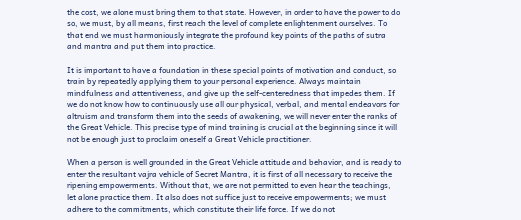the cost, we alone must bring them to that state. However, in order to have the power to do so, we must, by all means, first reach the level of complete enlightenment ourselves. To that end we must harmoniously integrate the profound key points of the paths of sutra and mantra and put them into practice.

It is important to have a foundation in these special points of motivation and conduct, so train by repeatedly applying them to your personal experience. Always maintain mindfulness and attentiveness, and give up the self-centeredness that impedes them. If we do not know how to continuously use all our physical, verbal, and mental endeavors for altruism and transform them into the seeds of awakening, we will never enter the ranks of the Great Vehicle. This precise type of mind training is crucial at the beginning since it will not be enough just to proclaim oneself a Great Vehicle practitioner.

When a person is well grounded in the Great Vehicle attitude and behavior, and is ready to enter the resultant vajra vehicle of Secret Mantra, it is first of all necessary to receive the ripening empowerments. Without that, we are not permitted to even hear the teachings, let alone practice them. It also does not suffice just to receive empowerments; we must adhere to the commitments, which constitute their life force. If we do not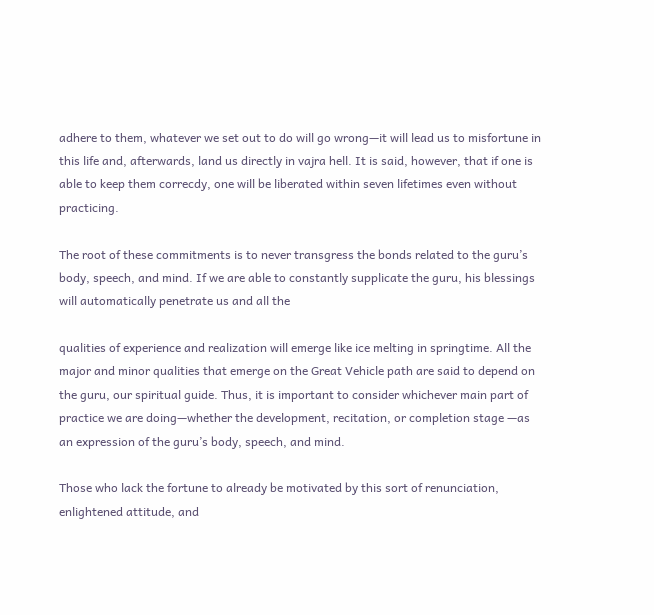adhere to them, whatever we set out to do will go wrong—it will lead us to misfortune in this life and, afterwards, land us directly in vajra hell. It is said, however, that if one is able to keep them correcdy, one will be liberated within seven lifetimes even without practicing.

The root of these commitments is to never transgress the bonds related to the guru’s body, speech, and mind. If we are able to constantly supplicate the guru, his blessings will automatically penetrate us and all the

qualities of experience and realization will emerge like ice melting in springtime. All the major and minor qualities that emerge on the Great Vehicle path are said to depend on the guru, our spiritual guide. Thus, it is important to consider whichever main part of practice we are doing—whether the development, recitation, or completion stage —as an expression of the guru’s body, speech, and mind.

Those who lack the fortune to already be motivated by this sort of renunciation, enlightened attitude, and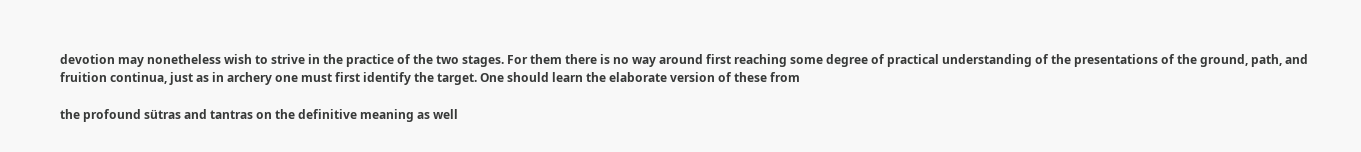devotion may nonetheless wish to strive in the practice of the two stages. For them there is no way around first reaching some degree of practical understanding of the presentations of the ground, path, and fruition continua, just as in archery one must first identify the target. One should learn the elaborate version of these from

the profound sütras and tantras on the definitive meaning as well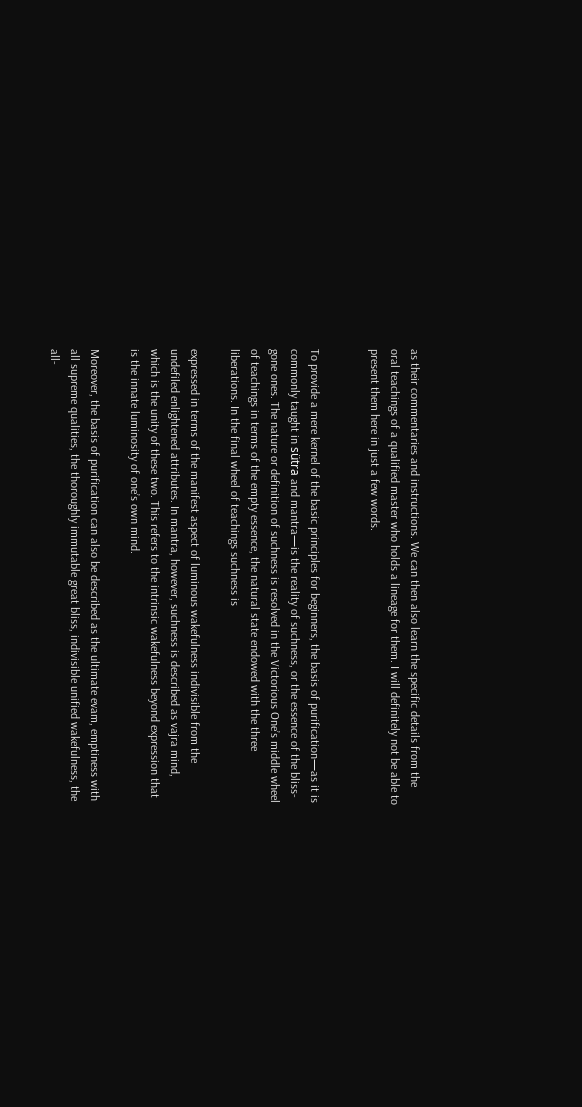as their commentaries and instructions. We can then also learn the specific details from the oral teachings of a qualified master who holds a lineage for them. I will definitely not be able to present them here in just a few words.


To provide a mere kernel of the basic principles for beginners, the basis of purification—as it is commonly taught in sütra and mantra—is the reality of suchness, or the essence of the bliss-gone ones. The nature or definition of suchness is resolved in the Victorious One’s middle wheel of teachings in terms of the empty essence, the natural state endowed with the three liberations. In the final wheel of teachings suchness is

expressed in terms of the manifest aspect of luminous wakefulness indivisible from the undefiled enlightened attributes. In mantra, however, suchness is described as vajra mind, which is the unity of these two. This refers to the intrinsic wakefulness beyond expression that is the innate luminosity of one’s own mind.

Moreover, the basis of purification can also be described as the ultimate evam, emptiness with all supreme qualities, the thoroughly immutable great bliss, indivisible unified wakefulness, the all-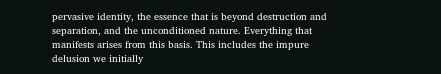pervasive identity, the essence that is beyond destruction and separation, and the unconditioned nature. Everything that manifests arises from this basis. This includes the impure delusion we initially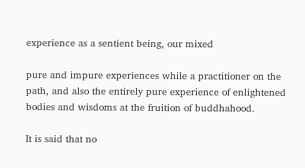experience as a sentient being, our mixed

pure and impure experiences while a practitioner on the path, and also the entirely pure experience of enlightened bodies and wisdoms at the fruition of buddhahood.

It is said that no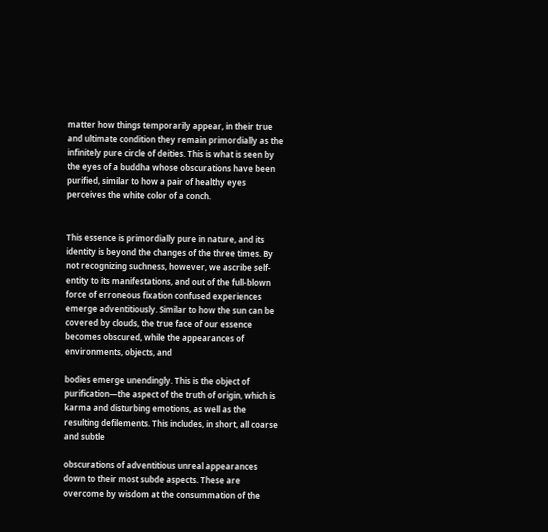matter how things temporarily appear, in their true and ultimate condition they remain primordially as the infinitely pure circle of deities. This is what is seen by the eyes of a buddha whose obscurations have been purified, similar to how a pair of healthy eyes perceives the white color of a conch.


This essence is primordially pure in nature, and its identity is beyond the changes of the three times. By not recognizing suchness, however, we ascribe self-entity to its manifestations, and out of the full-blown force of erroneous fixation confused experiences emerge adventitiously. Similar to how the sun can be covered by clouds, the true face of our essence becomes obscured, while the appearances of environments, objects, and

bodies emerge unendingly. This is the object of purification—the aspect of the truth of origin, which is karma and disturbing emotions, as well as the resulting defilements. This includes, in short, all coarse and subtle

obscurations of adventitious unreal appearances down to their most subde aspects. These are overcome by wisdom at the consummation of the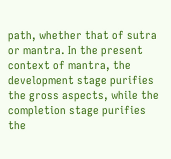path, whether that of sutra or mantra. In the present context of mantra, the development stage purifies the gross aspects, while the completion stage purifies the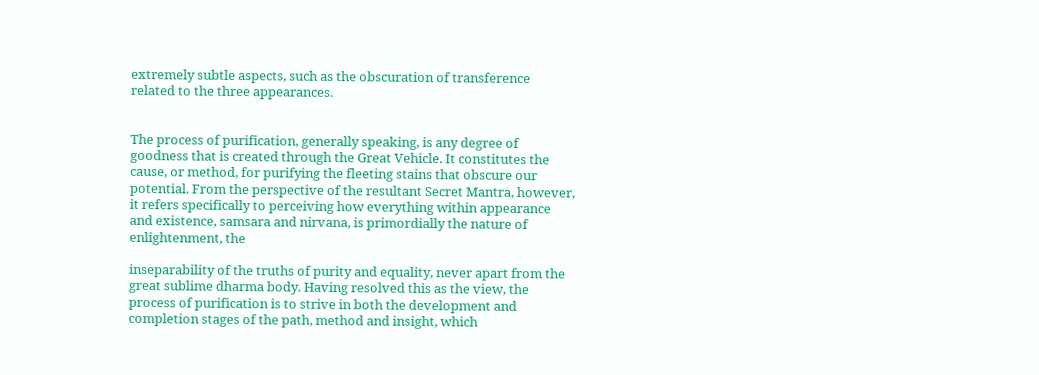extremely subtle aspects, such as the obscuration of transference related to the three appearances.


The process of purification, generally speaking, is any degree of goodness that is created through the Great Vehicle. It constitutes the cause, or method, for purifying the fleeting stains that obscure our potential. From the perspective of the resultant Secret Mantra, however, it refers specifically to perceiving how everything within appearance and existence, samsara and nirvana, is primordially the nature of enlightenment, the

inseparability of the truths of purity and equality, never apart from the great sublime dharma body. Having resolved this as the view, the process of purification is to strive in both the development and completion stages of the path, method and insight, which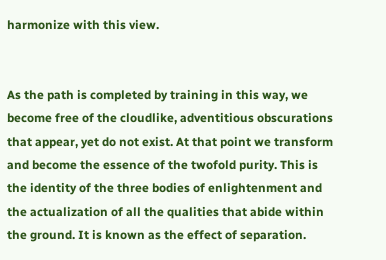harmonize with this view.


As the path is completed by training in this way, we become free of the cloudlike, adventitious obscurations that appear, yet do not exist. At that point we transform and become the essence of the twofold purity. This is the identity of the three bodies of enlightenment and the actualization of all the qualities that abide within the ground. It is known as the effect of separation.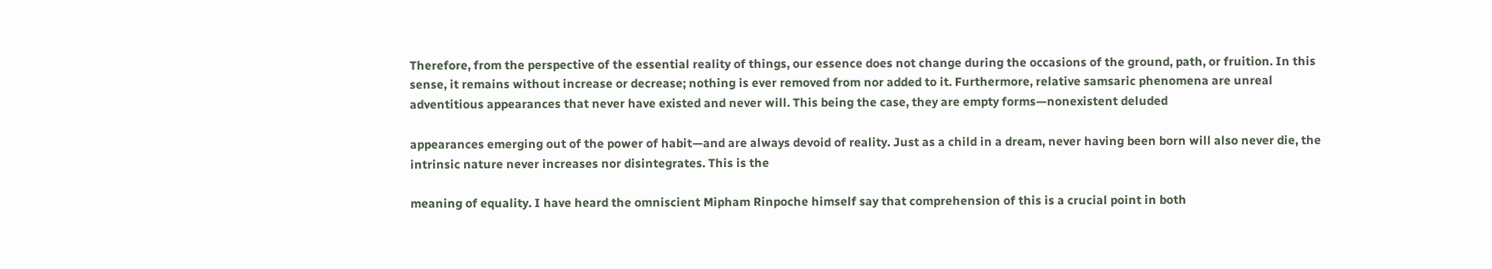Therefore, from the perspective of the essential reality of things, our essence does not change during the occasions of the ground, path, or fruition. In this sense, it remains without increase or decrease; nothing is ever removed from nor added to it. Furthermore, relative samsaric phenomena are unreal adventitious appearances that never have existed and never will. This being the case, they are empty forms—nonexistent deluded

appearances emerging out of the power of habit—and are always devoid of reality. Just as a child in a dream, never having been born will also never die, the intrinsic nature never increases nor disintegrates. This is the

meaning of equality. I have heard the omniscient Mipham Rinpoche himself say that comprehension of this is a crucial point in both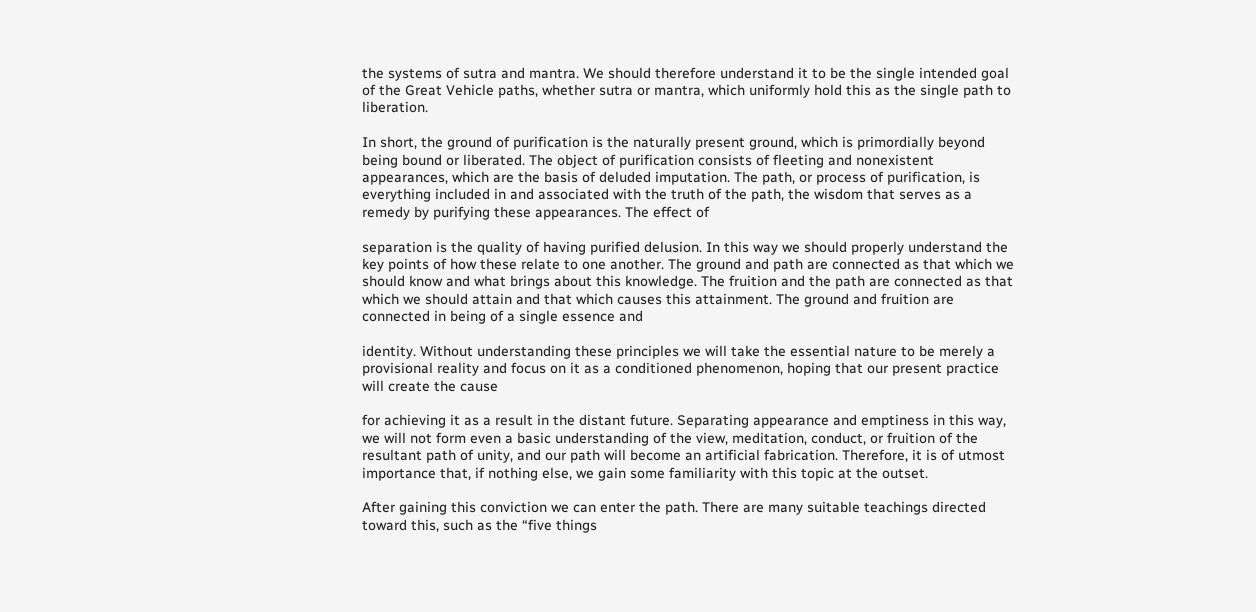the systems of sutra and mantra. We should therefore understand it to be the single intended goal of the Great Vehicle paths, whether sutra or mantra, which uniformly hold this as the single path to liberation.

In short, the ground of purification is the naturally present ground, which is primordially beyond being bound or liberated. The object of purification consists of fleeting and nonexistent appearances, which are the basis of deluded imputation. The path, or process of purification, is everything included in and associated with the truth of the path, the wisdom that serves as a remedy by purifying these appearances. The effect of

separation is the quality of having purified delusion. In this way we should properly understand the key points of how these relate to one another. The ground and path are connected as that which we should know and what brings about this knowledge. The fruition and the path are connected as that which we should attain and that which causes this attainment. The ground and fruition are connected in being of a single essence and

identity. Without understanding these principles we will take the essential nature to be merely a provisional reality and focus on it as a conditioned phenomenon, hoping that our present practice will create the cause

for achieving it as a result in the distant future. Separating appearance and emptiness in this way, we will not form even a basic understanding of the view, meditation, conduct, or fruition of the resultant path of unity, and our path will become an artificial fabrication. Therefore, it is of utmost importance that, if nothing else, we gain some familiarity with this topic at the outset.

After gaining this conviction we can enter the path. There are many suitable teachings directed toward this, such as the “five things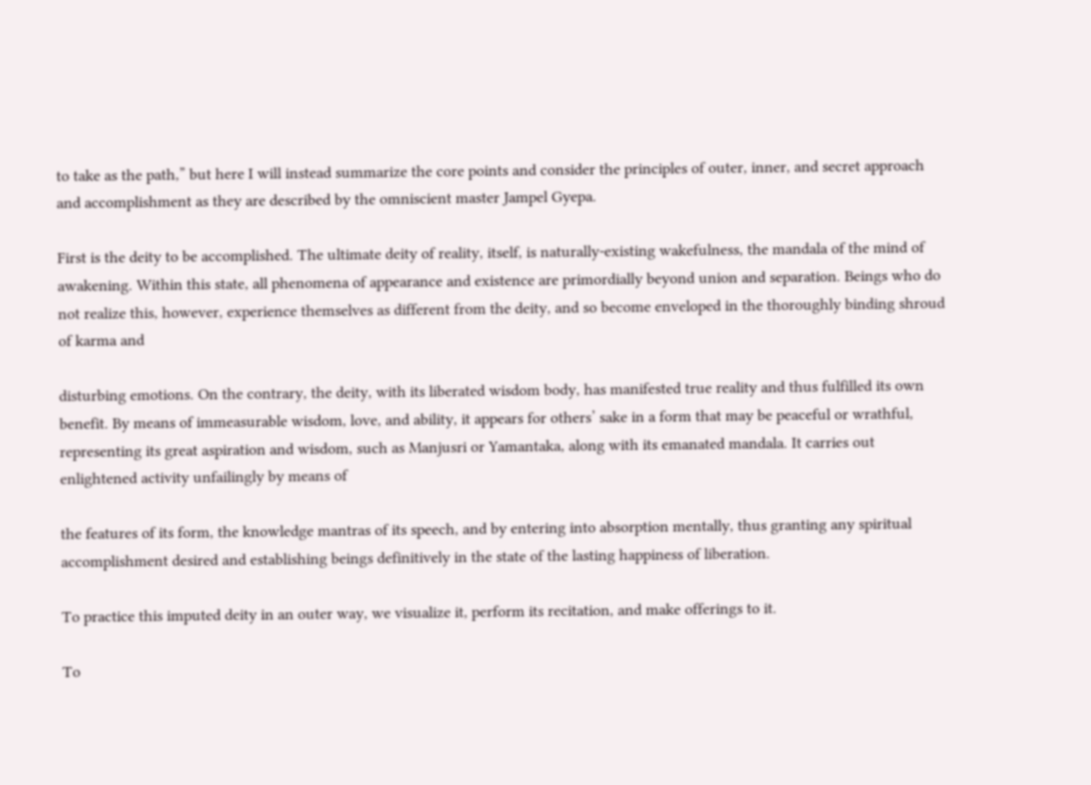to take as the path,” but here I will instead summarize the core points and consider the principles of outer, inner, and secret approach and accomplishment as they are described by the omniscient master Jampel Gyepa.

First is the deity to be accomplished. The ultimate deity of reality, itself, is naturally-existing wakefulness, the mandala of the mind of awakening. Within this state, all phenomena of appearance and existence are primordially beyond union and separation. Beings who do not realize this, however, experience themselves as different from the deity, and so become enveloped in the thoroughly binding shroud of karma and

disturbing emotions. On the contrary, the deity, with its liberated wisdom body, has manifested true reality and thus fulfilled its own benefit. By means of immeasurable wisdom, love, and ability, it appears for others’ sake in a form that may be peaceful or wrathful, representing its great aspiration and wisdom, such as Manjusri or Yamantaka, along with its emanated mandala. It carries out enlightened activity unfailingly by means of

the features of its form, the knowledge mantras of its speech, and by entering into absorption mentally, thus granting any spiritual accomplishment desired and establishing beings definitively in the state of the lasting happiness of liberation.

To practice this imputed deity in an outer way, we visualize it, perform its recitation, and make offerings to it.

To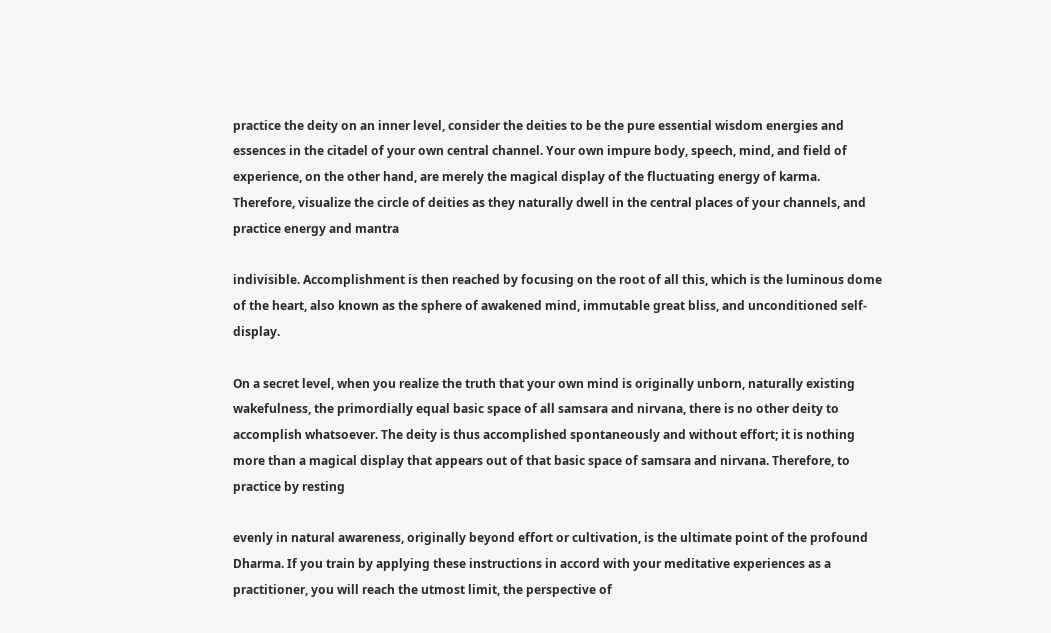practice the deity on an inner level, consider the deities to be the pure essential wisdom energies and essences in the citadel of your own central channel. Your own impure body, speech, mind, and field of experience, on the other hand, are merely the magical display of the fluctuating energy of karma. Therefore, visualize the circle of deities as they naturally dwell in the central places of your channels, and practice energy and mantra

indivisible. Accomplishment is then reached by focusing on the root of all this, which is the luminous dome of the heart, also known as the sphere of awakened mind, immutable great bliss, and unconditioned self-display.

On a secret level, when you realize the truth that your own mind is originally unborn, naturally existing wakefulness, the primordially equal basic space of all samsara and nirvana, there is no other deity to accomplish whatsoever. The deity is thus accomplished spontaneously and without effort; it is nothing more than a magical display that appears out of that basic space of samsara and nirvana. Therefore, to practice by resting

evenly in natural awareness, originally beyond effort or cultivation, is the ultimate point of the profound Dharma. If you train by applying these instructions in accord with your meditative experiences as a practitioner, you will reach the utmost limit, the perspective of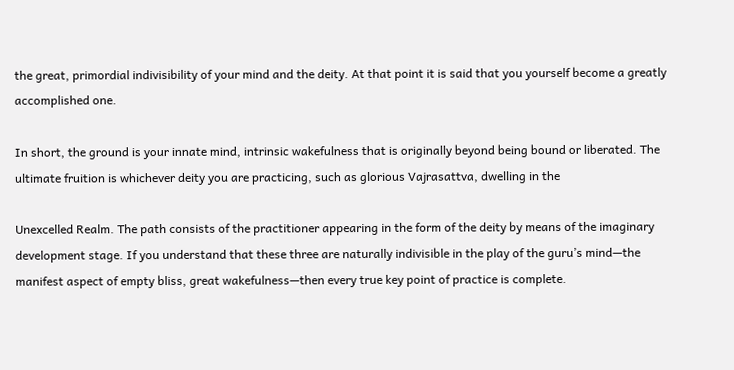the great, primordial indivisibility of your mind and the deity. At that point it is said that you yourself become a greatly accomplished one.

In short, the ground is your innate mind, intrinsic wakefulness that is originally beyond being bound or liberated. The ultimate fruition is whichever deity you are practicing, such as glorious Vajrasattva, dwelling in the

Unexcelled Realm. The path consists of the practitioner appearing in the form of the deity by means of the imaginary development stage. If you understand that these three are naturally indivisible in the play of the guru’s mind—the manifest aspect of empty bliss, great wakefulness—then every true key point of practice is complete.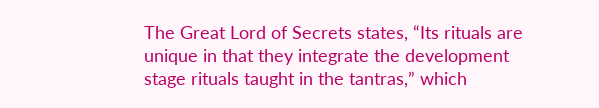The Great Lord of Secrets states, “Its rituals are unique in that they integrate the development stage rituals taught in the tantras,” which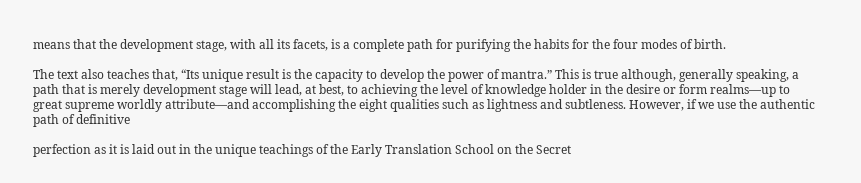means that the development stage, with all its facets, is a complete path for purifying the habits for the four modes of birth.

The text also teaches that, “Its unique result is the capacity to develop the power of mantra.” This is true although, generally speaking, a path that is merely development stage will lead, at best, to achieving the level of knowledge holder in the desire or form realms—up to great supreme worldly attribute—and accomplishing the eight qualities such as lightness and subtleness. However, if we use the authentic path of definitive

perfection as it is laid out in the unique teachings of the Early Translation School on the Secret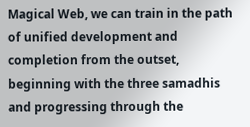Magical Web, we can train in the path of unified development and completion from the outset, beginning with the three samadhis and progressing through the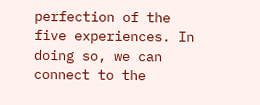perfection of the five experiences. In doing so, we can connect to the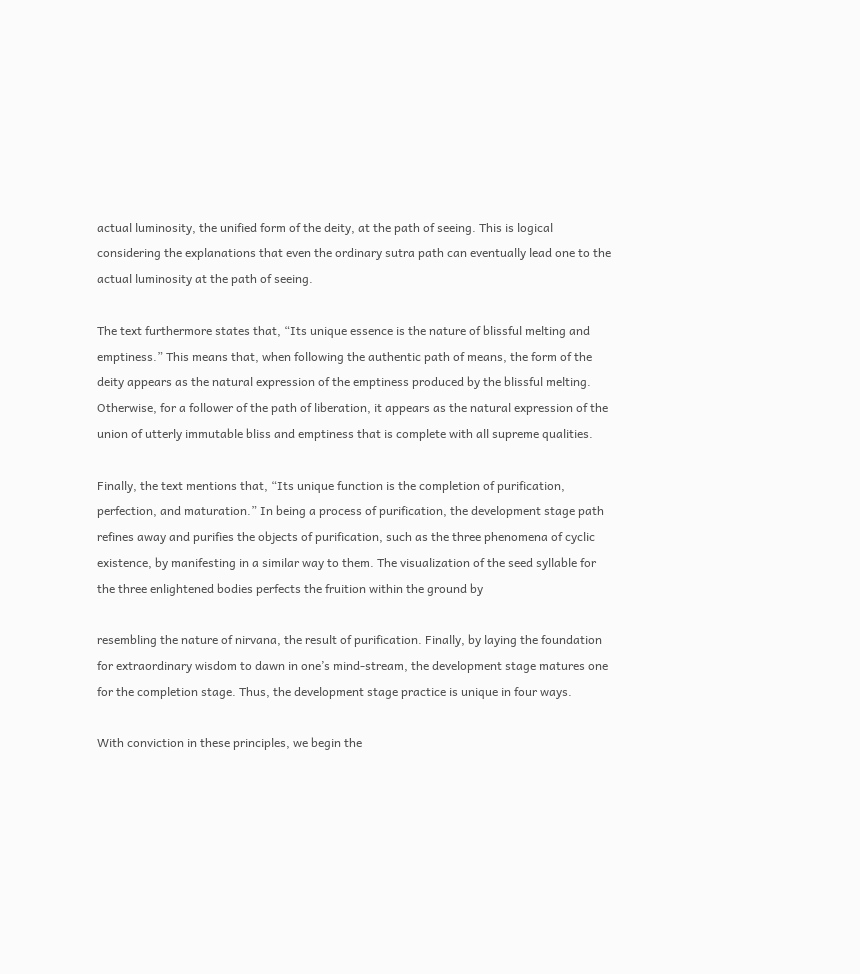actual luminosity, the unified form of the deity, at the path of seeing. This is logical considering the explanations that even the ordinary sutra path can eventually lead one to the actual luminosity at the path of seeing.

The text furthermore states that, “Its unique essence is the nature of blissful melting and emptiness.” This means that, when following the authentic path of means, the form of the deity appears as the natural expression of the emptiness produced by the blissful melting. Otherwise, for a follower of the path of liberation, it appears as the natural expression of the union of utterly immutable bliss and emptiness that is complete with all supreme qualities.

Finally, the text mentions that, “Its unique function is the completion of purification, perfection, and maturation.” In being a process of purification, the development stage path refines away and purifies the objects of purification, such as the three phenomena of cyclic existence, by manifesting in a similar way to them. The visualization of the seed syllable for the three enlightened bodies perfects the fruition within the ground by

resembling the nature of nirvana, the result of purification. Finally, by laying the foundation for extraordinary wisdom to dawn in one’s mind-stream, the development stage matures one for the completion stage. Thus, the development stage practice is unique in four ways.

With conviction in these principles, we begin the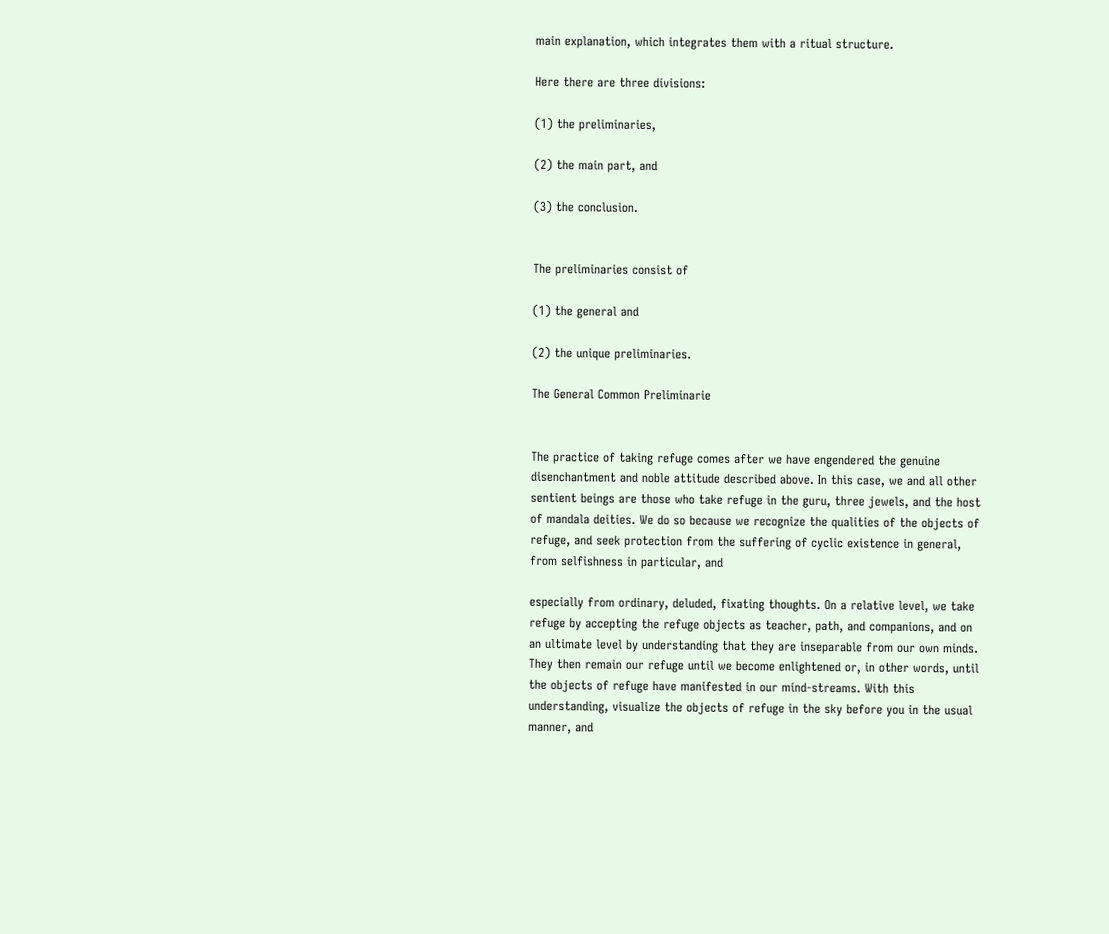main explanation, which integrates them with a ritual structure.

Here there are three divisions:

(1) the preliminaries,

(2) the main part, and

(3) the conclusion.


The preliminaries consist of

(1) the general and

(2) the unique preliminaries.

The General Common Preliminarie


The practice of taking refuge comes after we have engendered the genuine disenchantment and noble attitude described above. In this case, we and all other sentient beings are those who take refuge in the guru, three jewels, and the host of mandala deities. We do so because we recognize the qualities of the objects of refuge, and seek protection from the suffering of cyclic existence in general, from selfishness in particular, and

especially from ordinary, deluded, fixating thoughts. On a relative level, we take refuge by accepting the refuge objects as teacher, path, and companions, and on an ultimate level by understanding that they are inseparable from our own minds. They then remain our refuge until we become enlightened or, in other words, until the objects of refuge have manifested in our mind-streams. With this understanding, visualize the objects of refuge in the sky before you in the usual manner, and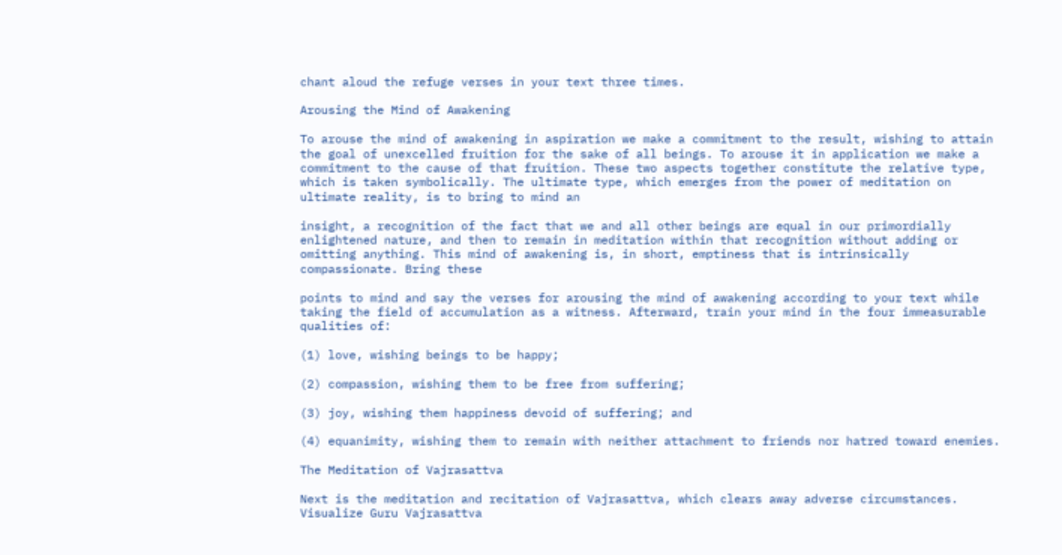chant aloud the refuge verses in your text three times.

Arousing the Mind of Awakening

To arouse the mind of awakening in aspiration we make a commitment to the result, wishing to attain the goal of unexcelled fruition for the sake of all beings. To arouse it in application we make a commitment to the cause of that fruition. These two aspects together constitute the relative type, which is taken symbolically. The ultimate type, which emerges from the power of meditation on ultimate reality, is to bring to mind an

insight, a recognition of the fact that we and all other beings are equal in our primordially enlightened nature, and then to remain in meditation within that recognition without adding or omitting anything. This mind of awakening is, in short, emptiness that is intrinsically compassionate. Bring these

points to mind and say the verses for arousing the mind of awakening according to your text while taking the field of accumulation as a witness. Afterward, train your mind in the four immeasurable qualities of:

(1) love, wishing beings to be happy;

(2) compassion, wishing them to be free from suffering;

(3) joy, wishing them happiness devoid of suffering; and

(4) equanimity, wishing them to remain with neither attachment to friends nor hatred toward enemies.

The Meditation of Vajrasattva

Next is the meditation and recitation of Vajrasattva, which clears away adverse circumstances. Visualize Guru Vajrasattva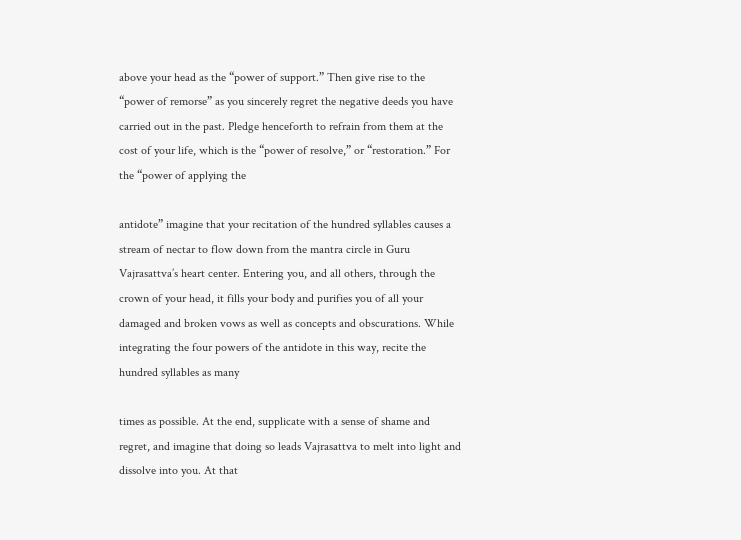above your head as the “power of support.” Then give rise to the “power of remorse” as you sincerely regret the negative deeds you have carried out in the past. Pledge henceforth to refrain from them at the cost of your life, which is the “power of resolve,” or “restoration.” For the “power of applying the

antidote” imagine that your recitation of the hundred syllables causes a stream of nectar to flow down from the mantra circle in Guru Vajrasattva’s heart center. Entering you, and all others, through the crown of your head, it fills your body and purifies you of all your damaged and broken vows as well as concepts and obscurations. While integrating the four powers of the antidote in this way, recite the hundred syllables as many

times as possible. At the end, supplicate with a sense of shame and regret, and imagine that doing so leads Vajrasattva to melt into light and dissolve into you. At that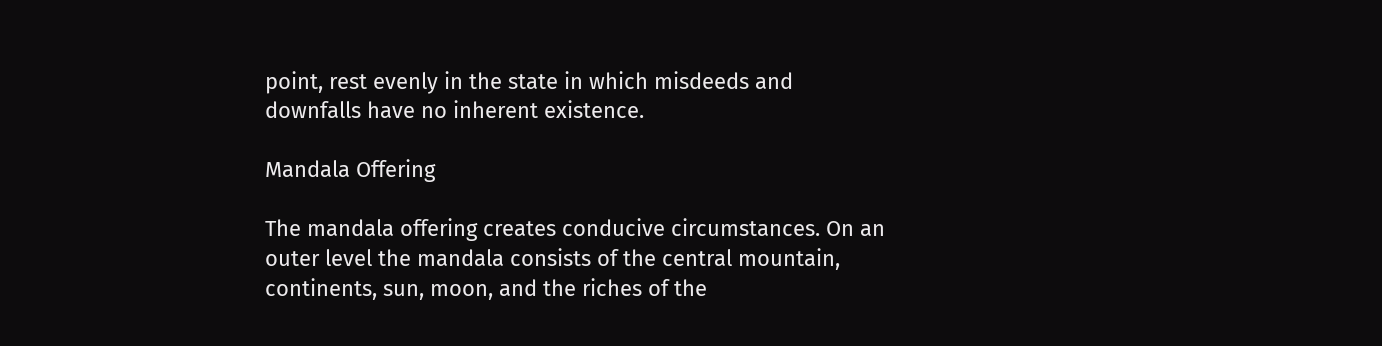point, rest evenly in the state in which misdeeds and downfalls have no inherent existence.

Mandala Offering

The mandala offering creates conducive circumstances. On an outer level the mandala consists of the central mountain, continents, sun, moon, and the riches of the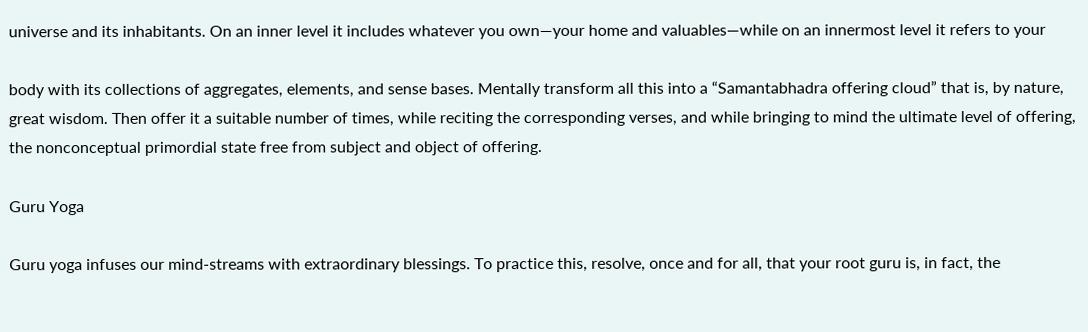universe and its inhabitants. On an inner level it includes whatever you own—your home and valuables—while on an innermost level it refers to your

body with its collections of aggregates, elements, and sense bases. Mentally transform all this into a “Samantabhadra offering cloud” that is, by nature, great wisdom. Then offer it a suitable number of times, while reciting the corresponding verses, and while bringing to mind the ultimate level of offering, the nonconceptual primordial state free from subject and object of offering.

Guru Yoga

Guru yoga infuses our mind-streams with extraordinary blessings. To practice this, resolve, once and for all, that your root guru is, in fact, the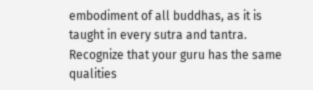embodiment of all buddhas, as it is taught in every sutra and tantra. Recognize that your guru has the same qualities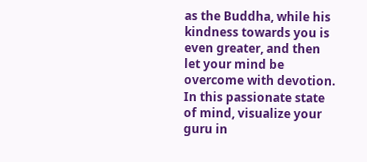as the Buddha, while his kindness towards you is even greater, and then let your mind be overcome with devotion. In this passionate state of mind, visualize your guru in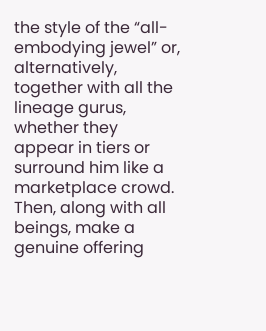the style of the “all-embodying jewel” or, alternatively, together with all the lineage gurus, whether they appear in tiers or surround him like a marketplace crowd. Then, along with all beings, make a genuine offering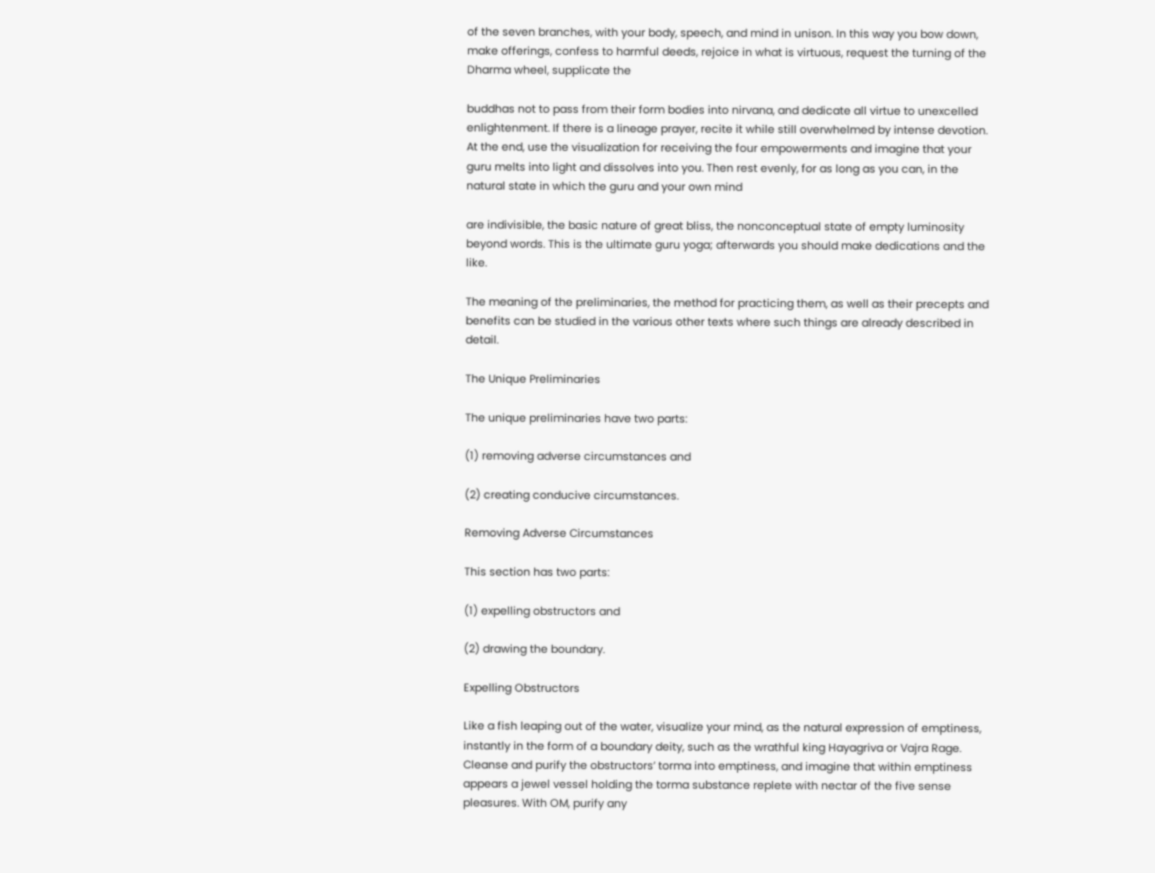of the seven branches, with your body, speech, and mind in unison. In this way you bow down, make offerings, confess to harmful deeds, rejoice in what is virtuous, request the turning of the Dharma wheel, supplicate the

buddhas not to pass from their form bodies into nirvana, and dedicate all virtue to unexcelled enlightenment. If there is a lineage prayer, recite it while still overwhelmed by intense devotion. At the end, use the visualization for receiving the four empowerments and imagine that your guru melts into light and dissolves into you. Then rest evenly, for as long as you can, in the natural state in which the guru and your own mind

are indivisible, the basic nature of great bliss, the nonconceptual state of empty luminosity beyond words. This is the ultimate guru yoga; afterwards you should make dedications and the like.

The meaning of the preliminaries, the method for practicing them, as well as their precepts and benefits can be studied in the various other texts where such things are already described in detail.

The Unique Preliminaries

The unique preliminaries have two parts:

(1) removing adverse circumstances and

(2) creating conducive circumstances.

Removing Adverse Circumstances

This section has two parts:

(1) expelling obstructors and

(2) drawing the boundary.

Expelling Obstructors

Like a fish leaping out of the water, visualize your mind, as the natural expression of emptiness, instantly in the form of a boundary deity, such as the wrathful king Hayagriva or Vajra Rage. Cleanse and purify the obstructors’ torma into emptiness, and imagine that within emptiness appears a jewel vessel holding the torma substance replete with nectar of the five sense pleasures. With OM, purify any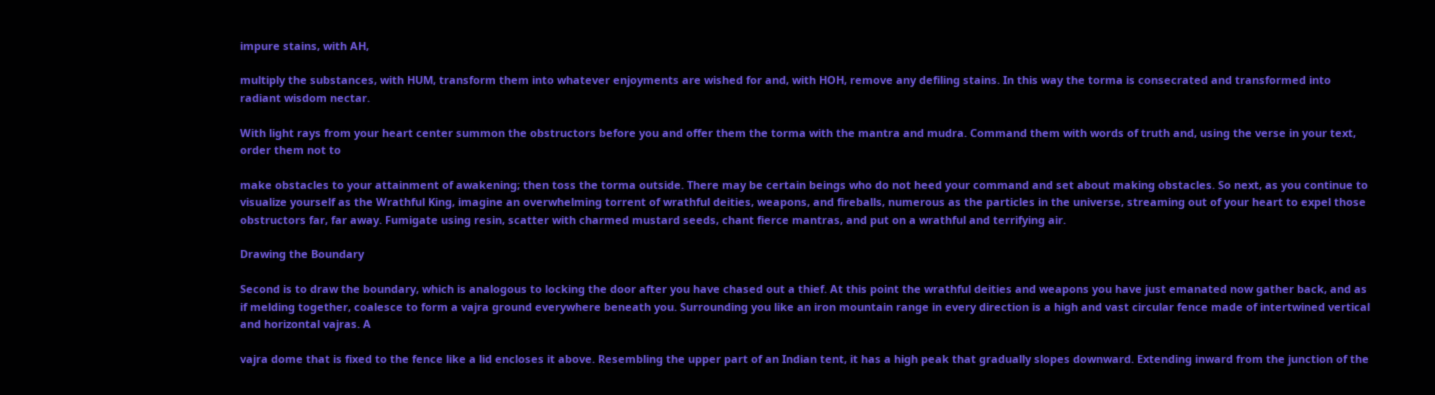impure stains, with AH,

multiply the substances, with HUM, transform them into whatever enjoyments are wished for and, with HOH, remove any defiling stains. In this way the torma is consecrated and transformed into radiant wisdom nectar.

With light rays from your heart center summon the obstructors before you and offer them the torma with the mantra and mudra. Command them with words of truth and, using the verse in your text, order them not to

make obstacles to your attainment of awakening; then toss the torma outside. There may be certain beings who do not heed your command and set about making obstacles. So next, as you continue to visualize yourself as the Wrathful King, imagine an overwhelming torrent of wrathful deities, weapons, and fireballs, numerous as the particles in the universe, streaming out of your heart to expel those obstructors far, far away. Fumigate using resin, scatter with charmed mustard seeds, chant fierce mantras, and put on a wrathful and terrifying air.

Drawing the Boundary

Second is to draw the boundary, which is analogous to locking the door after you have chased out a thief. At this point the wrathful deities and weapons you have just emanated now gather back, and as if melding together, coalesce to form a vajra ground everywhere beneath you. Surrounding you like an iron mountain range in every direction is a high and vast circular fence made of intertwined vertical and horizontal vajras. A

vajra dome that is fixed to the fence like a lid encloses it above. Resembling the upper part of an Indian tent, it has a high peak that gradually slopes downward. Extending inward from the junction of the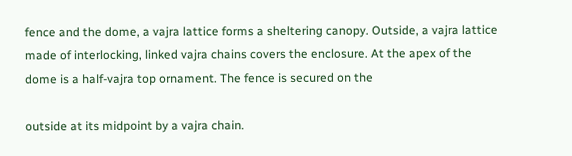fence and the dome, a vajra lattice forms a sheltering canopy. Outside, a vajra lattice made of interlocking, linked vajra chains covers the enclosure. At the apex of the dome is a half-vajra top ornament. The fence is secured on the

outside at its midpoint by a vajra chain.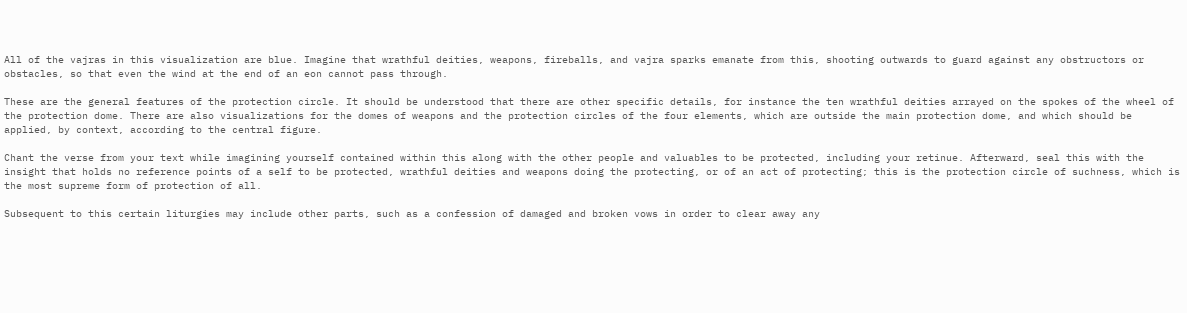All of the vajras in this visualization are blue. Imagine that wrathful deities, weapons, fireballs, and vajra sparks emanate from this, shooting outwards to guard against any obstructors or obstacles, so that even the wind at the end of an eon cannot pass through.

These are the general features of the protection circle. It should be understood that there are other specific details, for instance the ten wrathful deities arrayed on the spokes of the wheel of the protection dome. There are also visualizations for the domes of weapons and the protection circles of the four elements, which are outside the main protection dome, and which should be applied, by context, according to the central figure.

Chant the verse from your text while imagining yourself contained within this along with the other people and valuables to be protected, including your retinue. Afterward, seal this with the insight that holds no reference points of a self to be protected, wrathful deities and weapons doing the protecting, or of an act of protecting; this is the protection circle of suchness, which is the most supreme form of protection of all.

Subsequent to this certain liturgies may include other parts, such as a confession of damaged and broken vows in order to clear away any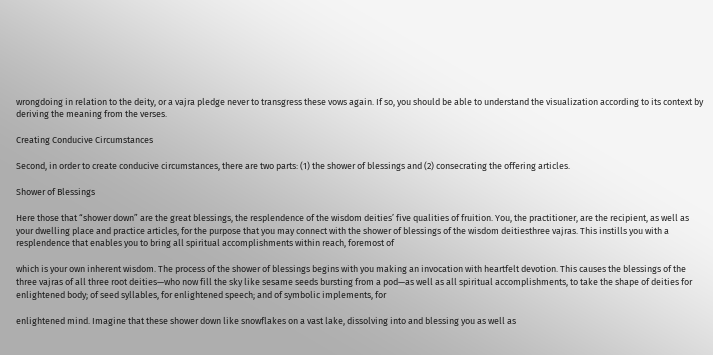wrongdoing in relation to the deity, or a vajra pledge never to transgress these vows again. If so, you should be able to understand the visualization according to its context by deriving the meaning from the verses.

Creating Conducive Circumstances

Second, in order to create conducive circumstances, there are two parts: (1) the shower of blessings and (2) consecrating the offering articles.

Shower of Blessings

Here those that “shower down” are the great blessings, the resplendence of the wisdom deities’ five qualities of fruition. You, the practitioner, are the recipient, as well as your dwelling place and practice articles, for the purpose that you may connect with the shower of blessings of the wisdom deitiesthree vajras. This instills you with a resplendence that enables you to bring all spiritual accomplishments within reach, foremost of

which is your own inherent wisdom. The process of the shower of blessings begins with you making an invocation with heartfelt devotion. This causes the blessings of the three vajras of all three root deities—who now fill the sky like sesame seeds bursting from a pod—as well as all spiritual accomplishments, to take the shape of deities for enlightened body; of seed syllables, for enlightened speech; and of symbolic implements, for

enlightened mind. Imagine that these shower down like snowflakes on a vast lake, dissolving into and blessing you as well as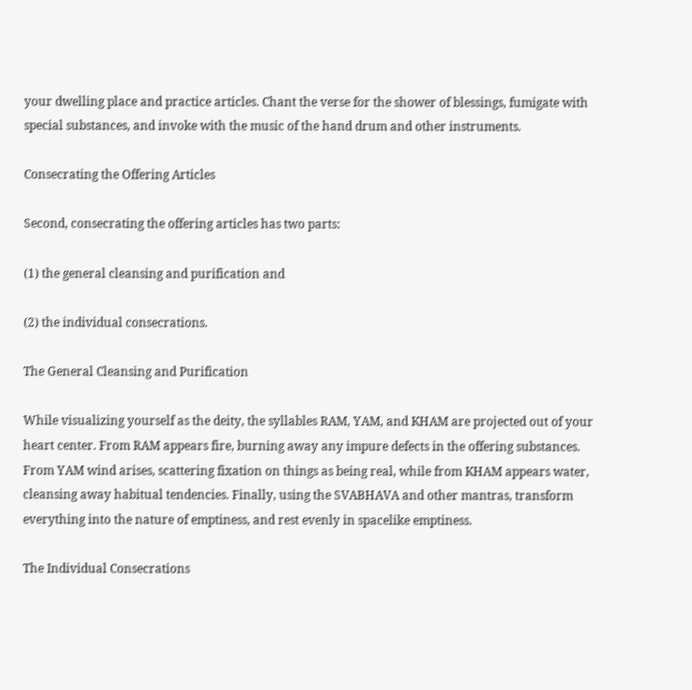your dwelling place and practice articles. Chant the verse for the shower of blessings, fumigate with special substances, and invoke with the music of the hand drum and other instruments.

Consecrating the Offering Articles

Second, consecrating the offering articles has two parts:

(1) the general cleansing and purification and

(2) the individual consecrations.

The General Cleansing and Purification

While visualizing yourself as the deity, the syllables RAM, YAM, and KHAM are projected out of your heart center. From RAM appears fire, burning away any impure defects in the offering substances. From YAM wind arises, scattering fixation on things as being real, while from KHAM appears water, cleansing away habitual tendencies. Finally, using the SVABHAVA and other mantras, transform everything into the nature of emptiness, and rest evenly in spacelike emptiness.

The Individual Consecrations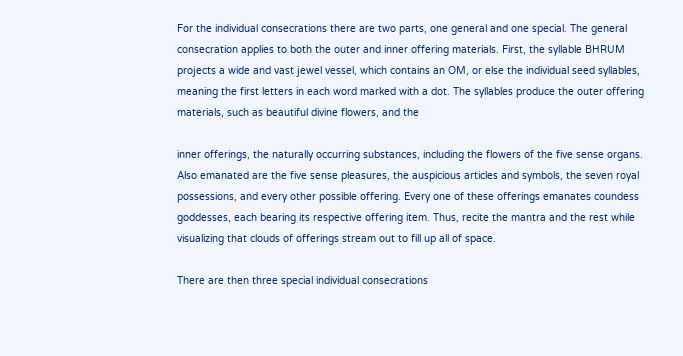For the individual consecrations there are two parts, one general and one special. The general consecration applies to both the outer and inner offering materials. First, the syllable BHRUM projects a wide and vast jewel vessel, which contains an OM, or else the individual seed syllables, meaning the first letters in each word marked with a dot. The syllables produce the outer offering materials, such as beautiful divine flowers, and the

inner offerings, the naturally occurring substances, including the flowers of the five sense organs. Also emanated are the five sense pleasures, the auspicious articles and symbols, the seven royal possessions, and every other possible offering. Every one of these offerings emanates coundess goddesses, each bearing its respective offering item. Thus, recite the mantra and the rest while visualizing that clouds of offerings stream out to fill up all of space.

There are then three special individual consecrations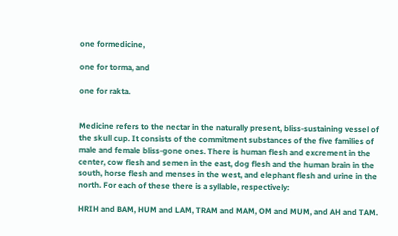one formedicine,

one for torma, and

one for rakta.


Medicine refers to the nectar in the naturally present, bliss-sustaining vessel of the skull cup. It consists of the commitment substances of the five families of male and female bliss-gone ones. There is human flesh and excrement in the center, cow flesh and semen in the east, dog flesh and the human brain in the south, horse flesh and menses in the west, and elephant flesh and urine in the north. For each of these there is a syllable, respectively:

HRIH and BAM, HUM and LAM, TRAM and MAM, OM and MUM, and AH and TAM.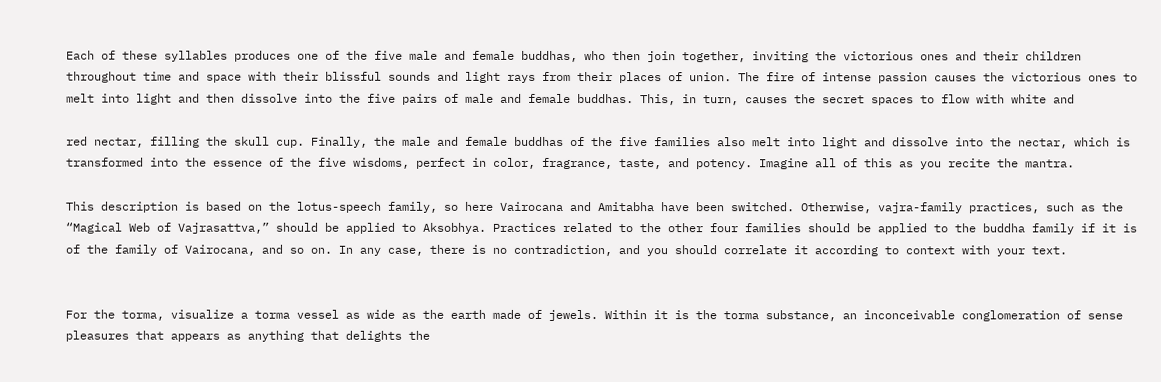Each of these syllables produces one of the five male and female buddhas, who then join together, inviting the victorious ones and their children throughout time and space with their blissful sounds and light rays from their places of union. The fire of intense passion causes the victorious ones to melt into light and then dissolve into the five pairs of male and female buddhas. This, in turn, causes the secret spaces to flow with white and

red nectar, filling the skull cup. Finally, the male and female buddhas of the five families also melt into light and dissolve into the nectar, which is transformed into the essence of the five wisdoms, perfect in color, fragrance, taste, and potency. Imagine all of this as you recite the mantra.

This description is based on the lotus-speech family, so here Vairocana and Amitabha have been switched. Otherwise, vajra-family practices, such as the “Magical Web of Vajrasattva,” should be applied to Aksobhya. Practices related to the other four families should be applied to the buddha family if it is of the family of Vairocana, and so on. In any case, there is no contradiction, and you should correlate it according to context with your text.


For the torma, visualize a torma vessel as wide as the earth made of jewels. Within it is the torma substance, an inconceivable conglomeration of sense pleasures that appears as anything that delights the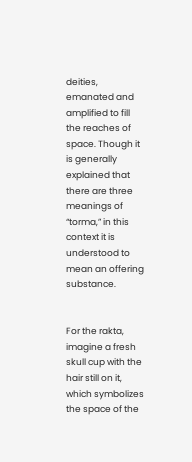deities, emanated and amplified to fill the reaches of space. Though it is generally explained that there are three meanings of “torma,” in this context it is understood to mean an offering substance.


For the rakta, imagine a fresh skull cup with the hair still on it, which symbolizes the space of the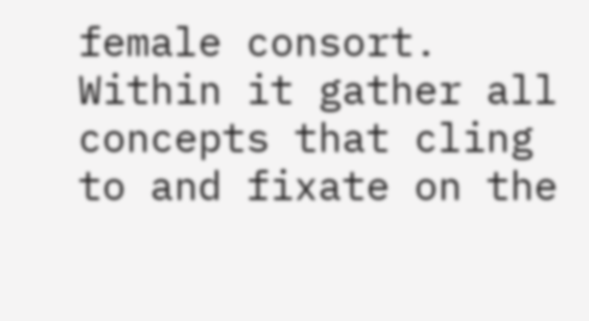female consort. Within it gather all concepts that cling to and fixate on the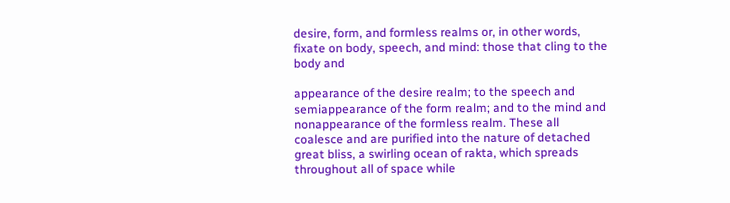desire, form, and formless realms or, in other words, fixate on body, speech, and mind: those that cling to the body and

appearance of the desire realm; to the speech and semiappearance of the form realm; and to the mind and nonappearance of the formless realm. These all coalesce and are purified into the nature of detached great bliss, a swirling ocean of rakta, which spreads throughout all of space while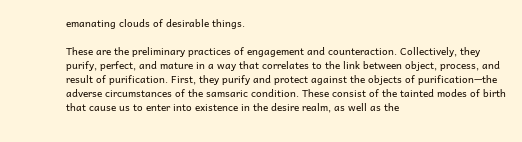emanating clouds of desirable things.

These are the preliminary practices of engagement and counteraction. Collectively, they purify, perfect, and mature in a way that correlates to the link between object, process, and result of purification. First, they purify and protect against the objects of purification—the adverse circumstances of the samsaric condition. These consist of the tainted modes of birth that cause us to enter into existence in the desire realm, as well as the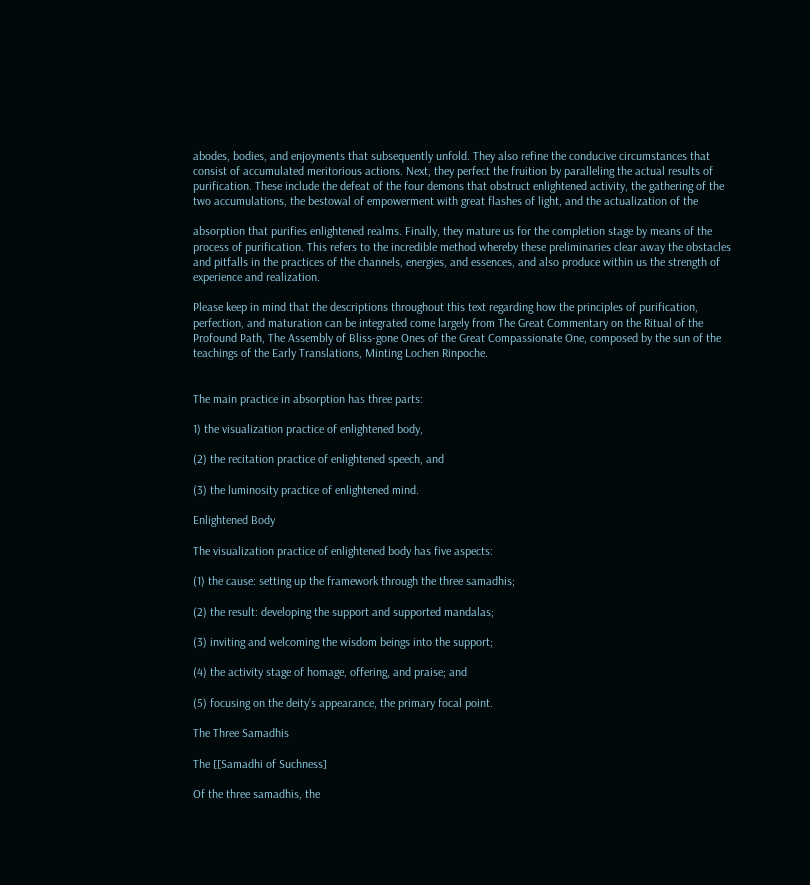abodes, bodies, and enjoyments that subsequently unfold. They also refine the conducive circumstances that consist of accumulated meritorious actions. Next, they perfect the fruition by paralleling the actual results of purification. These include the defeat of the four demons that obstruct enlightened activity, the gathering of the two accumulations, the bestowal of empowerment with great flashes of light, and the actualization of the

absorption that purifies enlightened realms. Finally, they mature us for the completion stage by means of the process of purification. This refers to the incredible method whereby these preliminaries clear away the obstacles and pitfalls in the practices of the channels, energies, and essences, and also produce within us the strength of experience and realization.

Please keep in mind that the descriptions throughout this text regarding how the principles of purification, perfection, and maturation can be integrated come largely from The Great Commentary on the Ritual of the Profound Path, The Assembly of Bliss-gone Ones of the Great Compassionate One, composed by the sun of the teachings of the Early Translations, Minting Lochen Rinpoche.


The main practice in absorption has three parts:

1) the visualization practice of enlightened body,

(2) the recitation practice of enlightened speech, and

(3) the luminosity practice of enlightened mind.

Enlightened Body

The visualization practice of enlightened body has five aspects:

(1) the cause: setting up the framework through the three samadhis;

(2) the result: developing the support and supported mandalas;

(3) inviting and welcoming the wisdom beings into the support;

(4) the activity stage of homage, offering, and praise; and

(5) focusing on the deity’s appearance, the primary focal point.

The Three Samadhis

The [[Samadhi of Suchness]

Of the three samadhis, the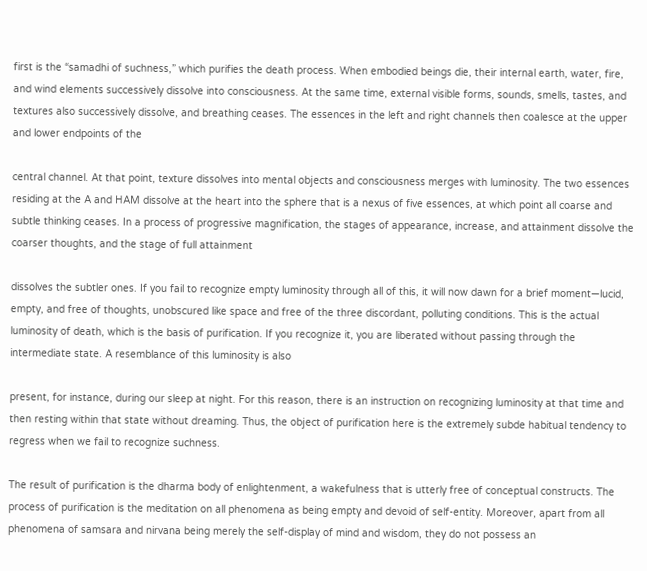first is the “samadhi of suchness,” which purifies the death process. When embodied beings die, their internal earth, water, fire, and wind elements successively dissolve into consciousness. At the same time, external visible forms, sounds, smells, tastes, and textures also successively dissolve, and breathing ceases. The essences in the left and right channels then coalesce at the upper and lower endpoints of the

central channel. At that point, texture dissolves into mental objects and consciousness merges with luminosity. The two essences residing at the A and HAM dissolve at the heart into the sphere that is a nexus of five essences, at which point all coarse and subtle thinking ceases. In a process of progressive magnification, the stages of appearance, increase, and attainment dissolve the coarser thoughts, and the stage of full attainment

dissolves the subtler ones. If you fail to recognize empty luminosity through all of this, it will now dawn for a brief moment—lucid, empty, and free of thoughts, unobscured like space and free of the three discordant, polluting conditions. This is the actual luminosity of death, which is the basis of purification. If you recognize it, you are liberated without passing through the intermediate state. A resemblance of this luminosity is also

present, for instance, during our sleep at night. For this reason, there is an instruction on recognizing luminosity at that time and then resting within that state without dreaming. Thus, the object of purification here is the extremely subde habitual tendency to regress when we fail to recognize suchness.

The result of purification is the dharma body of enlightenment, a wakefulness that is utterly free of conceptual constructs. The process of purification is the meditation on all phenomena as being empty and devoid of self-entity. Moreover, apart from all phenomena of samsara and nirvana being merely the self-display of mind and wisdom, they do not possess an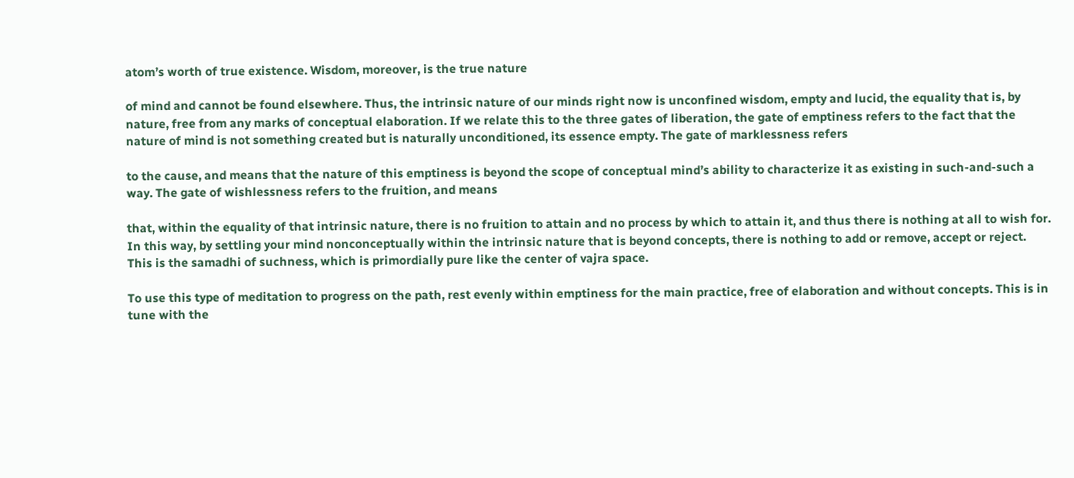atom’s worth of true existence. Wisdom, moreover, is the true nature

of mind and cannot be found elsewhere. Thus, the intrinsic nature of our minds right now is unconfined wisdom, empty and lucid, the equality that is, by nature, free from any marks of conceptual elaboration. If we relate this to the three gates of liberation, the gate of emptiness refers to the fact that the nature of mind is not something created but is naturally unconditioned, its essence empty. The gate of marklessness refers

to the cause, and means that the nature of this emptiness is beyond the scope of conceptual mind’s ability to characterize it as existing in such-and-such a way. The gate of wishlessness refers to the fruition, and means

that, within the equality of that intrinsic nature, there is no fruition to attain and no process by which to attain it, and thus there is nothing at all to wish for. In this way, by settling your mind nonconceptually within the intrinsic nature that is beyond concepts, there is nothing to add or remove, accept or reject. This is the samadhi of suchness, which is primordially pure like the center of vajra space.

To use this type of meditation to progress on the path, rest evenly within emptiness for the main practice, free of elaboration and without concepts. This is in tune with the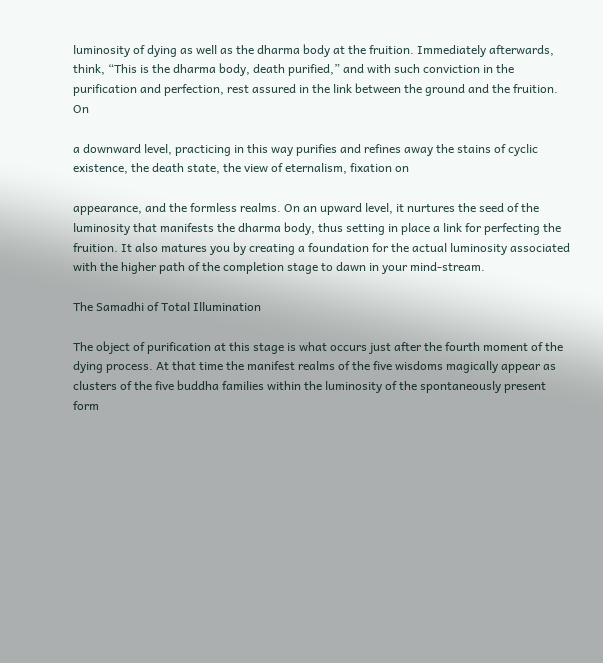luminosity of dying as well as the dharma body at the fruition. Immediately afterwards, think, “This is the dharma body, death purified,” and with such conviction in the purification and perfection, rest assured in the link between the ground and the fruition. On

a downward level, practicing in this way purifies and refines away the stains of cyclic existence, the death state, the view of eternalism, fixation on

appearance, and the formless realms. On an upward level, it nurtures the seed of the luminosity that manifests the dharma body, thus setting in place a link for perfecting the fruition. It also matures you by creating a foundation for the actual luminosity associated with the higher path of the completion stage to dawn in your mind-stream.

The Samadhi of Total Illumination

The object of purification at this stage is what occurs just after the fourth moment of the dying process. At that time the manifest realms of the five wisdoms magically appear as clusters of the five buddha families within the luminosity of the spontaneously present form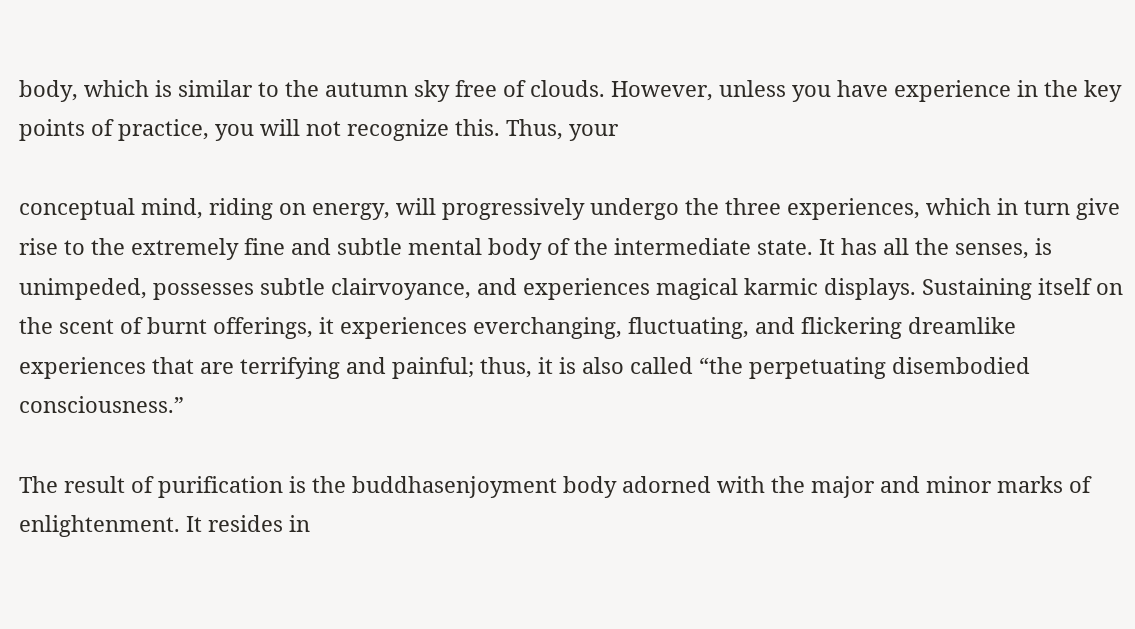body, which is similar to the autumn sky free of clouds. However, unless you have experience in the key points of practice, you will not recognize this. Thus, your

conceptual mind, riding on energy, will progressively undergo the three experiences, which in turn give rise to the extremely fine and subtle mental body of the intermediate state. It has all the senses, is unimpeded, possesses subtle clairvoyance, and experiences magical karmic displays. Sustaining itself on the scent of burnt offerings, it experiences everchanging, fluctuating, and flickering dreamlike experiences that are terrifying and painful; thus, it is also called “the perpetuating disembodied consciousness.”

The result of purification is the buddhasenjoyment body adorned with the major and minor marks of enlightenment. It resides in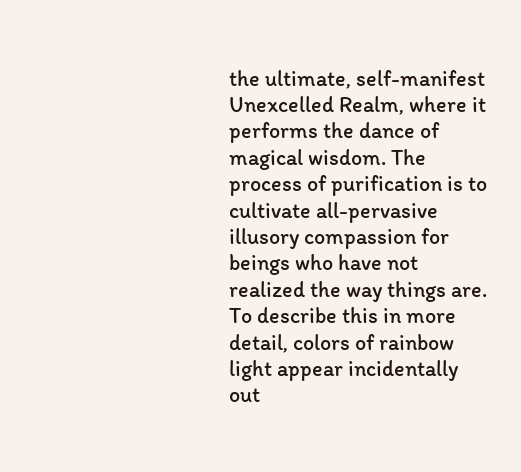the ultimate, self-manifest Unexcelled Realm, where it performs the dance of magical wisdom. The process of purification is to cultivate all-pervasive illusory compassion for beings who have not realized the way things are. To describe this in more detail, colors of rainbow light appear incidentally out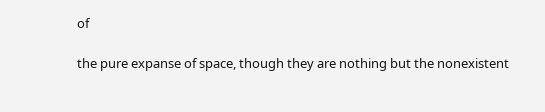of

the pure expanse of space, though they are nothing but the nonexistent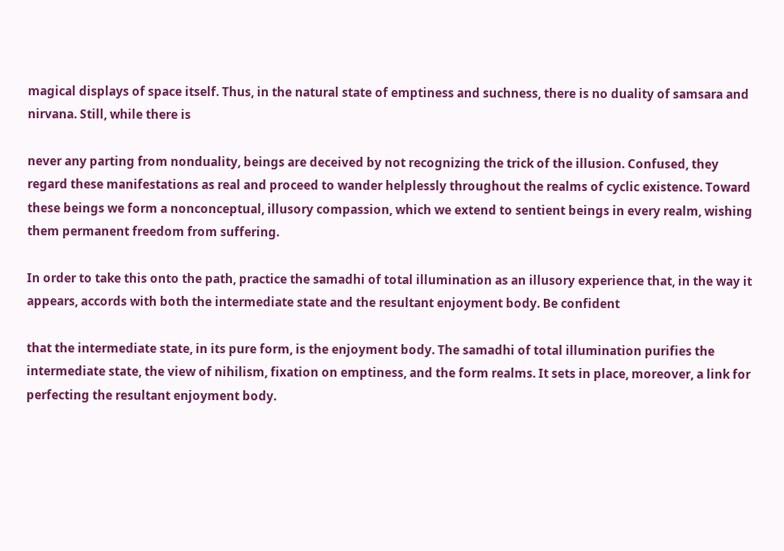magical displays of space itself. Thus, in the natural state of emptiness and suchness, there is no duality of samsara and nirvana. Still, while there is

never any parting from nonduality, beings are deceived by not recognizing the trick of the illusion. Confused, they regard these manifestations as real and proceed to wander helplessly throughout the realms of cyclic existence. Toward these beings we form a nonconceptual, illusory compassion, which we extend to sentient beings in every realm, wishing them permanent freedom from suffering.

In order to take this onto the path, practice the samadhi of total illumination as an illusory experience that, in the way it appears, accords with both the intermediate state and the resultant enjoyment body. Be confident

that the intermediate state, in its pure form, is the enjoyment body. The samadhi of total illumination purifies the intermediate state, the view of nihilism, fixation on emptiness, and the form realms. It sets in place, moreover, a link for perfecting the resultant enjoyment body.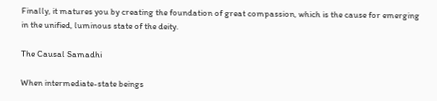Finally, it matures you by creating the foundation of great compassion, which is the cause for emerging in the unified, luminous state of the deity.

The Causal Samadhi

When intermediate-state beings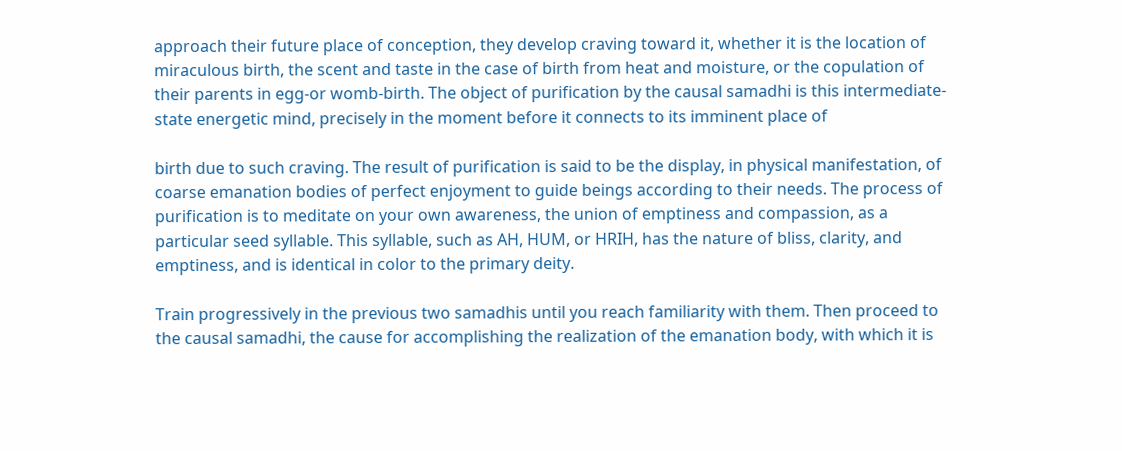approach their future place of conception, they develop craving toward it, whether it is the location of miraculous birth, the scent and taste in the case of birth from heat and moisture, or the copulation of their parents in egg-or womb-birth. The object of purification by the causal samadhi is this intermediate-state energetic mind, precisely in the moment before it connects to its imminent place of

birth due to such craving. The result of purification is said to be the display, in physical manifestation, of coarse emanation bodies of perfect enjoyment to guide beings according to their needs. The process of purification is to meditate on your own awareness, the union of emptiness and compassion, as a particular seed syllable. This syllable, such as AH, HUM, or HRIH, has the nature of bliss, clarity, and emptiness, and is identical in color to the primary deity.

Train progressively in the previous two samadhis until you reach familiarity with them. Then proceed to the causal samadhi, the cause for accomplishing the realization of the emanation body, with which it is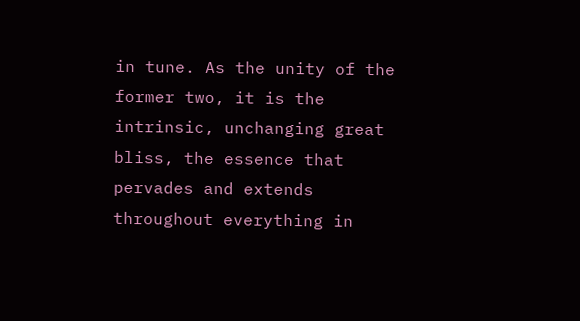in tune. As the unity of the former two, it is the intrinsic, unchanging great bliss, the essence that pervades and extends throughout everything in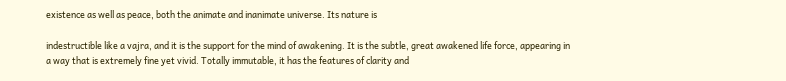existence as well as peace, both the animate and inanimate universe. Its nature is

indestructible like a vajra, and it is the support for the mind of awakening. It is the subtle, great awakened life force, appearing in a way that is extremely fine yet vivid. Totally immutable, it has the features of clarity and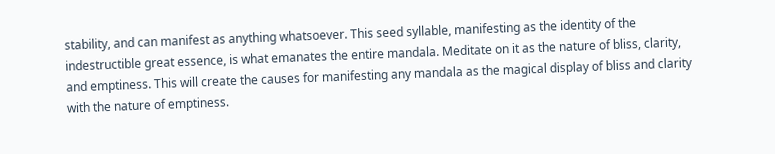stability, and can manifest as anything whatsoever. This seed syllable, manifesting as the identity of the indestructible great essence, is what emanates the entire mandala. Meditate on it as the nature of bliss, clarity, and emptiness. This will create the causes for manifesting any mandala as the magical display of bliss and clarity with the nature of emptiness.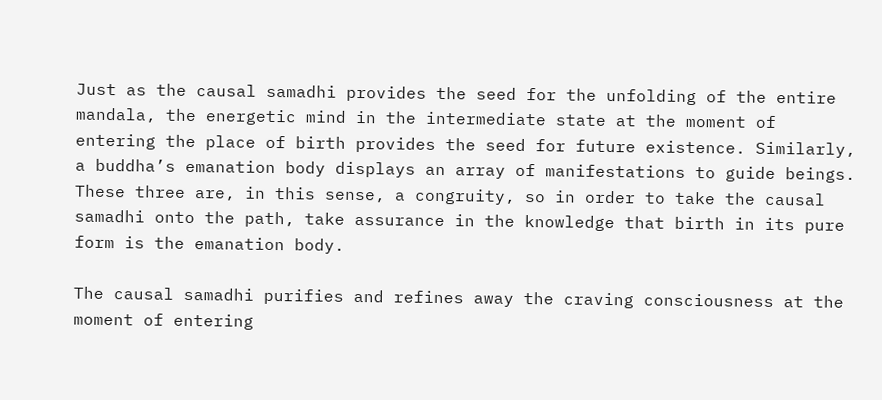Just as the causal samadhi provides the seed for the unfolding of the entire mandala, the energetic mind in the intermediate state at the moment of entering the place of birth provides the seed for future existence. Similarly, a buddha’s emanation body displays an array of manifestations to guide beings. These three are, in this sense, a congruity, so in order to take the causal samadhi onto the path, take assurance in the knowledge that birth in its pure form is the emanation body.

The causal samadhi purifies and refines away the craving consciousness at the moment of entering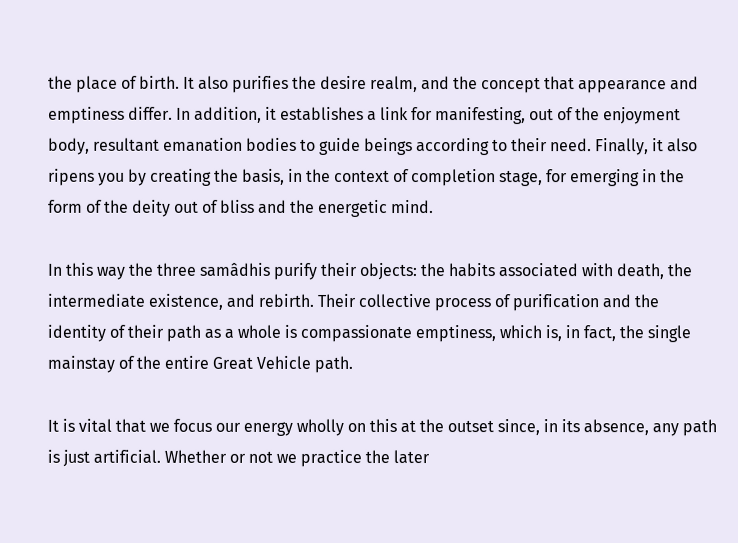the place of birth. It also purifies the desire realm, and the concept that appearance and emptiness differ. In addition, it establishes a link for manifesting, out of the enjoyment body, resultant emanation bodies to guide beings according to their need. Finally, it also ripens you by creating the basis, in the context of completion stage, for emerging in the form of the deity out of bliss and the energetic mind.

In this way the three samâdhis purify their objects: the habits associated with death, the intermediate existence, and rebirth. Their collective process of purification and the identity of their path as a whole is compassionate emptiness, which is, in fact, the single mainstay of the entire Great Vehicle path.

It is vital that we focus our energy wholly on this at the outset since, in its absence, any path is just artificial. Whether or not we practice the later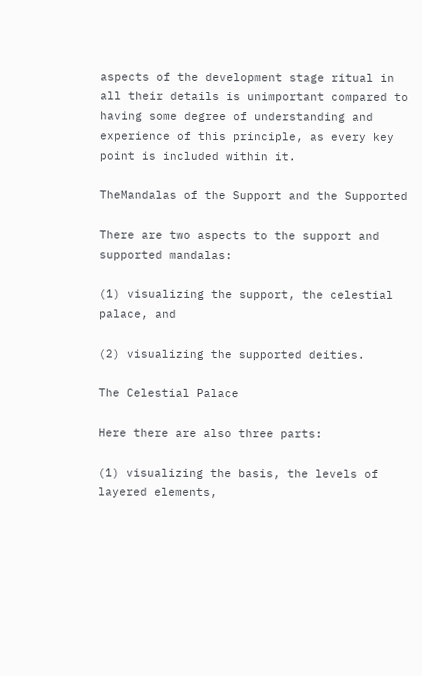aspects of the development stage ritual in all their details is unimportant compared to having some degree of understanding and experience of this principle, as every key point is included within it.

TheMandalas of the Support and the Supported

There are two aspects to the support and supported mandalas:

(1) visualizing the support, the celestial palace, and

(2) visualizing the supported deities.

The Celestial Palace

Here there are also three parts:

(1) visualizing the basis, the levels of layered elements,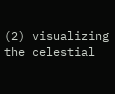(2) visualizing the celestial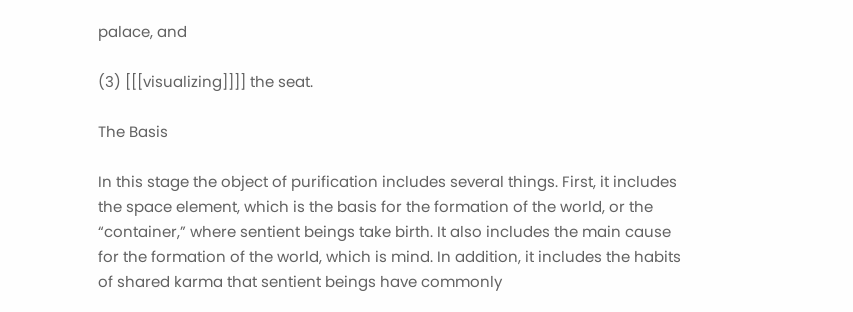palace, and

(3) [[[visualizing]]]] the seat.

The Basis

In this stage the object of purification includes several things. First, it includes the space element, which is the basis for the formation of the world, or the “container,” where sentient beings take birth. It also includes the main cause for the formation of the world, which is mind. In addition, it includes the habits of shared karma that sentient beings have commonly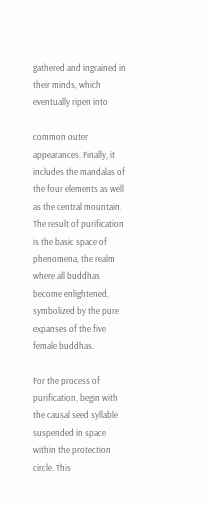gathered and ingrained in their minds, which eventually ripen into

common outer appearances. Finally, it includes the mandalas of the four elements as well as the central mountain. The result of purification is the basic space of phenomena, the realm where all buddhas become enlightened, symbolized by the pure expanses of the five female buddhas.

For the process of purification, begin with the causal seed syllable suspended in space within the protection circle. This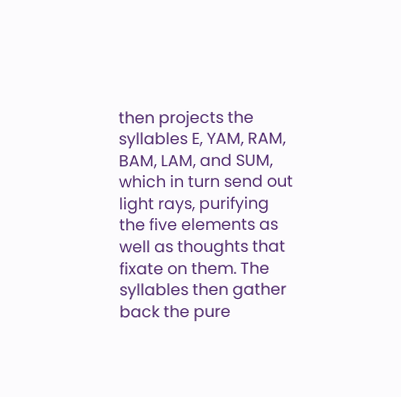then projects the syllables E, YAM, RAM, BAM, LAM, and SUM, which in turn send out light rays, purifying the five elements as well as thoughts that fixate on them. The syllables then gather back the pure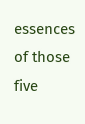essences of those five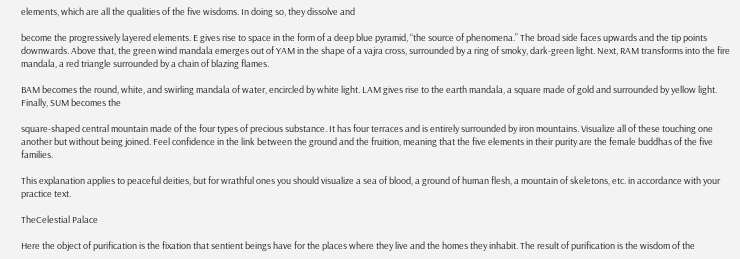elements, which are all the qualities of the five wisdoms. In doing so, they dissolve and

become the progressively layered elements. E gives rise to space in the form of a deep blue pyramid, “the source of phenomena.” The broad side faces upwards and the tip points downwards. Above that, the green wind mandala emerges out of YAM in the shape of a vajra cross, surrounded by a ring of smoky, dark-green light. Next, RAM transforms into the fire mandala, a red triangle surrounded by a chain of blazing flames.

BAM becomes the round, white, and swirling mandala of water, encircled by white light. LAM gives rise to the earth mandala, a square made of gold and surrounded by yellow light. Finally, SUM becomes the

square-shaped central mountain made of the four types of precious substance. It has four terraces and is entirely surrounded by iron mountains. Visualize all of these touching one another but without being joined. Feel confidence in the link between the ground and the fruition, meaning that the five elements in their purity are the female buddhas of the five families.

This explanation applies to peaceful deities, but for wrathful ones you should visualize a sea of blood, a ground of human flesh, a mountain of skeletons, etc. in accordance with your practice text.

TheCelestial Palace

Here the object of purification is the fixation that sentient beings have for the places where they live and the homes they inhabit. The result of purification is the wisdom of the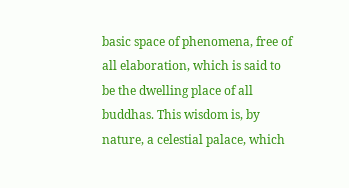basic space of phenomena, free of all elaboration, which is said to be the dwelling place of all buddhas. This wisdom is, by nature, a celestial palace, which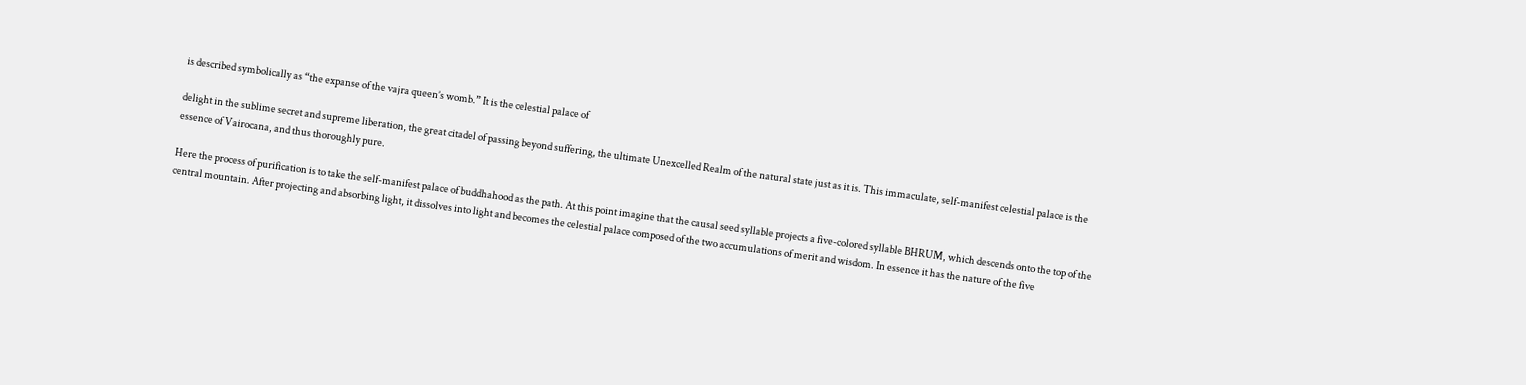is described symbolically as “the expanse of the vajra queen’s womb.” It is the celestial palace of

delight in the sublime secret and supreme liberation, the great citadel of passing beyond suffering, the ultimate Unexcelled Realm of the natural state just as it is. This immaculate, self-manifest celestial palace is the essence of Vairocana, and thus thoroughly pure.

Here the process of purification is to take the self-manifest palace of buddhahood as the path. At this point imagine that the causal seed syllable projects a five-colored syllable BHRUM, which descends onto the top of the central mountain. After projecting and absorbing light, it dissolves into light and becomes the celestial palace composed of the two accumulations of merit and wisdom. In essence it has the nature of the five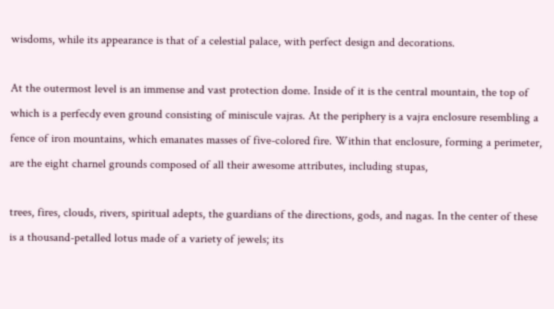wisdoms, while its appearance is that of a celestial palace, with perfect design and decorations.

At the outermost level is an immense and vast protection dome. Inside of it is the central mountain, the top of which is a perfecdy even ground consisting of miniscule vajras. At the periphery is a vajra enclosure resembling a fence of iron mountains, which emanates masses of five-colored fire. Within that enclosure, forming a perimeter, are the eight charnel grounds composed of all their awesome attributes, including stupas,

trees, fires, clouds, rivers, spiritual adepts, the guardians of the directions, gods, and nagas. In the center of these is a thousand-petalled lotus made of a variety of jewels; its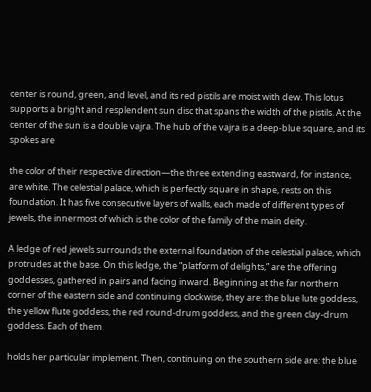center is round, green, and level, and its red pistils are moist with dew. This lotus supports a bright and resplendent sun disc that spans the width of the pistils. At the center of the sun is a double vajra. The hub of the vajra is a deep-blue square, and its spokes are

the color of their respective direction—the three extending eastward, for instance, are white. The celestial palace, which is perfectly square in shape, rests on this foundation. It has five consecutive layers of walls, each made of different types of jewels, the innermost of which is the color of the family of the main deity.

A ledge of red jewels surrounds the external foundation of the celestial palace, which protrudes at the base. On this ledge, the “platform of delights,” are the offering goddesses, gathered in pairs and facing inward. Beginning at the far northern corner of the eastern side and continuing clockwise, they are: the blue lute goddess, the yellow flute goddess, the red round-drum goddess, and the green clay-drum goddess. Each of them

holds her particular implement. Then, continuing on the southern side are: the blue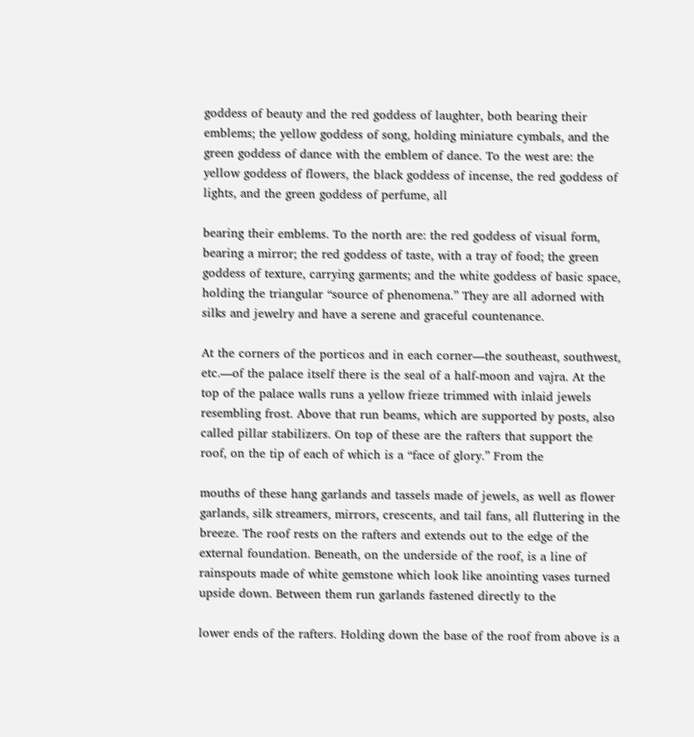goddess of beauty and the red goddess of laughter, both bearing their emblems; the yellow goddess of song, holding miniature cymbals, and the green goddess of dance with the emblem of dance. To the west are: the yellow goddess of flowers, the black goddess of incense, the red goddess of lights, and the green goddess of perfume, all

bearing their emblems. To the north are: the red goddess of visual form, bearing a mirror; the red goddess of taste, with a tray of food; the green goddess of texture, carrying garments; and the white goddess of basic space, holding the triangular “source of phenomena.” They are all adorned with silks and jewelry and have a serene and graceful countenance.

At the corners of the porticos and in each corner—the southeast, southwest, etc.—of the palace itself there is the seal of a half-moon and vajra. At the top of the palace walls runs a yellow frieze trimmed with inlaid jewels resembling frost. Above that run beams, which are supported by posts, also called pillar stabilizers. On top of these are the rafters that support the roof, on the tip of each of which is a “face of glory.” From the

mouths of these hang garlands and tassels made of jewels, as well as flower garlands, silk streamers, mirrors, crescents, and tail fans, all fluttering in the breeze. The roof rests on the rafters and extends out to the edge of the external foundation. Beneath, on the underside of the roof, is a line of rainspouts made of white gemstone which look like anointing vases turned upside down. Between them run garlands fastened directly to the

lower ends of the rafters. Holding down the base of the roof from above is a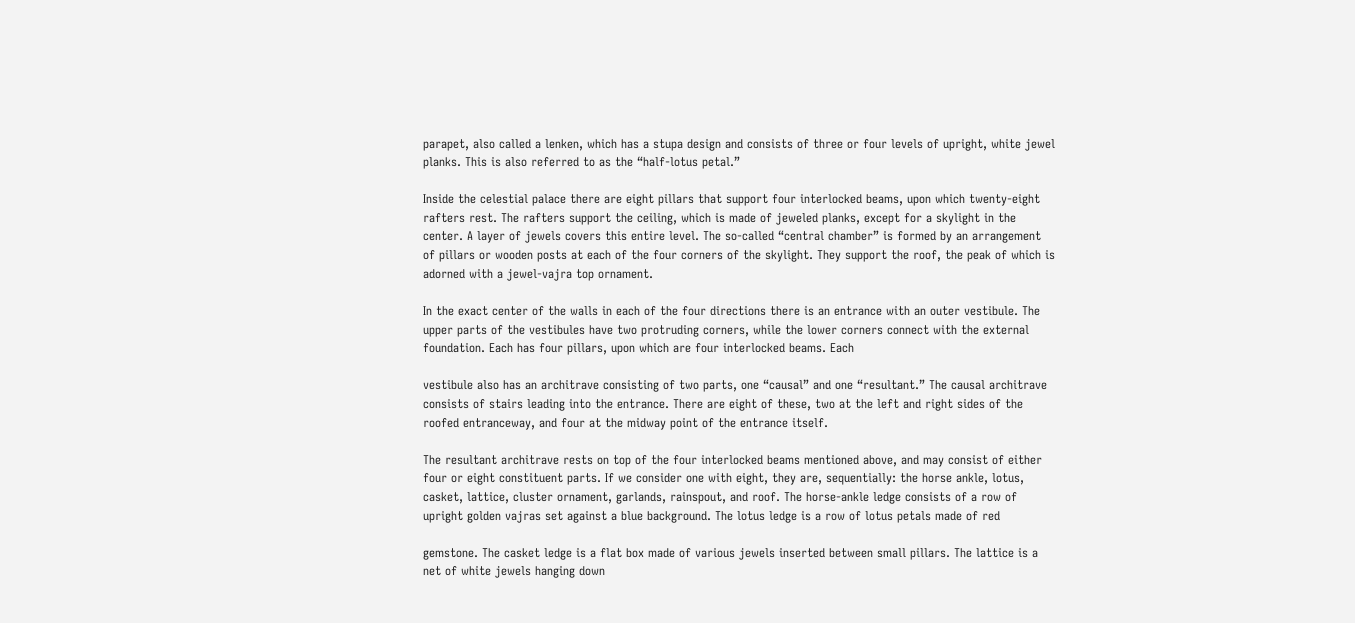parapet, also called a lenken, which has a stupa design and consists of three or four levels of upright, white jewel planks. This is also referred to as the “half-lotus petal.”

Inside the celestial palace there are eight pillars that support four interlocked beams, upon which twenty-eight rafters rest. The rafters support the ceiling, which is made of jeweled planks, except for a skylight in the center. A layer of jewels covers this entire level. The so-called “central chamber” is formed by an arrangement of pillars or wooden posts at each of the four corners of the skylight. They support the roof, the peak of which is adorned with a jewel-vajra top ornament.

In the exact center of the walls in each of the four directions there is an entrance with an outer vestibule. The upper parts of the vestibules have two protruding corners, while the lower corners connect with the external foundation. Each has four pillars, upon which are four interlocked beams. Each

vestibule also has an architrave consisting of two parts, one “causal” and one “resultant.” The causal architrave consists of stairs leading into the entrance. There are eight of these, two at the left and right sides of the roofed entranceway, and four at the midway point of the entrance itself.

The resultant architrave rests on top of the four interlocked beams mentioned above, and may consist of either four or eight constituent parts. If we consider one with eight, they are, sequentially: the horse ankle, lotus, casket, lattice, cluster ornament, garlands, rainspout, and roof. The horse-ankle ledge consists of a row of upright golden vajras set against a blue background. The lotus ledge is a row of lotus petals made of red

gemstone. The casket ledge is a flat box made of various jewels inserted between small pillars. The lattice is a net of white jewels hanging down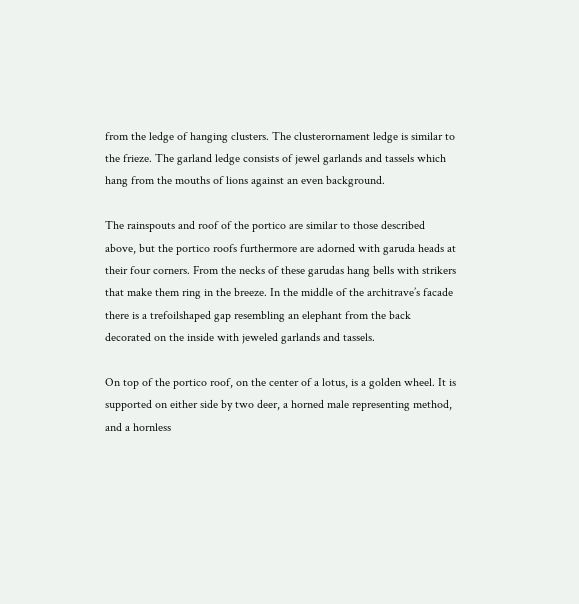from the ledge of hanging clusters. The clusterornament ledge is similar to the frieze. The garland ledge consists of jewel garlands and tassels which hang from the mouths of lions against an even background.

The rainspouts and roof of the portico are similar to those described above, but the portico roofs furthermore are adorned with garuda heads at their four corners. From the necks of these garudas hang bells with strikers that make them ring in the breeze. In the middle of the architrave’s facade there is a trefoilshaped gap resembling an elephant from the back decorated on the inside with jeweled garlands and tassels.

On top of the portico roof, on the center of a lotus, is a golden wheel. It is supported on either side by two deer, a horned male representing method, and a hornless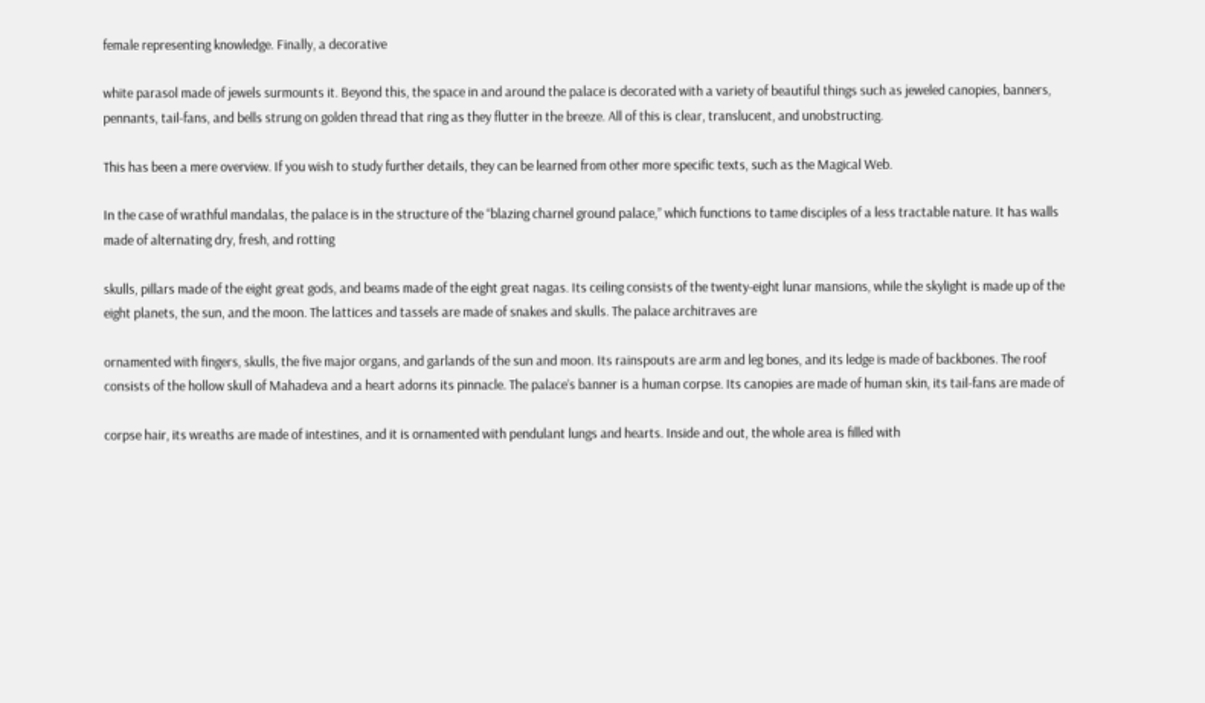female representing knowledge. Finally, a decorative

white parasol made of jewels surmounts it. Beyond this, the space in and around the palace is decorated with a variety of beautiful things such as jeweled canopies, banners, pennants, tail-fans, and bells strung on golden thread that ring as they flutter in the breeze. All of this is clear, translucent, and unobstructing.

This has been a mere overview. If you wish to study further details, they can be learned from other more specific texts, such as the Magical Web.

In the case of wrathful mandalas, the palace is in the structure of the “blazing charnel ground palace,” which functions to tame disciples of a less tractable nature. It has walls made of alternating dry, fresh, and rotting

skulls, pillars made of the eight great gods, and beams made of the eight great nagas. Its ceiling consists of the twenty-eight lunar mansions, while the skylight is made up of the eight planets, the sun, and the moon. The lattices and tassels are made of snakes and skulls. The palace architraves are

ornamented with fingers, skulls, the five major organs, and garlands of the sun and moon. Its rainspouts are arm and leg bones, and its ledge is made of backbones. The roof consists of the hollow skull of Mahadeva and a heart adorns its pinnacle. The palace’s banner is a human corpse. Its canopies are made of human skin, its tail-fans are made of

corpse hair, its wreaths are made of intestines, and it is ornamented with pendulant lungs and hearts. Inside and out, the whole area is filled with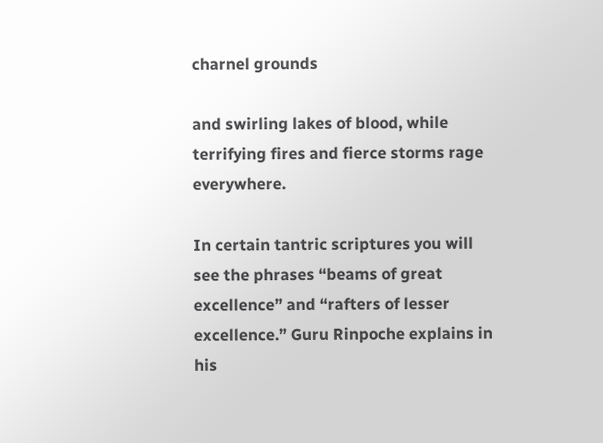charnel grounds

and swirling lakes of blood, while terrifying fires and fierce storms rage everywhere.

In certain tantric scriptures you will see the phrases “beams of great excellence” and “rafters of lesser excellence.” Guru Rinpoche explains in his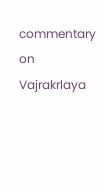commentary on Vajrakrlaya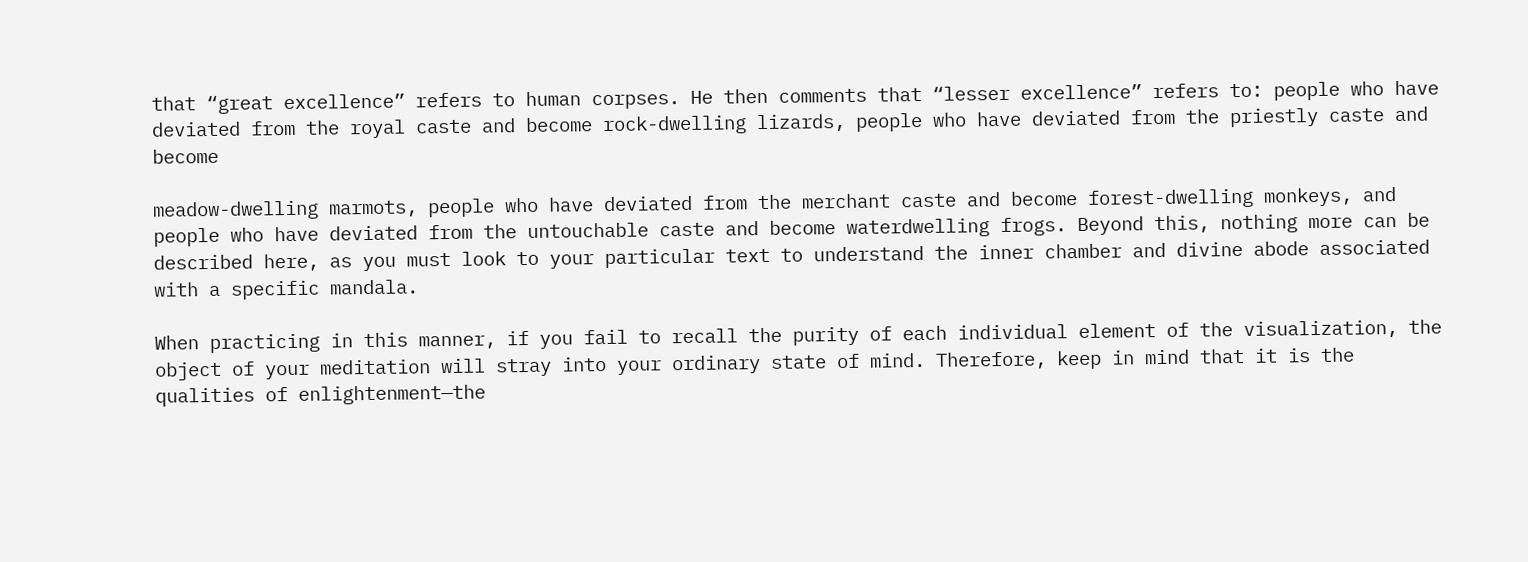that “great excellence” refers to human corpses. He then comments that “lesser excellence” refers to: people who have deviated from the royal caste and become rock-dwelling lizards, people who have deviated from the priestly caste and become

meadow-dwelling marmots, people who have deviated from the merchant caste and become forest-dwelling monkeys, and people who have deviated from the untouchable caste and become waterdwelling frogs. Beyond this, nothing more can be described here, as you must look to your particular text to understand the inner chamber and divine abode associated with a specific mandala.

When practicing in this manner, if you fail to recall the purity of each individual element of the visualization, the object of your meditation will stray into your ordinary state of mind. Therefore, keep in mind that it is the qualities of enlightenment—the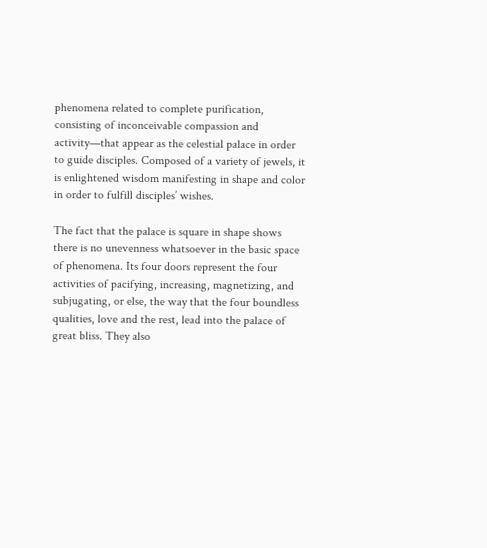phenomena related to complete purification, consisting of inconceivable compassion and activity—that appear as the celestial palace in order to guide disciples. Composed of a variety of jewels, it is enlightened wisdom manifesting in shape and color in order to fulfill disciples’ wishes.

The fact that the palace is square in shape shows there is no unevenness whatsoever in the basic space of phenomena. Its four doors represent the four activities of pacifying, increasing, magnetizing, and subjugating, or else, the way that the four boundless qualities, love and the rest, lead into the palace of great bliss. They also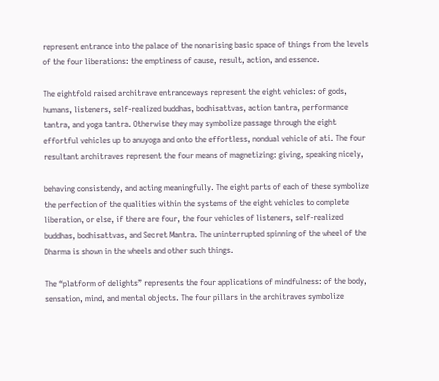represent entrance into the palace of the nonarising basic space of things from the levels of the four liberations: the emptiness of cause, result, action, and essence.

The eightfold raised architrave entranceways represent the eight vehicles: of gods, humans, listeners, self-realized buddhas, bodhisattvas, action tantra, performance tantra, and yoga tantra. Otherwise they may symbolize passage through the eight effortful vehicles up to anuyoga and onto the effortless, nondual vehicle of ati. The four resultant architraves represent the four means of magnetizing: giving, speaking nicely,

behaving consistendy, and acting meaningfully. The eight parts of each of these symbolize the perfection of the qualities within the systems of the eight vehicles to complete liberation, or else, if there are four, the four vehicles of listeners, self-realized buddhas, bodhisattvas, and Secret Mantra. The uninterrupted spinning of the wheel of the Dharma is shown in the wheels and other such things.

The “platform of delights” represents the four applications of mindfulness: of the body, sensation, mind, and mental objects. The four pillars in the architraves symbolize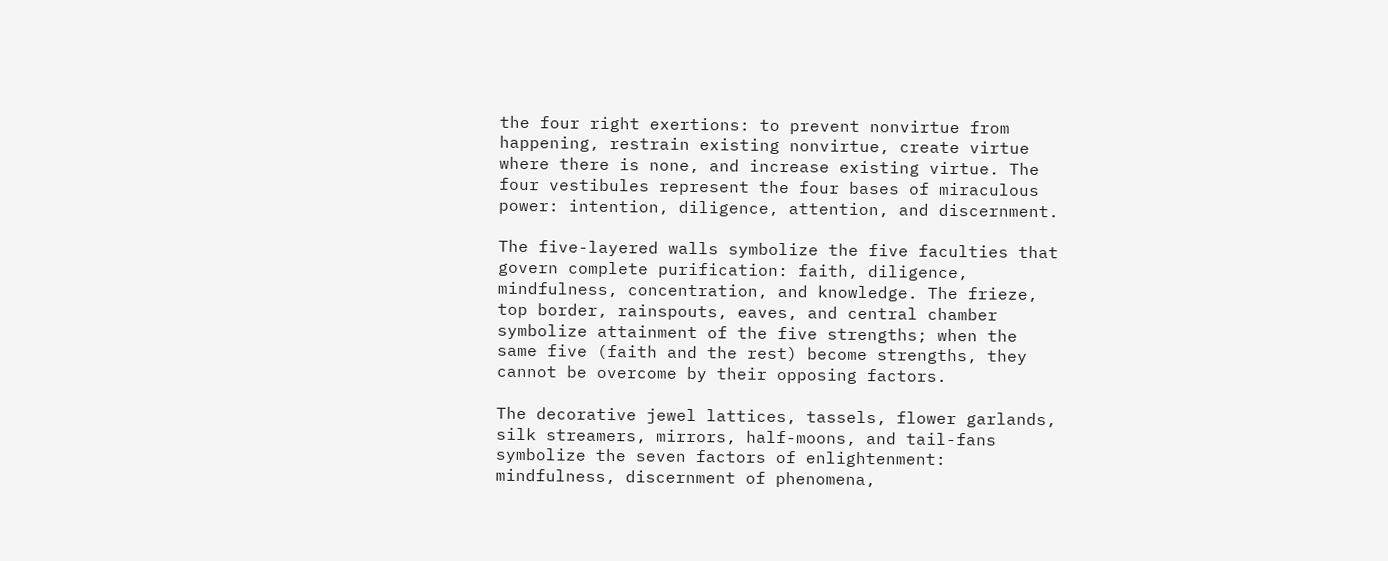the four right exertions: to prevent nonvirtue from happening, restrain existing nonvirtue, create virtue where there is none, and increase existing virtue. The four vestibules represent the four bases of miraculous power: intention, diligence, attention, and discernment.

The five-layered walls symbolize the five faculties that govern complete purification: faith, diligence, mindfulness, concentration, and knowledge. The frieze, top border, rainspouts, eaves, and central chamber symbolize attainment of the five strengths; when the same five (faith and the rest) become strengths, they cannot be overcome by their opposing factors.

The decorative jewel lattices, tassels, flower garlands, silk streamers, mirrors, half-moons, and tail-fans symbolize the seven factors of enlightenment: mindfulness, discernment of phenomena,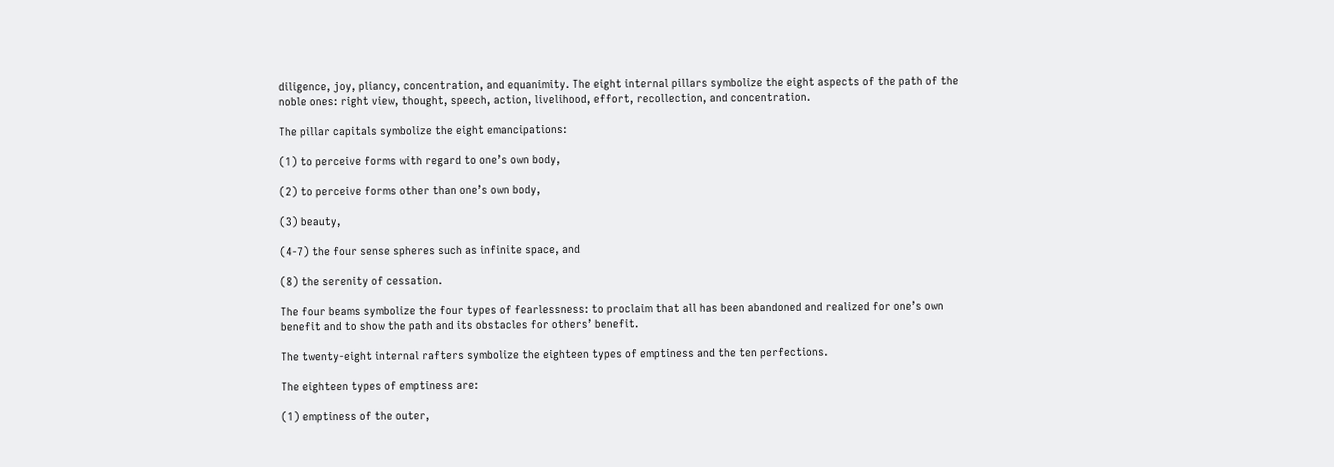diligence, joy, pliancy, concentration, and equanimity. The eight internal pillars symbolize the eight aspects of the path of the noble ones: right view, thought, speech, action, livelihood, effort, recollection, and concentration.

The pillar capitals symbolize the eight emancipations:

(1) to perceive forms with regard to one’s own body,

(2) to perceive forms other than one’s own body,

(3) beauty,

(4-7) the four sense spheres such as infinite space, and

(8) the serenity of cessation.

The four beams symbolize the four types of fearlessness: to proclaim that all has been abandoned and realized for one’s own benefit and to show the path and its obstacles for others’ benefit.

The twenty-eight internal rafters symbolize the eighteen types of emptiness and the ten perfections.

The eighteen types of emptiness are:

(1) emptiness of the outer,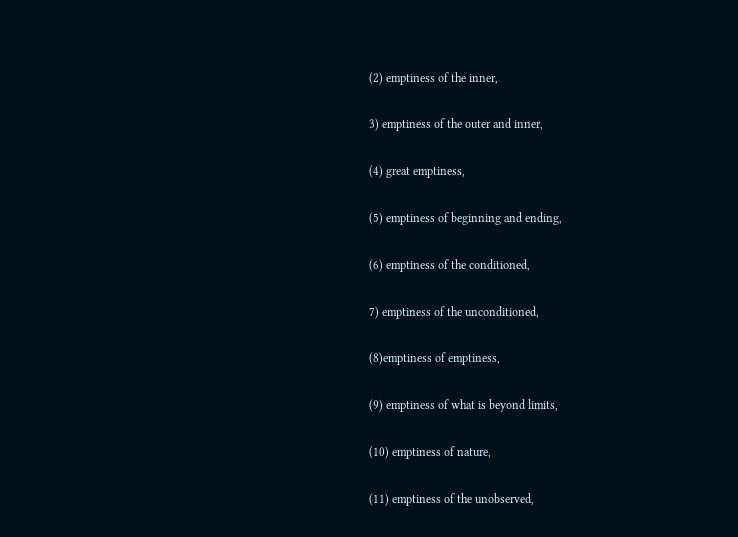(2) emptiness of the inner,

3) emptiness of the outer and inner,

(4) great emptiness,

(5) emptiness of beginning and ending,

(6) emptiness of the conditioned,

7) emptiness of the unconditioned,

(8)emptiness of emptiness,

(9) emptiness of what is beyond limits,

(10) emptiness of nature,

(11) emptiness of the unobserved,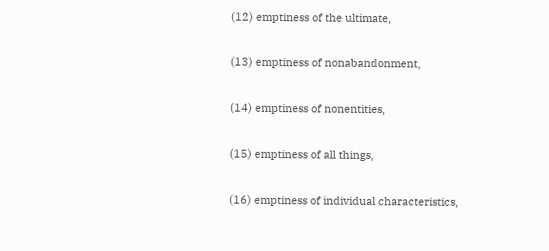(12) emptiness of the ultimate,

(13) emptiness of nonabandonment,

(14) emptiness of nonentities,

(15) emptiness of all things,

(16) emptiness of individual characteristics,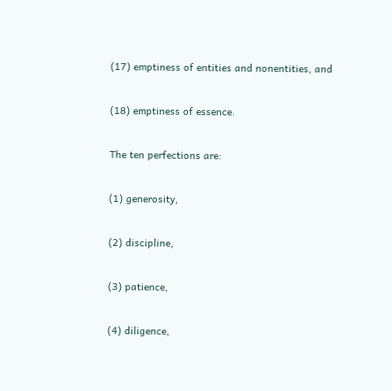(17) emptiness of entities and nonentities, and

(18) emptiness of essence.

The ten perfections are:

(1) generosity,

(2) discipline,

(3) patience,

(4) diligence,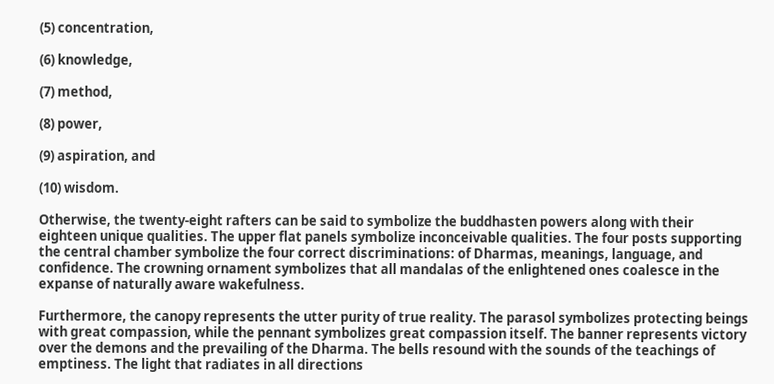(5) concentration,

(6) knowledge,

(7) method,

(8) power,

(9) aspiration, and

(10) wisdom.

Otherwise, the twenty-eight rafters can be said to symbolize the buddhasten powers along with their eighteen unique qualities. The upper flat panels symbolize inconceivable qualities. The four posts supporting the central chamber symbolize the four correct discriminations: of Dharmas, meanings, language, and confidence. The crowning ornament symbolizes that all mandalas of the enlightened ones coalesce in the expanse of naturally aware wakefulness.

Furthermore, the canopy represents the utter purity of true reality. The parasol symbolizes protecting beings with great compassion, while the pennant symbolizes great compassion itself. The banner represents victory over the demons and the prevailing of the Dharma. The bells resound with the sounds of the teachings of emptiness. The light that radiates in all directions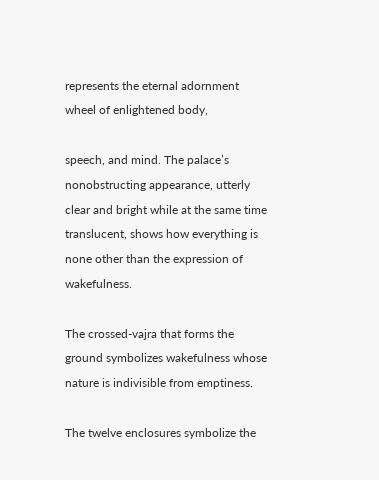represents the eternal adornment wheel of enlightened body,

speech, and mind. The palace’s nonobstructing appearance, utterly clear and bright while at the same time translucent, shows how everything is none other than the expression of wakefulness.

The crossed-vajra that forms the ground symbolizes wakefulness whose nature is indivisible from emptiness.

The twelve enclosures symbolize the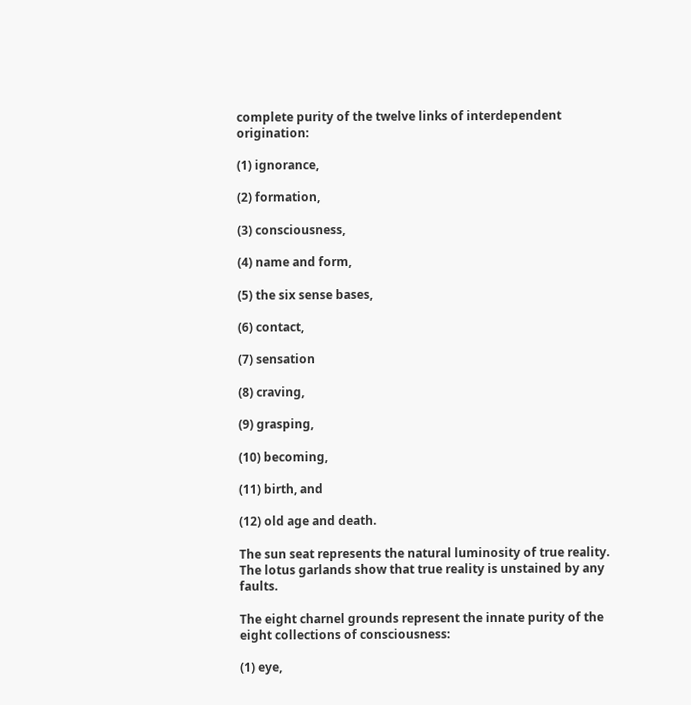complete purity of the twelve links of interdependent origination:

(1) ignorance,

(2) formation,

(3) consciousness,

(4) name and form,

(5) the six sense bases,

(6) contact,

(7) sensation

(8) craving,

(9) grasping,

(10) becoming,

(11) birth, and

(12) old age and death.

The sun seat represents the natural luminosity of true reality. The lotus garlands show that true reality is unstained by any faults.

The eight charnel grounds represent the innate purity of the eight collections of consciousness:

(1) eye,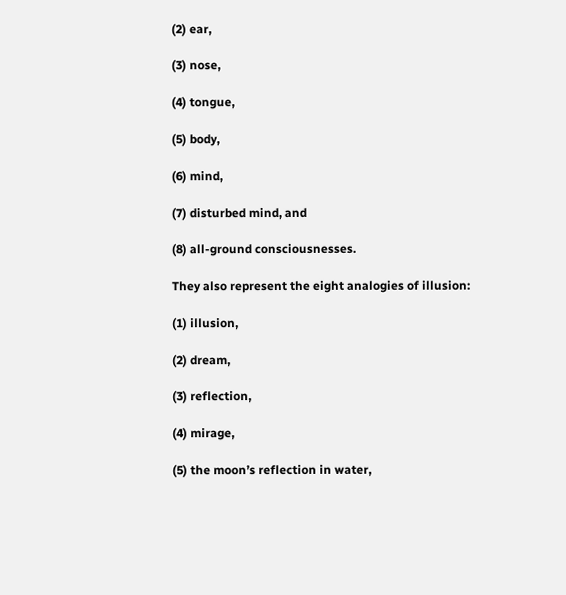(2) ear,

(3) nose,

(4) tongue,

(5) body,

(6) mind,

(7) disturbed mind, and

(8) all-ground consciousnesses.

They also represent the eight analogies of illusion:

(1) illusion,

(2) dream,

(3) reflection,

(4) mirage,

(5) the moon’s reflection in water,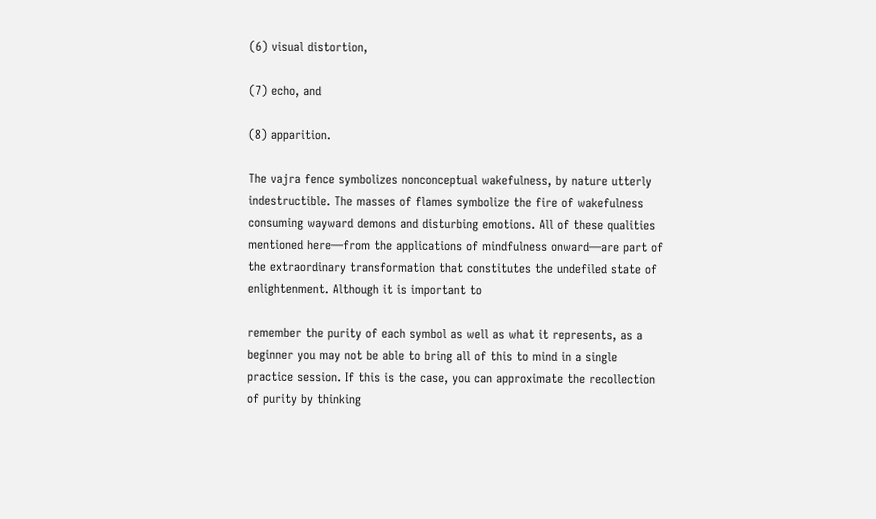(6) visual distortion,

(7) echo, and

(8) apparition.

The vajra fence symbolizes nonconceptual wakefulness, by nature utterly indestructible. The masses of flames symbolize the fire of wakefulness consuming wayward demons and disturbing emotions. All of these qualities mentioned here—from the applications of mindfulness onward—are part of the extraordinary transformation that constitutes the undefiled state of enlightenment. Although it is important to

remember the purity of each symbol as well as what it represents, as a beginner you may not be able to bring all of this to mind in a single practice session. If this is the case, you can approximate the recollection of purity by thinking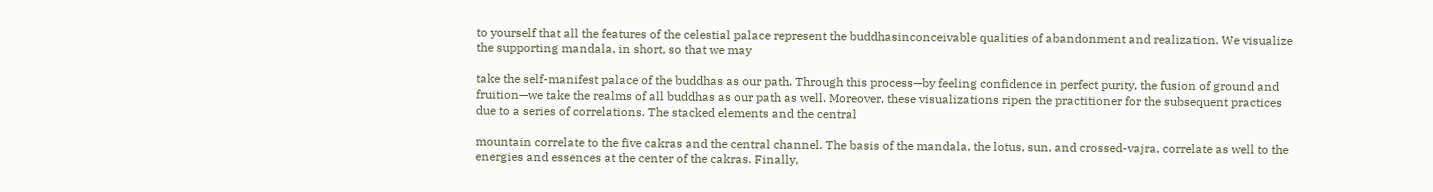to yourself that all the features of the celestial palace represent the buddhasinconceivable qualities of abandonment and realization. We visualize the supporting mandala, in short, so that we may

take the self-manifest palace of the buddhas as our path. Through this process—by feeling confidence in perfect purity, the fusion of ground and fruition—we take the realms of all buddhas as our path as well. Moreover, these visualizations ripen the practitioner for the subsequent practices due to a series of correlations. The stacked elements and the central

mountain correlate to the five cakras and the central channel. The basis of the mandala, the lotus, sun, and crossed-vajra, correlate as well to the energies and essences at the center of the cakras. Finally,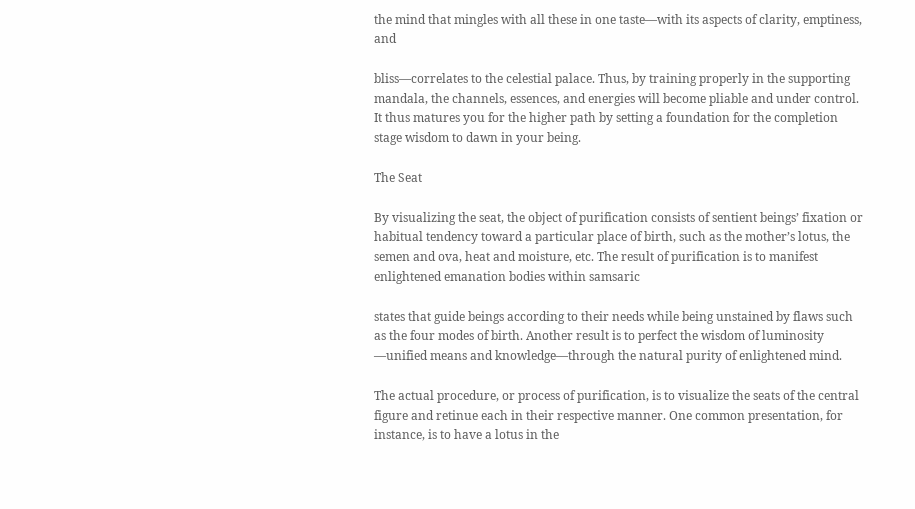the mind that mingles with all these in one taste—with its aspects of clarity, emptiness, and

bliss—correlates to the celestial palace. Thus, by training properly in the supporting mandala, the channels, essences, and energies will become pliable and under control. It thus matures you for the higher path by setting a foundation for the completion stage wisdom to dawn in your being.

The Seat

By visualizing the seat, the object of purification consists of sentient beings’ fixation or habitual tendency toward a particular place of birth, such as the mother’s lotus, the semen and ova, heat and moisture, etc. The result of purification is to manifest enlightened emanation bodies within samsaric

states that guide beings according to their needs while being unstained by flaws such as the four modes of birth. Another result is to perfect the wisdom of luminosity —unified means and knowledge—through the natural purity of enlightened mind.

The actual procedure, or process of purification, is to visualize the seats of the central figure and retinue each in their respective manner. One common presentation, for instance, is to have a lotus in the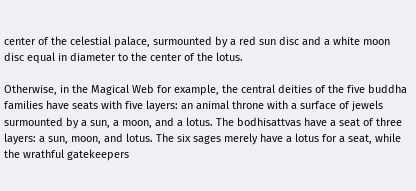center of the celestial palace, surmounted by a red sun disc and a white moon disc equal in diameter to the center of the lotus.

Otherwise, in the Magical Web for example, the central deities of the five buddha families have seats with five layers: an animal throne with a surface of jewels surmounted by a sun, a moon, and a lotus. The bodhisattvas have a seat of three layers: a sun, moon, and lotus. The six sages merely have a lotus for a seat, while the wrathful gatekeepers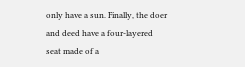only have a sun. Finally, the doer and deed have a four-layered seat made of a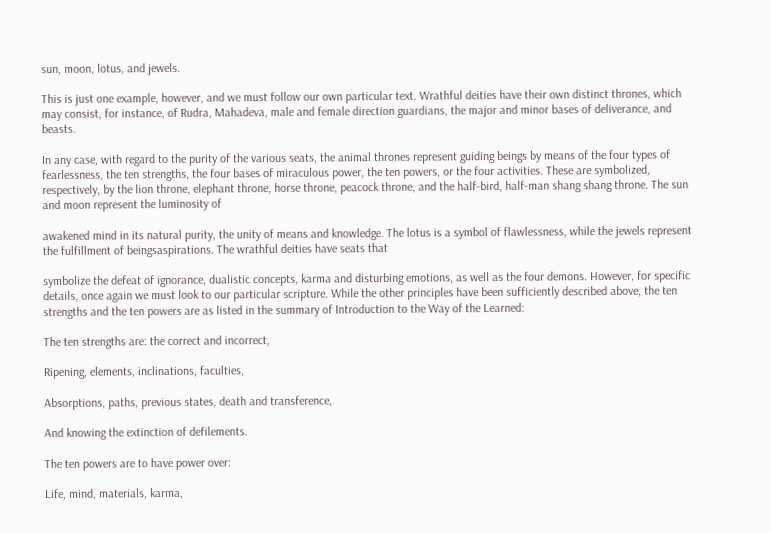sun, moon, lotus, and jewels.

This is just one example, however, and we must follow our own particular text. Wrathful deities have their own distinct thrones, which may consist, for instance, of Rudra, Mahadeva, male and female direction guardians, the major and minor bases of deliverance, and beasts.

In any case, with regard to the purity of the various seats, the animal thrones represent guiding beings by means of the four types of fearlessness, the ten strengths, the four bases of miraculous power, the ten powers, or the four activities. These are symbolized, respectively, by the lion throne, elephant throne, horse throne, peacock throne, and the half-bird, half-man shang shang throne. The sun and moon represent the luminosity of

awakened mind in its natural purity, the unity of means and knowledge. The lotus is a symbol of flawlessness, while the jewels represent the fulfillment of beingsaspirations. The wrathful deities have seats that

symbolize the defeat of ignorance, dualistic concepts, karma and disturbing emotions, as well as the four demons. However, for specific details, once again we must look to our particular scripture. While the other principles have been sufficiently described above, the ten strengths and the ten powers are as listed in the summary of Introduction to the Way of the Learned:

The ten strengths are: the correct and incorrect,

Ripening, elements, inclinations, faculties,

Absorptions, paths, previous states, death and transference,

And knowing the extinction of defilements.

The ten powers are to have power over:

Life, mind, materials, karma,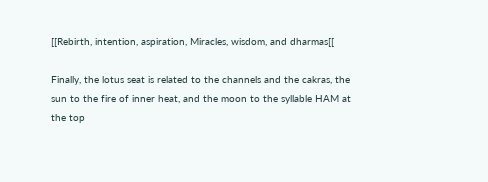[[Rebirth, intention, aspiration, Miracles, wisdom, and dharmas[[

Finally, the lotus seat is related to the channels and the cakras, the sun to the fire of inner heat, and the moon to the syllable HAM at the top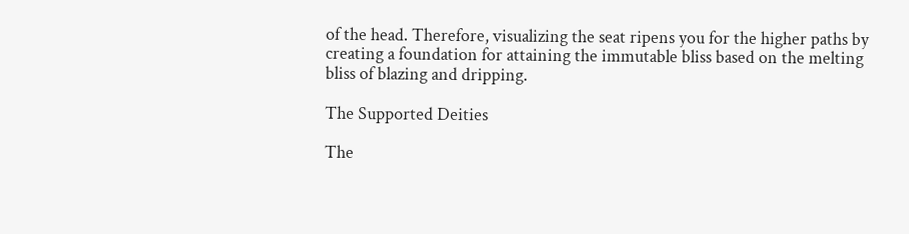of the head. Therefore, visualizing the seat ripens you for the higher paths by creating a foundation for attaining the immutable bliss based on the melting bliss of blazing and dripping.

The Supported Deities

The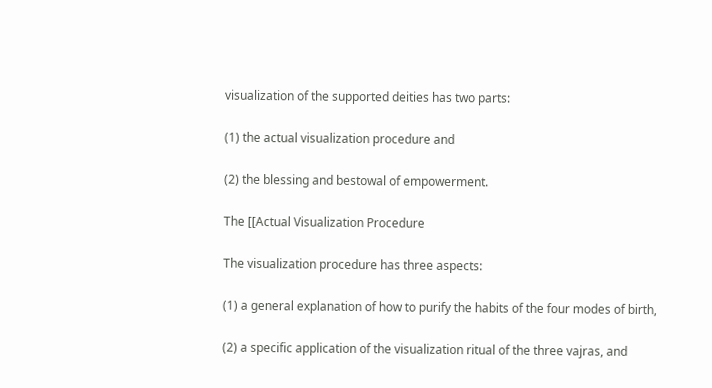visualization of the supported deities has two parts:

(1) the actual visualization procedure and

(2) the blessing and bestowal of empowerment.

The [[Actual Visualization Procedure

The visualization procedure has three aspects:

(1) a general explanation of how to purify the habits of the four modes of birth,

(2) a specific application of the visualization ritual of the three vajras, and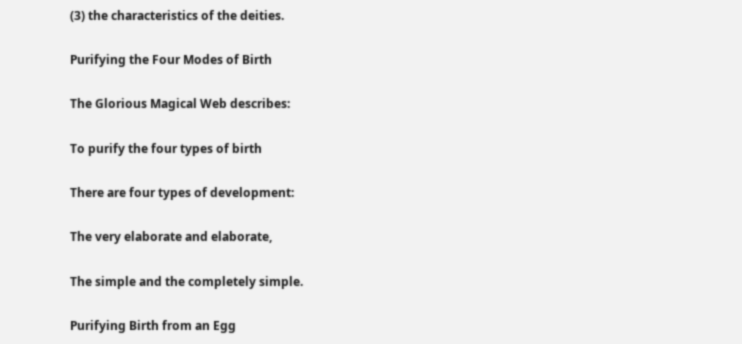(3) the characteristics of the deities.

Purifying the Four Modes of Birth

The Glorious Magical Web describes:

To purify the four types of birth

There are four types of development:

The very elaborate and elaborate,

The simple and the completely simple.

Purifying Birth from an Egg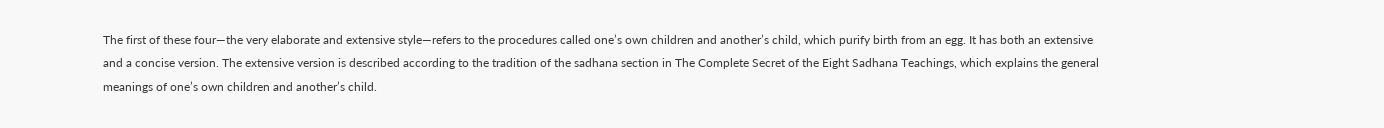The first of these four—the very elaborate and extensive style—refers to the procedures called one’s own children and another’s child, which purify birth from an egg. It has both an extensive and a concise version. The extensive version is described according to the tradition of the sadhana section in The Complete Secret of the Eight Sadhana Teachings, which explains the general meanings of one’s own children and another’s child.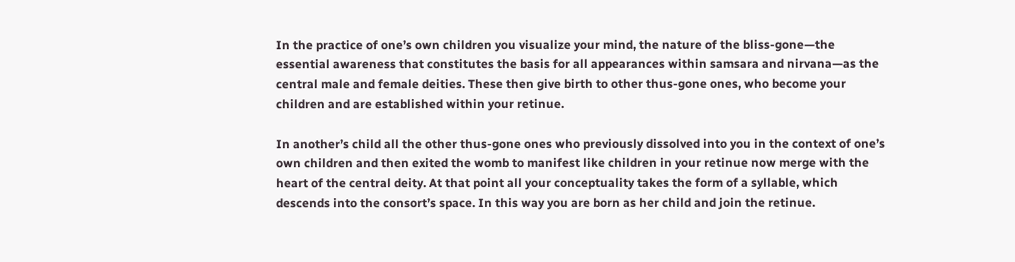In the practice of one’s own children you visualize your mind, the nature of the bliss-gone—the essential awareness that constitutes the basis for all appearances within samsara and nirvana—as the central male and female deities. These then give birth to other thus-gone ones, who become your children and are established within your retinue.

In another’s child all the other thus-gone ones who previously dissolved into you in the context of one’s own children and then exited the womb to manifest like children in your retinue now merge with the heart of the central deity. At that point all your conceptuality takes the form of a syllable, which descends into the consort’s space. In this way you are born as her child and join the retinue.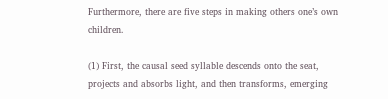Furthermore, there are five steps in making others one’s own children.

(1) First, the causal seed syllable descends onto the seat, projects and absorbs light, and then transforms, emerging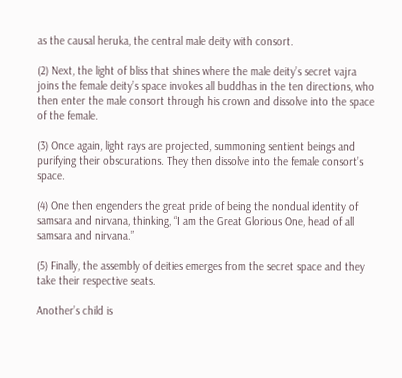as the causal heruka, the central male deity with consort.

(2) Next, the light of bliss that shines where the male deity’s secret vajra joins the female deity’s space invokes all buddhas in the ten directions, who then enter the male consort through his crown and dissolve into the space of the female.

(3) Once again, light rays are projected, summoning sentient beings and purifying their obscurations. They then dissolve into the female consort’s space.

(4) One then engenders the great pride of being the nondual identity of samsara and nirvana, thinking, “I am the Great Glorious One, head of all samsara and nirvana.”

(5) Finally, the assembly of deities emerges from the secret space and they take their respective seats.

Another’s child is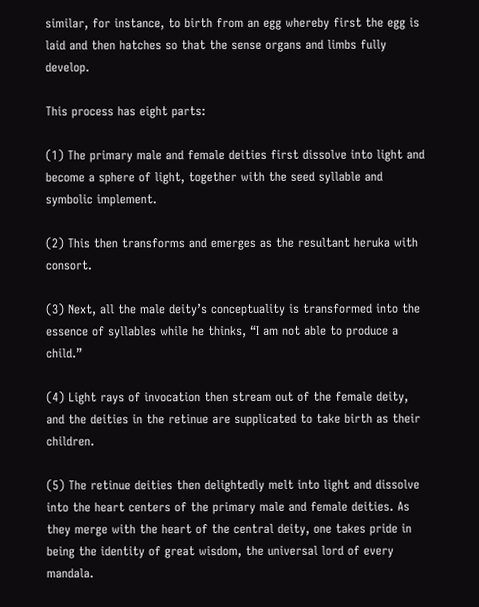similar, for instance, to birth from an egg whereby first the egg is laid and then hatches so that the sense organs and limbs fully develop.

This process has eight parts:

(1) The primary male and female deities first dissolve into light and become a sphere of light, together with the seed syllable and symbolic implement.

(2) This then transforms and emerges as the resultant heruka with consort.

(3) Next, all the male deity’s conceptuality is transformed into the essence of syllables while he thinks, “I am not able to produce a child.”

(4) Light rays of invocation then stream out of the female deity, and the deities in the retinue are supplicated to take birth as their children.

(5) The retinue deities then delightedly melt into light and dissolve into the heart centers of the primary male and female deities. As they merge with the heart of the central deity, one takes pride in being the identity of great wisdom, the universal lord of every mandala.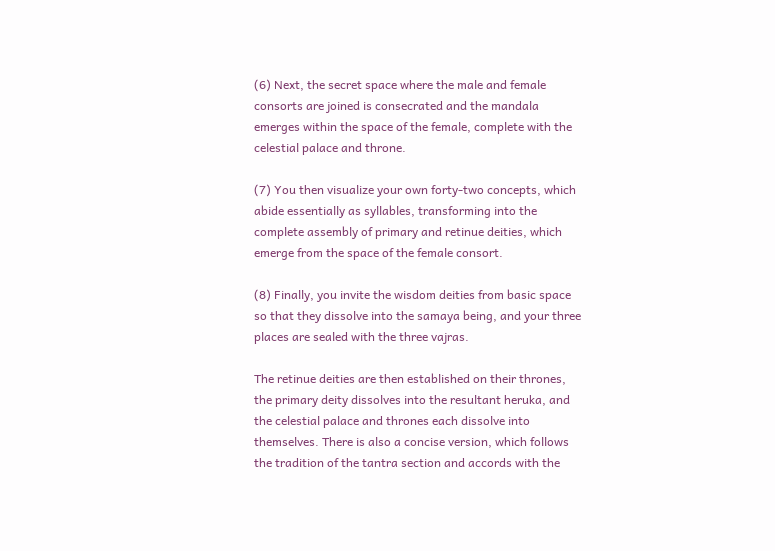(6) Next, the secret space where the male and female consorts are joined is consecrated and the mandala emerges within the space of the female, complete with the celestial palace and throne.

(7) You then visualize your own forty-two concepts, which abide essentially as syllables, transforming into the complete assembly of primary and retinue deities, which emerge from the space of the female consort.

(8) Finally, you invite the wisdom deities from basic space so that they dissolve into the samaya being, and your three places are sealed with the three vajras.

The retinue deities are then established on their thrones, the primary deity dissolves into the resultant heruka, and the celestial palace and thrones each dissolve into themselves. There is also a concise version, which follows the tradition of the tantra section and accords with the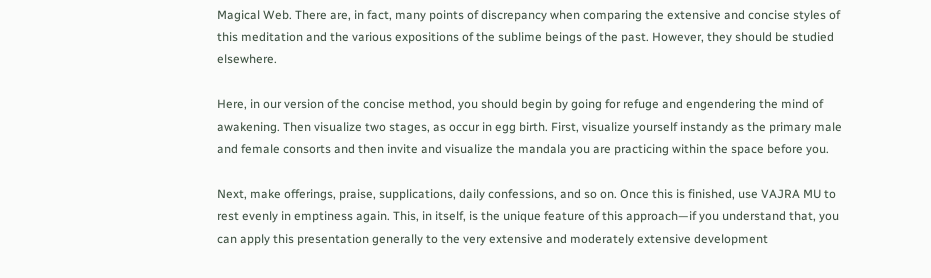Magical Web. There are, in fact, many points of discrepancy when comparing the extensive and concise styles of this meditation and the various expositions of the sublime beings of the past. However, they should be studied elsewhere.

Here, in our version of the concise method, you should begin by going for refuge and engendering the mind of awakening. Then visualize two stages, as occur in egg birth. First, visualize yourself instandy as the primary male and female consorts and then invite and visualize the mandala you are practicing within the space before you.

Next, make offerings, praise, supplications, daily confessions, and so on. Once this is finished, use VAJRA MU to rest evenly in emptiness again. This, in itself, is the unique feature of this approach—if you understand that, you can apply this presentation generally to the very extensive and moderately extensive development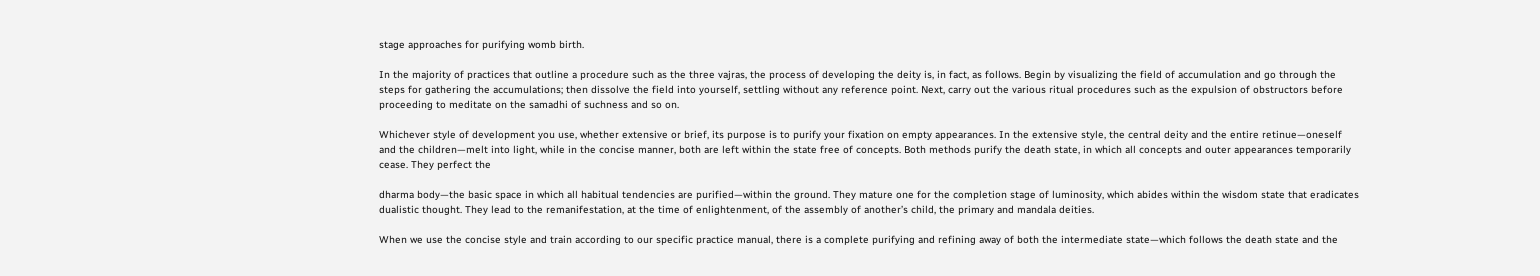stage approaches for purifying womb birth.

In the majority of practices that outline a procedure such as the three vajras, the process of developing the deity is, in fact, as follows. Begin by visualizing the field of accumulation and go through the steps for gathering the accumulations; then dissolve the field into yourself, settling without any reference point. Next, carry out the various ritual procedures such as the expulsion of obstructors before proceeding to meditate on the samadhi of suchness and so on.

Whichever style of development you use, whether extensive or brief, its purpose is to purify your fixation on empty appearances. In the extensive style, the central deity and the entire retinue—oneself and the children—melt into light, while in the concise manner, both are left within the state free of concepts. Both methods purify the death state, in which all concepts and outer appearances temporarily cease. They perfect the

dharma body—the basic space in which all habitual tendencies are purified—within the ground. They mature one for the completion stage of luminosity, which abides within the wisdom state that eradicates dualistic thought. They lead to the remanifestation, at the time of enlightenment, of the assembly of another’s child, the primary and mandala deities.

When we use the concise style and train according to our specific practice manual, there is a complete purifying and refining away of both the intermediate state—which follows the death state and the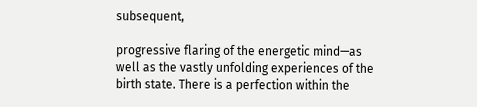subsequent,

progressive flaring of the energetic mind—as well as the vastly unfolding experiences of the birth state. There is a perfection within the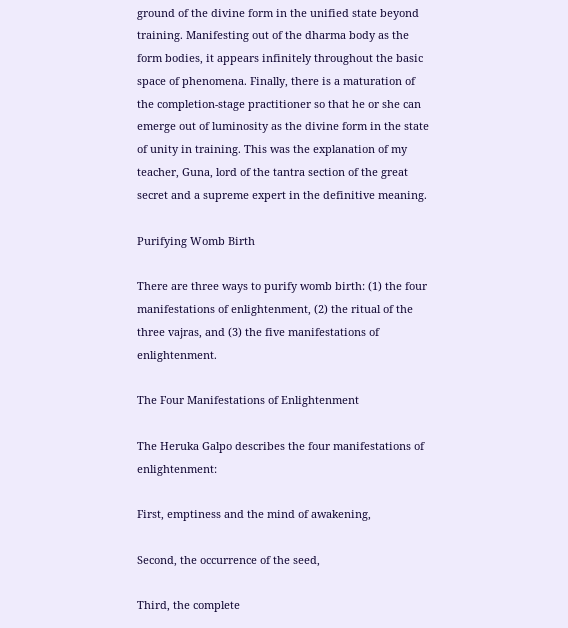ground of the divine form in the unified state beyond training. Manifesting out of the dharma body as the form bodies, it appears infinitely throughout the basic space of phenomena. Finally, there is a maturation of the completion-stage practitioner so that he or she can emerge out of luminosity as the divine form in the state of unity in training. This was the explanation of my teacher, Guna, lord of the tantra section of the great secret and a supreme expert in the definitive meaning.

Purifying Womb Birth

There are three ways to purify womb birth: (1) the four manifestations of enlightenment, (2) the ritual of the three vajras, and (3) the five manifestations of enlightenment.

The Four Manifestations of Enlightenment

The Heruka Galpo describes the four manifestations of enlightenment:

First, emptiness and the mind of awakening,

Second, the occurrence of the seed,

Third, the complete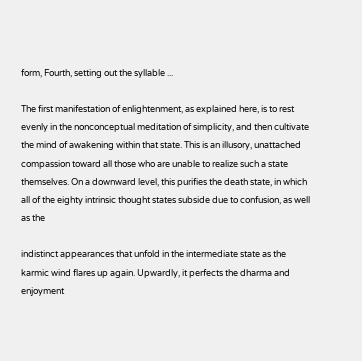form, Fourth, setting out the syllable ...

The first manifestation of enlightenment, as explained here, is to rest evenly in the nonconceptual meditation of simplicity, and then cultivate the mind of awakening within that state. This is an illusory, unattached compassion toward all those who are unable to realize such a state themselves. On a downward level, this purifies the death state, in which all of the eighty intrinsic thought states subside due to confusion, as well as the

indistinct appearances that unfold in the intermediate state as the karmic wind flares up again. Upwardly, it perfects the dharma and enjoyment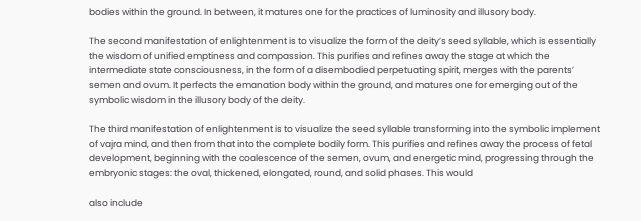bodies within the ground. In between, it matures one for the practices of luminosity and illusory body.

The second manifestation of enlightenment is to visualize the form of the deity’s seed syllable, which is essentially the wisdom of unified emptiness and compassion. This purifies and refines away the stage at which the intermediate state consciousness, in the form of a disembodied perpetuating spirit, merges with the parents’ semen and ovum. It perfects the emanation body within the ground, and matures one for emerging out of the symbolic wisdom in the illusory body of the deity.

The third manifestation of enlightenment is to visualize the seed syllable transforming into the symbolic implement of vajra mind, and then from that into the complete bodily form. This purifies and refines away the process of fetal development, beginning with the coalescence of the semen, ovum, and energetic mind, progressing through the embryonic stages: the oval, thickened, elongated, round, and solid phases. This would

also include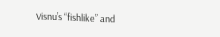Visnu’s “fishlike” and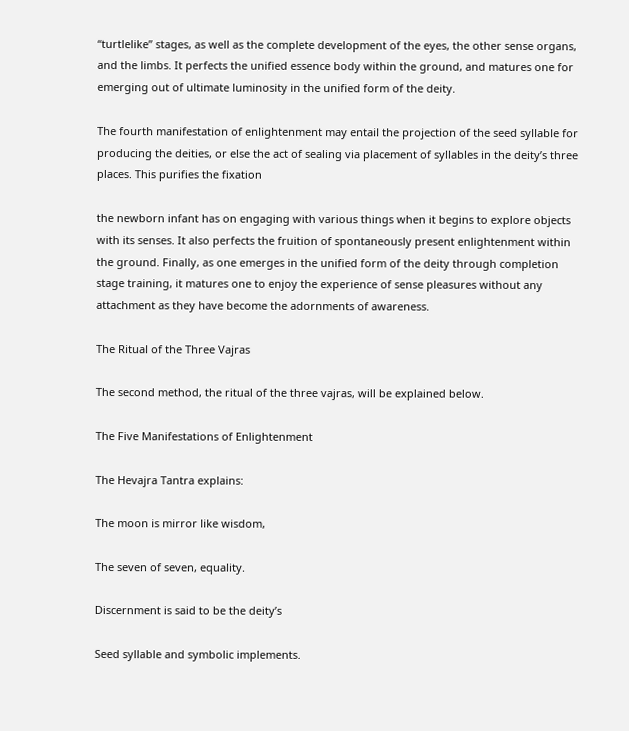“turtlelike” stages, as well as the complete development of the eyes, the other sense organs, and the limbs. It perfects the unified essence body within the ground, and matures one for emerging out of ultimate luminosity in the unified form of the deity.

The fourth manifestation of enlightenment may entail the projection of the seed syllable for producing the deities, or else the act of sealing via placement of syllables in the deity’s three places. This purifies the fixation

the newborn infant has on engaging with various things when it begins to explore objects with its senses. It also perfects the fruition of spontaneously present enlightenment within the ground. Finally, as one emerges in the unified form of the deity through completion stage training, it matures one to enjoy the experience of sense pleasures without any attachment as they have become the adornments of awareness.

The Ritual of the Three Vajras

The second method, the ritual of the three vajras, will be explained below.

The Five Manifestations of Enlightenment

The Hevajra Tantra explains:

The moon is mirror like wisdom,

The seven of seven, equality.

Discernment is said to be the deity’s

Seed syllable and symbolic implements.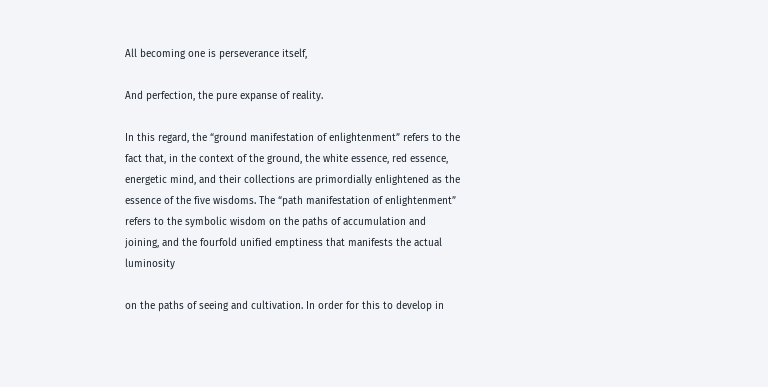All becoming one is perseverance itself,

And perfection, the pure expanse of reality.

In this regard, the “ground manifestation of enlightenment” refers to the fact that, in the context of the ground, the white essence, red essence, energetic mind, and their collections are primordially enlightened as the essence of the five wisdoms. The “path manifestation of enlightenment” refers to the symbolic wisdom on the paths of accumulation and joining, and the fourfold unified emptiness that manifests the actual luminosity

on the paths of seeing and cultivation. In order for this to develop in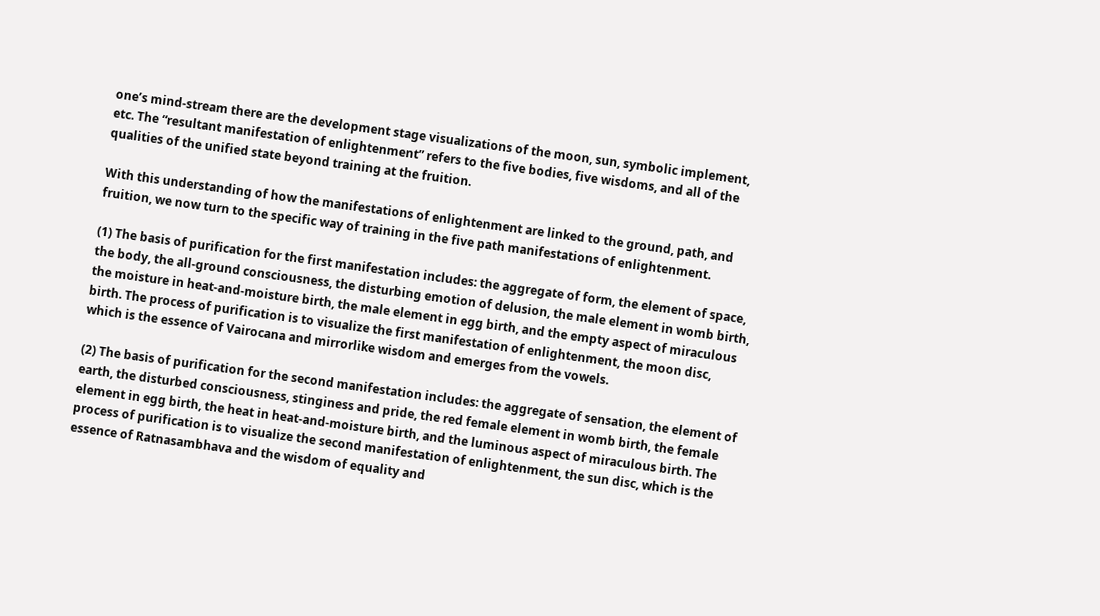one’s mind-stream there are the development stage visualizations of the moon, sun, symbolic implement, etc. The “resultant manifestation of enlightenment” refers to the five bodies, five wisdoms, and all of the qualities of the unified state beyond training at the fruition.

With this understanding of how the manifestations of enlightenment are linked to the ground, path, and fruition, we now turn to the specific way of training in the five path manifestations of enlightenment.

(1) The basis of purification for the first manifestation includes: the aggregate of form, the element of space, the body, the all-ground consciousness, the disturbing emotion of delusion, the male element in womb birth, the moisture in heat-and-moisture birth, the male element in egg birth, and the empty aspect of miraculous birth. The process of purification is to visualize the first manifestation of enlightenment, the moon disc, which is the essence of Vairocana and mirrorlike wisdom and emerges from the vowels.

(2) The basis of purification for the second manifestation includes: the aggregate of sensation, the element of earth, the disturbed consciousness, stinginess and pride, the red female element in womb birth, the female element in egg birth, the heat in heat-and-moisture birth, and the luminous aspect of miraculous birth. The process of purification is to visualize the second manifestation of enlightenment, the sun disc, which is the essence of Ratnasambhava and the wisdom of equality and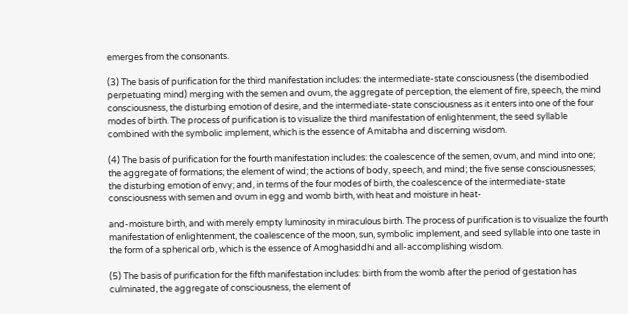emerges from the consonants.

(3) The basis of purification for the third manifestation includes: the intermediate-state consciousness (the disembodied perpetuating mind) merging with the semen and ovum, the aggregate of perception, the element of fire, speech, the mind consciousness, the disturbing emotion of desire, and the intermediate-state consciousness as it enters into one of the four modes of birth. The process of purification is to visualize the third manifestation of enlightenment, the seed syllable combined with the symbolic implement, which is the essence of Amitabha and discerning wisdom.

(4) The basis of purification for the fourth manifestation includes: the coalescence of the semen, ovum, and mind into one; the aggregate of formations; the element of wind; the actions of body, speech, and mind; the five sense consciousnesses; the disturbing emotion of envy; and, in terms of the four modes of birth, the coalescence of the intermediate-state consciousness with semen and ovum in egg and womb birth, with heat and moisture in heat-

and-moisture birth, and with merely empty luminosity in miraculous birth. The process of purification is to visualize the fourth manifestation of enlightenment, the coalescence of the moon, sun, symbolic implement, and seed syllable into one taste in the form of a spherical orb, which is the essence of Amoghasiddhi and all-accomplishing wisdom.

(5) The basis of purification for the fifth manifestation includes: birth from the womb after the period of gestation has culminated, the aggregate of consciousness, the element of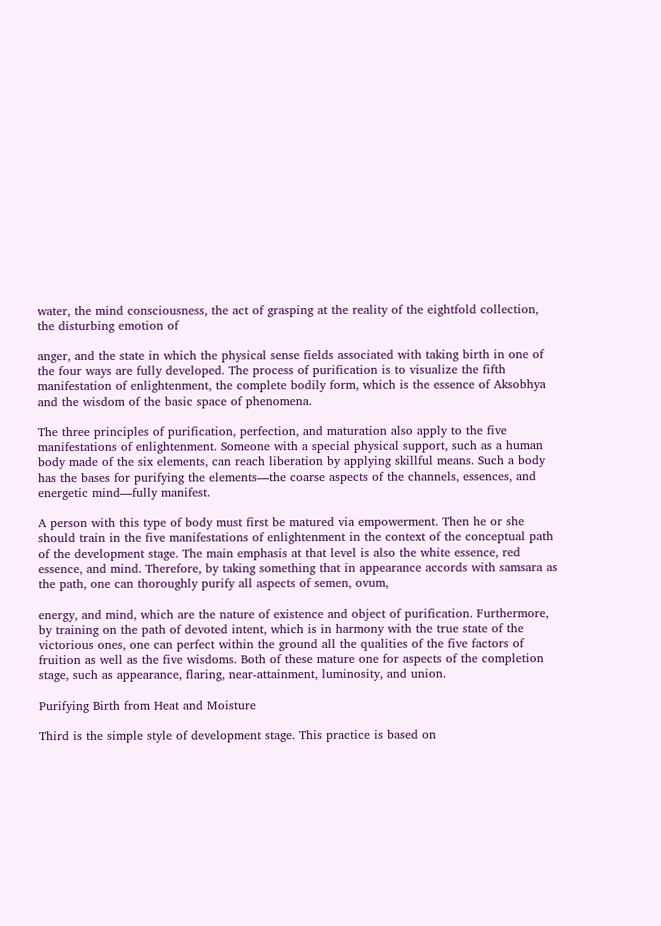water, the mind consciousness, the act of grasping at the reality of the eightfold collection, the disturbing emotion of

anger, and the state in which the physical sense fields associated with taking birth in one of the four ways are fully developed. The process of purification is to visualize the fifth manifestation of enlightenment, the complete bodily form, which is the essence of Aksobhya and the wisdom of the basic space of phenomena.

The three principles of purification, perfection, and maturation also apply to the five manifestations of enlightenment. Someone with a special physical support, such as a human body made of the six elements, can reach liberation by applying skillful means. Such a body has the bases for purifying the elements—the coarse aspects of the channels, essences, and energetic mind—fully manifest.

A person with this type of body must first be matured via empowerment. Then he or she should train in the five manifestations of enlightenment in the context of the conceptual path of the development stage. The main emphasis at that level is also the white essence, red essence, and mind. Therefore, by taking something that in appearance accords with samsara as the path, one can thoroughly purify all aspects of semen, ovum,

energy, and mind, which are the nature of existence and object of purification. Furthermore, by training on the path of devoted intent, which is in harmony with the true state of the victorious ones, one can perfect within the ground all the qualities of the five factors of fruition as well as the five wisdoms. Both of these mature one for aspects of the completion stage, such as appearance, flaring, near-attainment, luminosity, and union.

Purifying Birth from Heat and Moisture

Third is the simple style of development stage. This practice is based on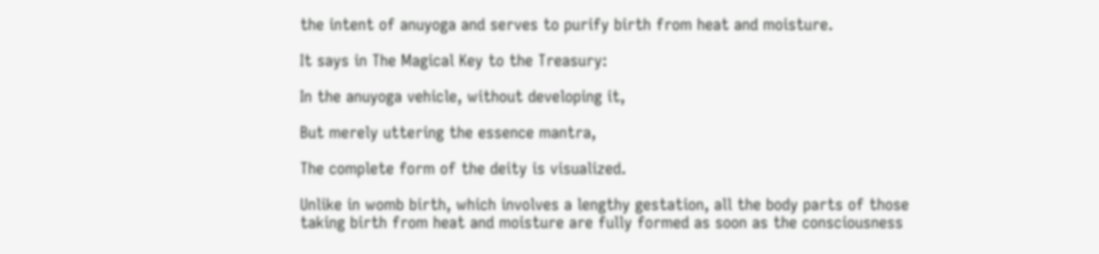the intent of anuyoga and serves to purify birth from heat and moisture.

It says in The Magical Key to the Treasury:

In the anuyoga vehicle, without developing it,

But merely uttering the essence mantra,

The complete form of the deity is visualized.

Unlike in womb birth, which involves a lengthy gestation, all the body parts of those taking birth from heat and moisture are fully formed as soon as the consciousness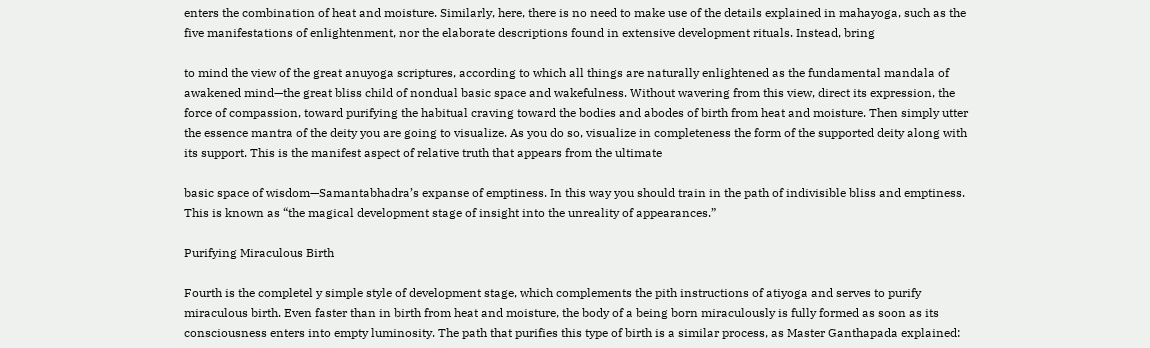enters the combination of heat and moisture. Similarly, here, there is no need to make use of the details explained in mahayoga, such as the five manifestations of enlightenment, nor the elaborate descriptions found in extensive development rituals. Instead, bring

to mind the view of the great anuyoga scriptures, according to which all things are naturally enlightened as the fundamental mandala of awakened mind—the great bliss child of nondual basic space and wakefulness. Without wavering from this view, direct its expression, the force of compassion, toward purifying the habitual craving toward the bodies and abodes of birth from heat and moisture. Then simply utter the essence mantra of the deity you are going to visualize. As you do so, visualize in completeness the form of the supported deity along with its support. This is the manifest aspect of relative truth that appears from the ultimate

basic space of wisdom—Samantabhadra’s expanse of emptiness. In this way you should train in the path of indivisible bliss and emptiness. This is known as “the magical development stage of insight into the unreality of appearances.”

Purifying Miraculous Birth

Fourth is the completel y simple style of development stage, which complements the pith instructions of atiyoga and serves to purify miraculous birth. Even faster than in birth from heat and moisture, the body of a being born miraculously is fully formed as soon as its consciousness enters into empty luminosity. The path that purifies this type of birth is a similar process, as Master Ganthapada explained: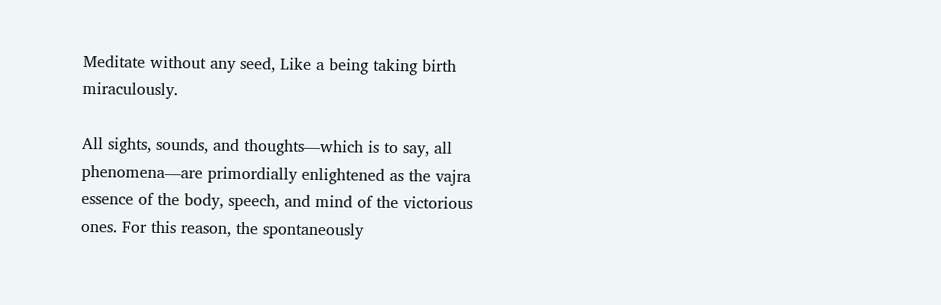Meditate without any seed, Like a being taking birth miraculously.

All sights, sounds, and thoughts—which is to say, all phenomena—are primordially enlightened as the vajra essence of the body, speech, and mind of the victorious ones. For this reason, the spontaneously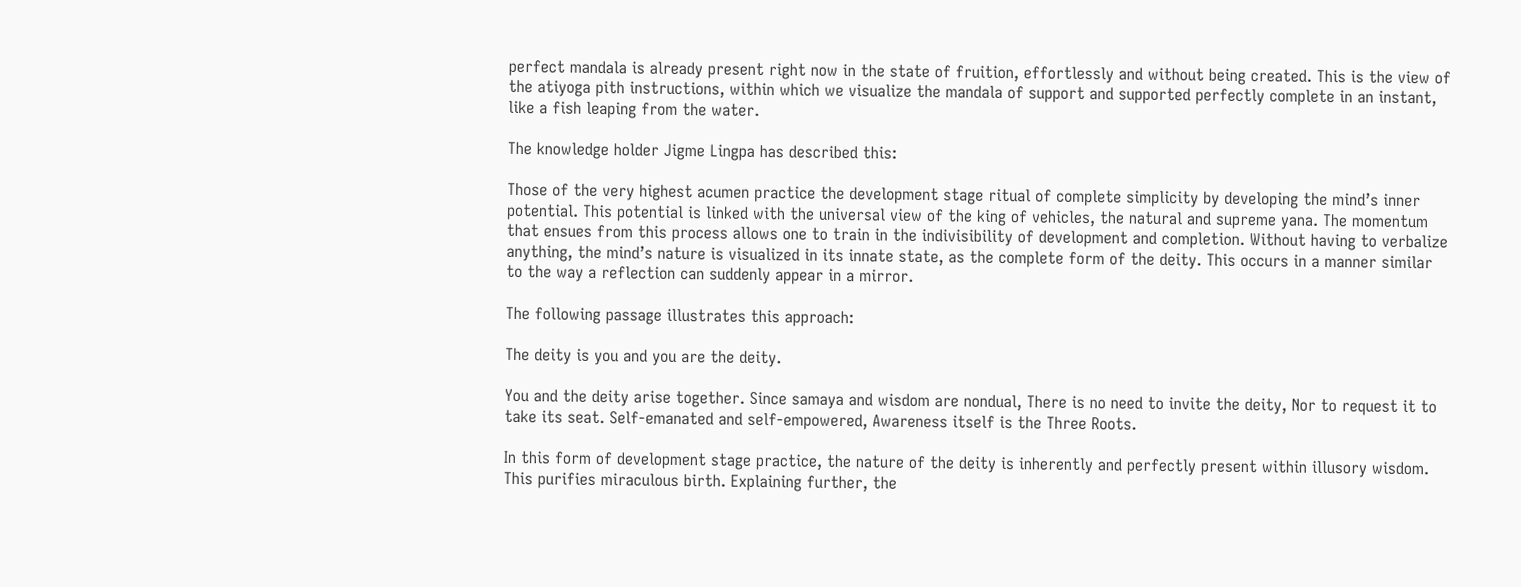perfect mandala is already present right now in the state of fruition, effortlessly and without being created. This is the view of the atiyoga pith instructions, within which we visualize the mandala of support and supported perfectly complete in an instant, like a fish leaping from the water.

The knowledge holder Jigme Lingpa has described this:

Those of the very highest acumen practice the development stage ritual of complete simplicity by developing the mind’s inner potential. This potential is linked with the universal view of the king of vehicles, the natural and supreme yana. The momentum that ensues from this process allows one to train in the indivisibility of development and completion. Without having to verbalize anything, the mind’s nature is visualized in its innate state, as the complete form of the deity. This occurs in a manner similar to the way a reflection can suddenly appear in a mirror.

The following passage illustrates this approach:

The deity is you and you are the deity.

You and the deity arise together. Since samaya and wisdom are nondual, There is no need to invite the deity, Nor to request it to take its seat. Self-emanated and self-empowered, Awareness itself is the Three Roots.

In this form of development stage practice, the nature of the deity is inherently and perfectly present within illusory wisdom. This purifies miraculous birth. Explaining further, the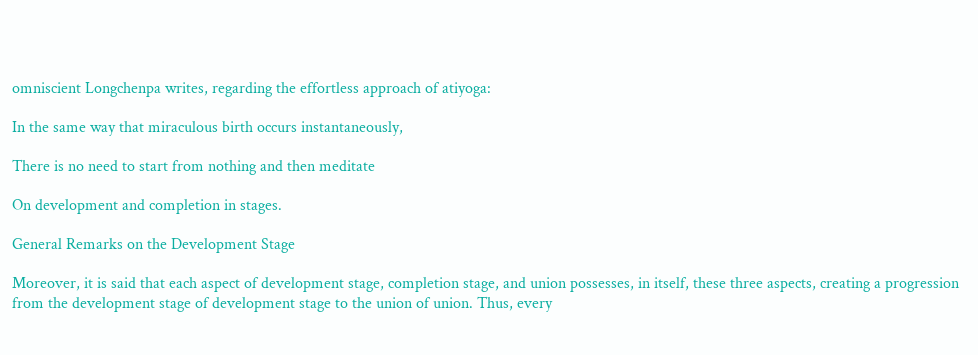omniscient Longchenpa writes, regarding the effortless approach of atiyoga:

In the same way that miraculous birth occurs instantaneously,

There is no need to start from nothing and then meditate

On development and completion in stages.

General Remarks on the Development Stage

Moreover, it is said that each aspect of development stage, completion stage, and union possesses, in itself, these three aspects, creating a progression from the development stage of development stage to the union of union. Thus, every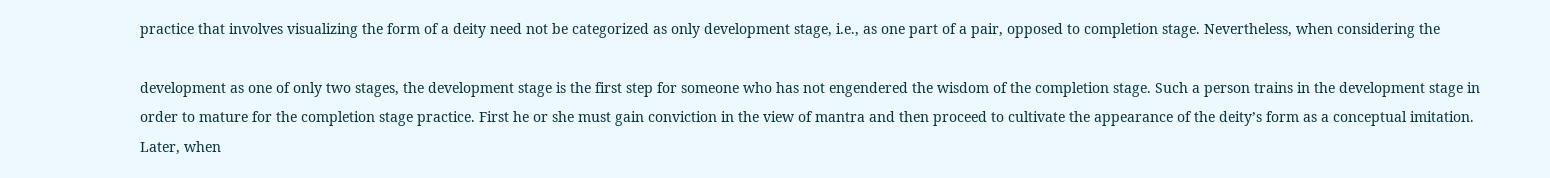practice that involves visualizing the form of a deity need not be categorized as only development stage, i.e., as one part of a pair, opposed to completion stage. Nevertheless, when considering the

development as one of only two stages, the development stage is the first step for someone who has not engendered the wisdom of the completion stage. Such a person trains in the development stage in order to mature for the completion stage practice. First he or she must gain conviction in the view of mantra and then proceed to cultivate the appearance of the deity’s form as a conceptual imitation. Later, when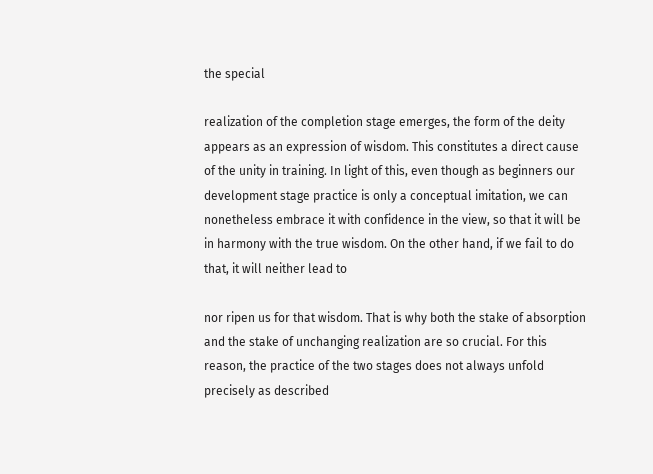the special

realization of the completion stage emerges, the form of the deity appears as an expression of wisdom. This constitutes a direct cause of the unity in training. In light of this, even though as beginners our development stage practice is only a conceptual imitation, we can nonetheless embrace it with confidence in the view, so that it will be in harmony with the true wisdom. On the other hand, if we fail to do that, it will neither lead to

nor ripen us for that wisdom. That is why both the stake of absorption and the stake of unchanging realization are so crucial. For this reason, the practice of the two stages does not always unfold precisely as described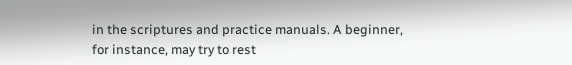in the scriptures and practice manuals. A beginner, for instance, may try to rest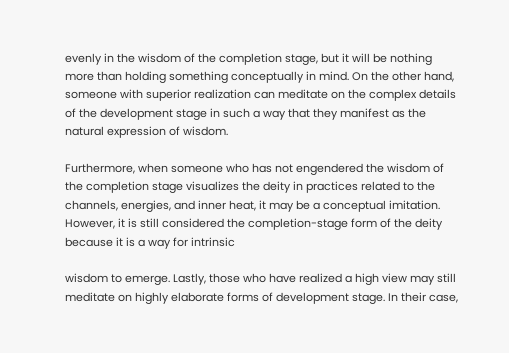evenly in the wisdom of the completion stage, but it will be nothing more than holding something conceptually in mind. On the other hand, someone with superior realization can meditate on the complex details of the development stage in such a way that they manifest as the natural expression of wisdom.

Furthermore, when someone who has not engendered the wisdom of the completion stage visualizes the deity in practices related to the channels, energies, and inner heat, it may be a conceptual imitation. However, it is still considered the completion-stage form of the deity because it is a way for intrinsic

wisdom to emerge. Lastly, those who have realized a high view may still meditate on highly elaborate forms of development stage. In their case,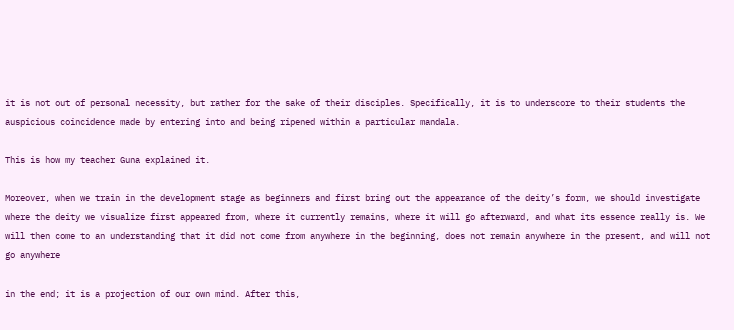it is not out of personal necessity, but rather for the sake of their disciples. Specifically, it is to underscore to their students the auspicious coincidence made by entering into and being ripened within a particular mandala.

This is how my teacher Guna explained it.

Moreover, when we train in the development stage as beginners and first bring out the appearance of the deity’s form, we should investigate where the deity we visualize first appeared from, where it currently remains, where it will go afterward, and what its essence really is. We will then come to an understanding that it did not come from anywhere in the beginning, does not remain anywhere in the present, and will not go anywhere

in the end; it is a projection of our own mind. After this,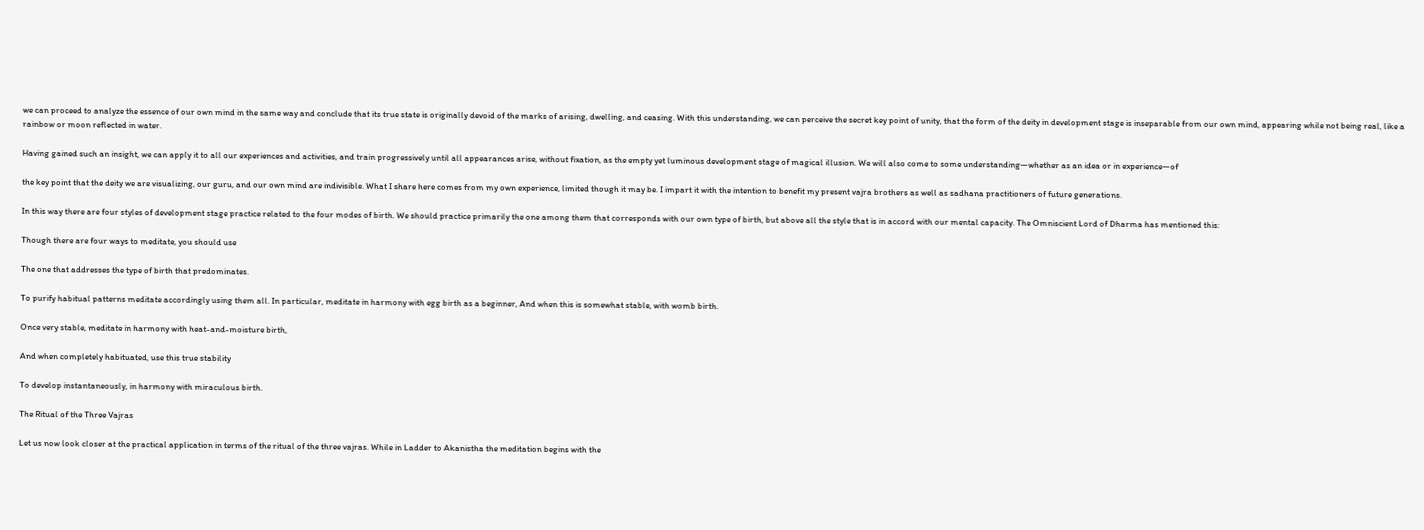we can proceed to analyze the essence of our own mind in the same way and conclude that its true state is originally devoid of the marks of arising, dwelling, and ceasing. With this understanding, we can perceive the secret key point of unity, that the form of the deity in development stage is inseparable from our own mind, appearing while not being real, like a rainbow or moon reflected in water.

Having gained such an insight, we can apply it to all our experiences and activities, and train progressively until all appearances arise, without fixation, as the empty yet luminous development stage of magical illusion. We will also come to some understanding—whether as an idea or in experience—of

the key point that the deity we are visualizing, our guru, and our own mind are indivisible. What I share here comes from my own experience, limited though it may be. I impart it with the intention to benefit my present vajra brothers as well as sadhana practitioners of future generations.

In this way there are four styles of development stage practice related to the four modes of birth. We should practice primarily the one among them that corresponds with our own type of birth, but above all the style that is in accord with our mental capacity. The Omniscient Lord of Dharma has mentioned this:

Though there are four ways to meditate, you should use

The one that addresses the type of birth that predominates.

To purify habitual patterns meditate accordingly using them all. In particular, meditate in harmony with egg birth as a beginner, And when this is somewhat stable, with womb birth.

Once very stable, meditate in harmony with heat-and-moisture birth,

And when completely habituated, use this true stability

To develop instantaneously, in harmony with miraculous birth.

The Ritual of the Three Vajras

Let us now look closer at the practical application in terms of the ritual of the three vajras. While in Ladder to Akanistha the meditation begins with the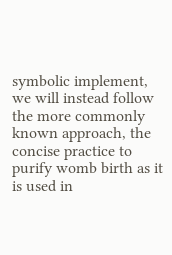symbolic implement, we will instead follow the more commonly known approach, the concise practice to purify womb birth as it is used in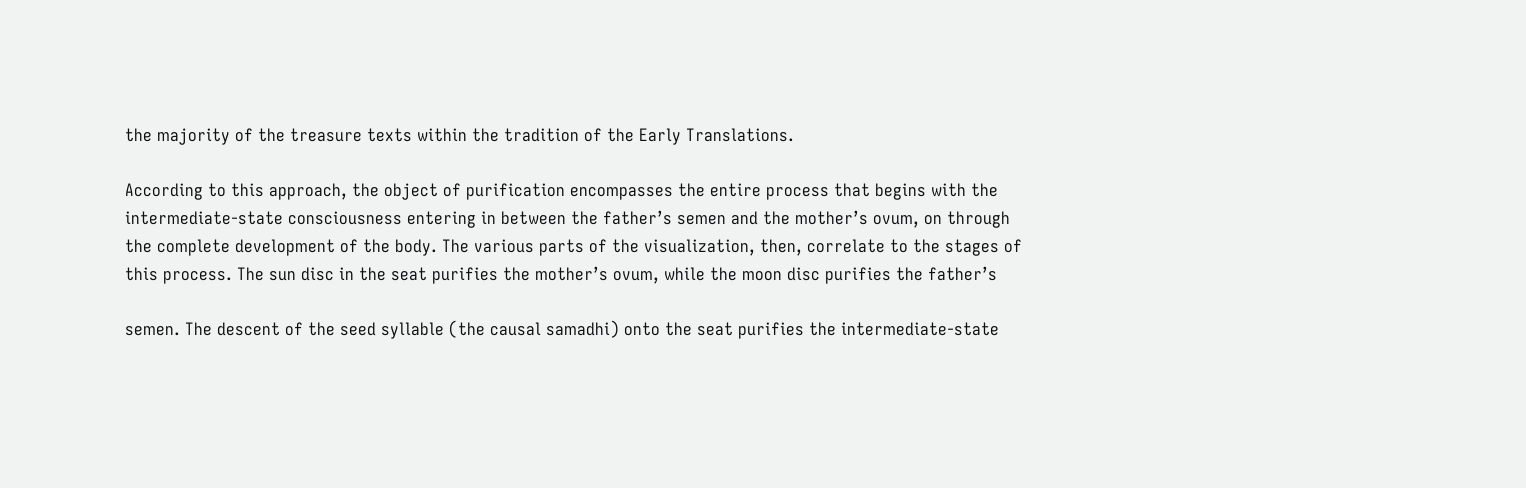the majority of the treasure texts within the tradition of the Early Translations.

According to this approach, the object of purification encompasses the entire process that begins with the intermediate-state consciousness entering in between the father’s semen and the mother’s ovum, on through the complete development of the body. The various parts of the visualization, then, correlate to the stages of this process. The sun disc in the seat purifies the mother’s ovum, while the moon disc purifies the father’s

semen. The descent of the seed syllable (the causal samadhi) onto the seat purifies the intermediate-state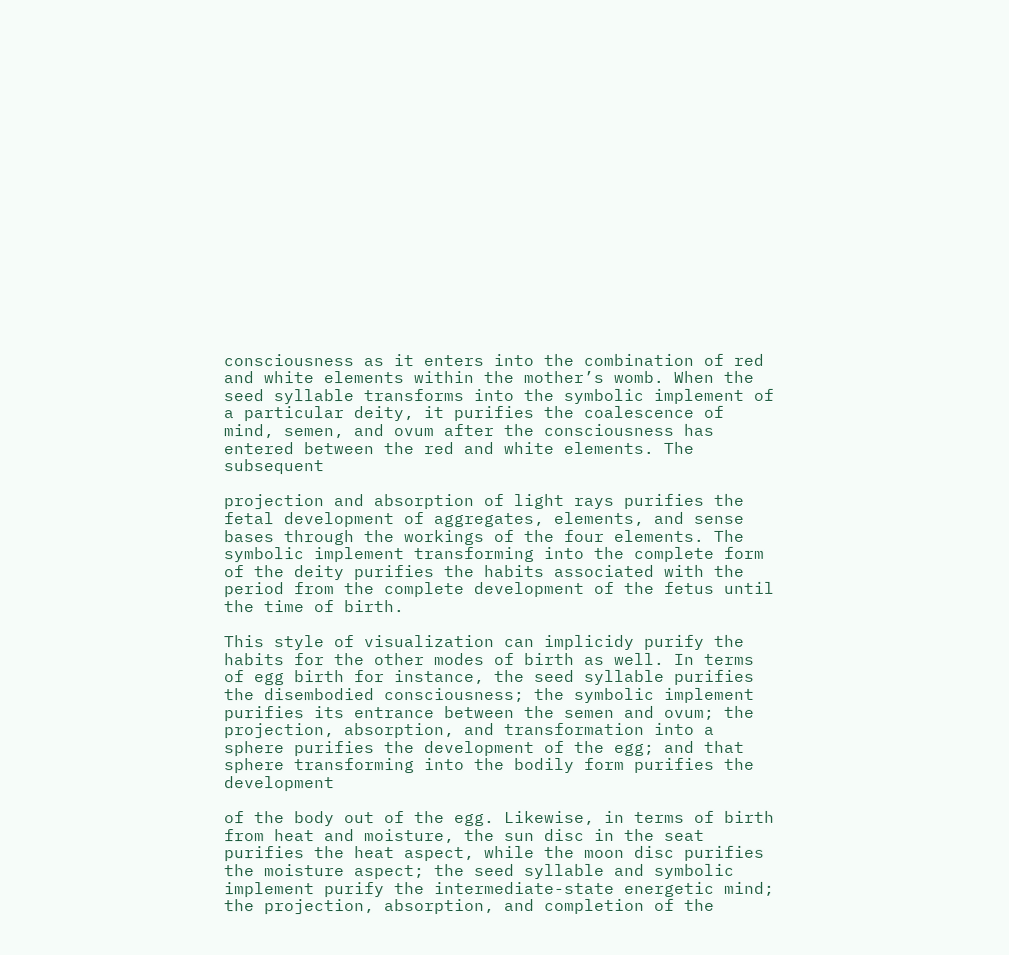consciousness as it enters into the combination of red and white elements within the mother’s womb. When the seed syllable transforms into the symbolic implement of a particular deity, it purifies the coalescence of mind, semen, and ovum after the consciousness has entered between the red and white elements. The subsequent

projection and absorption of light rays purifies the fetal development of aggregates, elements, and sense bases through the workings of the four elements. The symbolic implement transforming into the complete form of the deity purifies the habits associated with the period from the complete development of the fetus until the time of birth.

This style of visualization can implicidy purify the habits for the other modes of birth as well. In terms of egg birth for instance, the seed syllable purifies the disembodied consciousness; the symbolic implement purifies its entrance between the semen and ovum; the projection, absorption, and transformation into a sphere purifies the development of the egg; and that sphere transforming into the bodily form purifies the development

of the body out of the egg. Likewise, in terms of birth from heat and moisture, the sun disc in the seat purifies the heat aspect, while the moon disc purifies the moisture aspect; the seed syllable and symbolic implement purify the intermediate-state energetic mind; the projection, absorption, and completion of the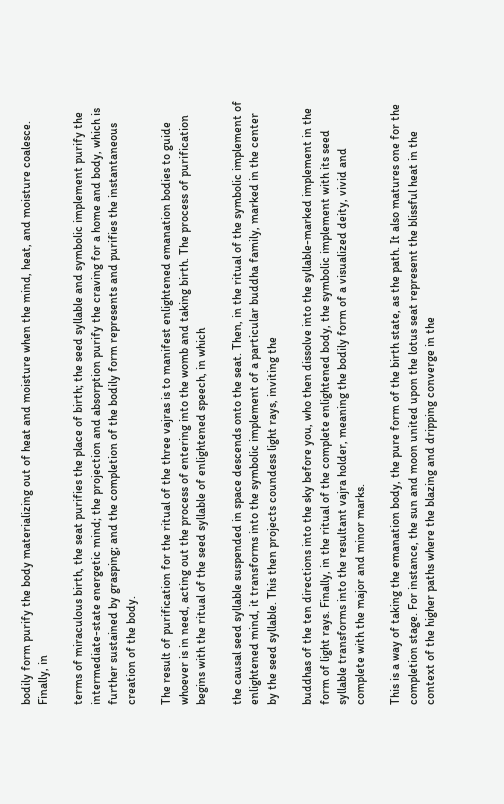bodily form purify the body materializing out of heat and moisture when the mind, heat, and moisture coalesce. Finally, in

terms of miraculous birth, the seat purifies the place of birth; the seed syllable and symbolic implement purify the intermediate-state energetic mind; the projection and absorption purify the craving for a home and body, which is further sustained by grasping; and the completion of the bodily form represents and purifies the instantaneous creation of the body.

The result of purification for the ritual of the three vajras is to manifest enlightened emanation bodies to guide whoever is in need, acting out the process of entering into the womb and taking birth. The process of purification begins with the ritual of the seed syllable of enlightened speech, in which

the causal seed syllable suspended in space descends onto the seat. Then, in the ritual of the symbolic implement of enlightened mind, it transforms into the symbolic implement of a particular buddha family, marked in the center by the seed syllable. This then projects coundess light rays, inviting the

buddhas of the ten directions into the sky before you, who then dissolve into the syllable-marked implement in the form of light rays. Finally, in the ritual of the complete enlightened body, the symbolic implement with its seed syllable transforms into the resultant vajra holder, meaning the bodily form of a visualized deity, vivid and complete with the major and minor marks.

This is a way of taking the emanation body, the pure form of the birth state, as the path. It also matures one for the completion stage. For instance, the sun and moon united upon the lotus seat represent the blissful heat in the context of the higher paths where the blazing and dripping converge in the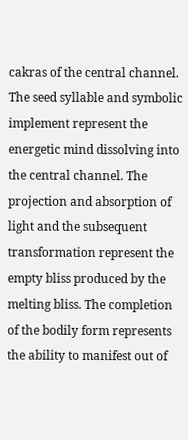cakras of the central channel. The seed syllable and symbolic implement represent the energetic mind dissolving into the central channel. The projection and absorption of light and the subsequent transformation represent the empty bliss produced by the melting bliss. The completion of the bodily form represents the ability to manifest out of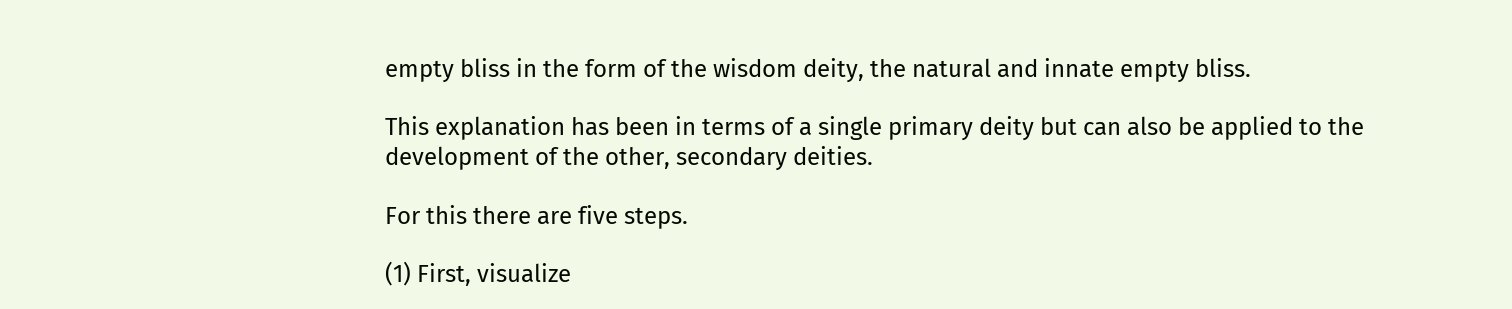empty bliss in the form of the wisdom deity, the natural and innate empty bliss.

This explanation has been in terms of a single primary deity but can also be applied to the development of the other, secondary deities.

For this there are five steps.

(1) First, visualize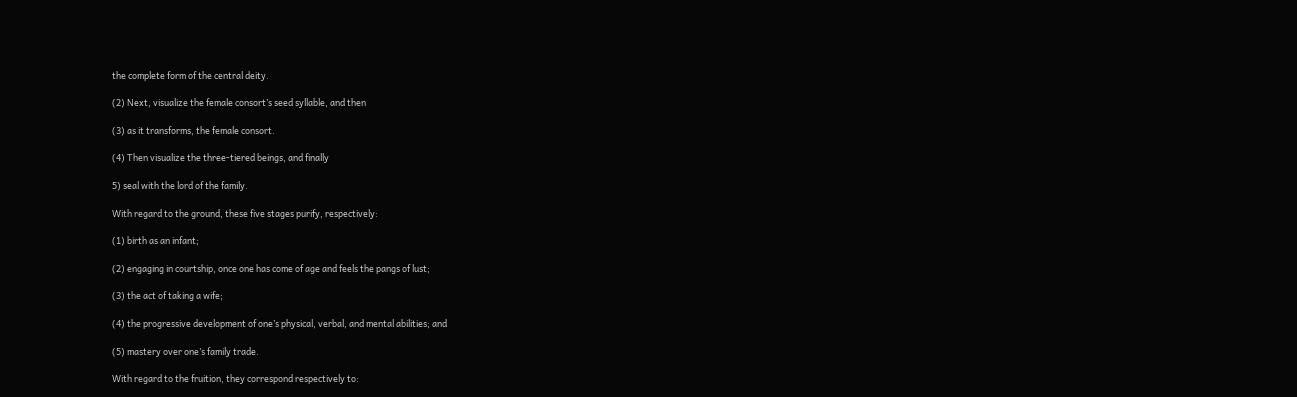the complete form of the central deity.

(2) Next, visualize the female consort’s seed syllable, and then

(3) as it transforms, the female consort.

(4) Then visualize the three-tiered beings, and finally

5) seal with the lord of the family.

With regard to the ground, these five stages purify, respectively:

(1) birth as an infant;

(2) engaging in courtship, once one has come of age and feels the pangs of lust;

(3) the act of taking a wife;

(4) the progressive development of one’s physical, verbal, and mental abilities; and

(5) mastery over one’s family trade.

With regard to the fruition, they correspond respectively to: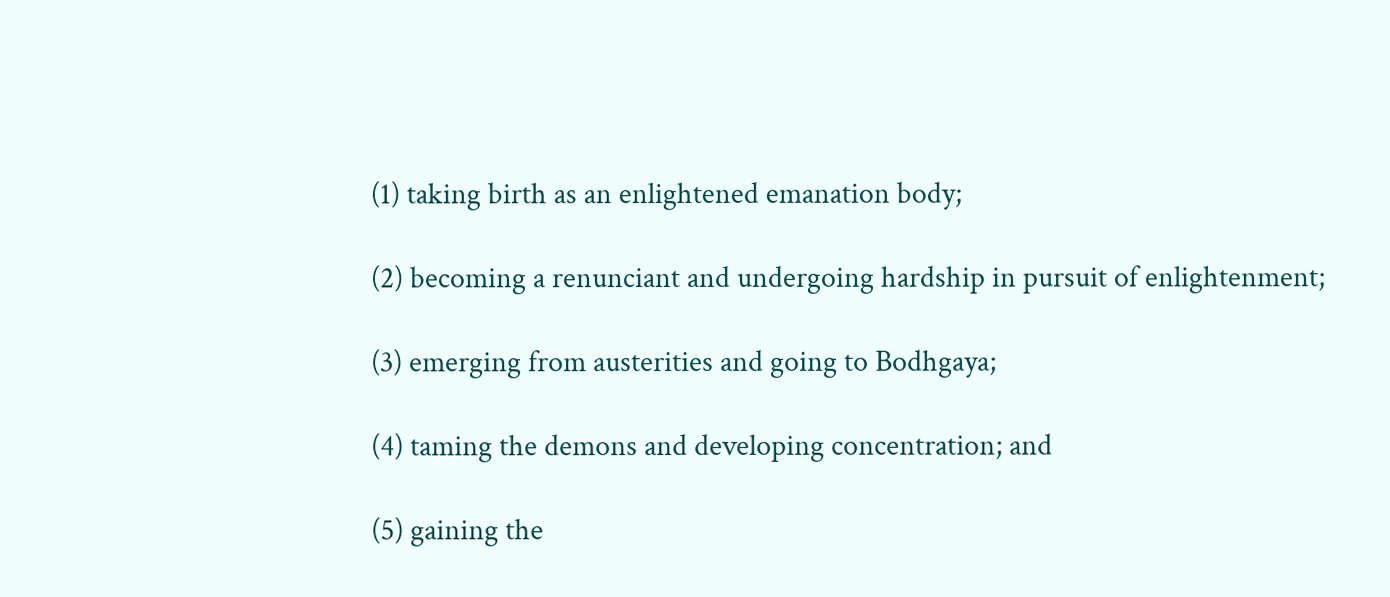(1) taking birth as an enlightened emanation body;

(2) becoming a renunciant and undergoing hardship in pursuit of enlightenment;

(3) emerging from austerities and going to Bodhgaya;

(4) taming the demons and developing concentration; and

(5) gaining the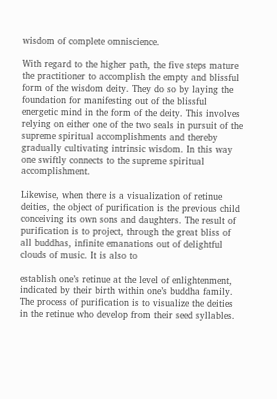wisdom of complete omniscience.

With regard to the higher path, the five steps mature the practitioner to accomplish the empty and blissful form of the wisdom deity. They do so by laying the foundation for manifesting out of the blissful energetic mind in the form of the deity. This involves relying on either one of the two seals in pursuit of the supreme spiritual accomplishments and thereby gradually cultivating intrinsic wisdom. In this way one swiftly connects to the supreme spiritual accomplishment.

Likewise, when there is a visualization of retinue deities, the object of purification is the previous child conceiving its own sons and daughters. The result of purification is to project, through the great bliss of all buddhas, infinite emanations out of delightful clouds of music. It is also to

establish one’s retinue at the level of enlightenment, indicated by their birth within one’s buddha family. The process of purification is to visualize the deities in the retinue who develop from their seed syllables.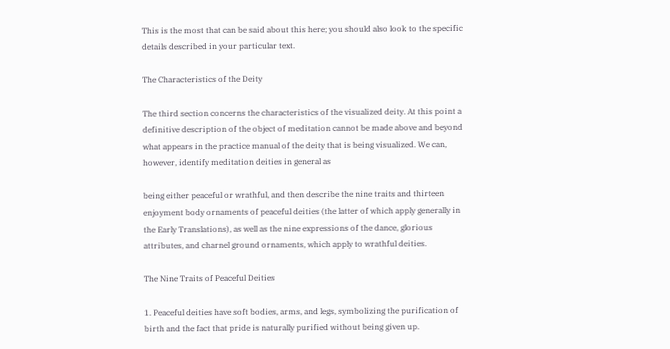This is the most that can be said about this here; you should also look to the specific details described in your particular text.

The Characteristics of the Deity

The third section concerns the characteristics of the visualized deity. At this point a definitive description of the object of meditation cannot be made above and beyond what appears in the practice manual of the deity that is being visualized. We can, however, identify meditation deities in general as

being either peaceful or wrathful, and then describe the nine traits and thirteen enjoyment body ornaments of peaceful deities (the latter of which apply generally in the Early Translations), as well as the nine expressions of the dance, glorious attributes, and charnel ground ornaments, which apply to wrathful deities.

The Nine Traits of Peaceful Deities

1. Peaceful deities have soft bodies, arms, and legs, symbolizing the purification of birth and the fact that pride is naturally purified without being given up.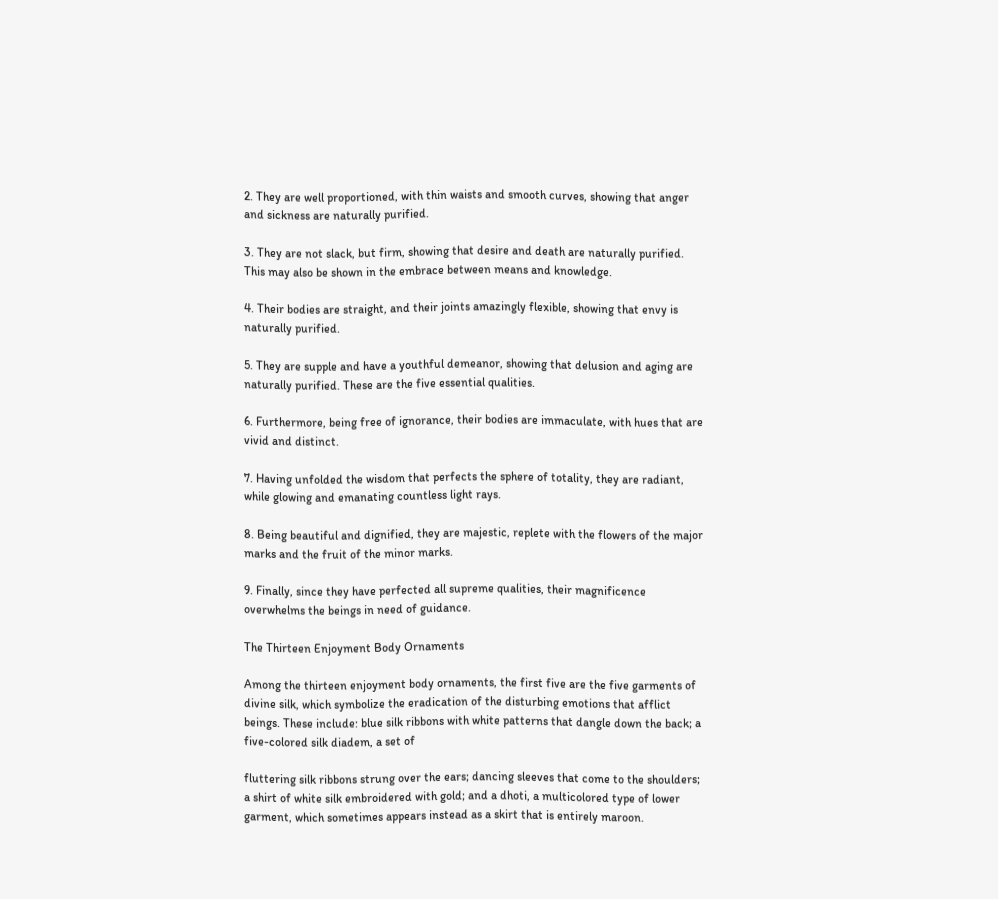2. They are well proportioned, with thin waists and smooth curves, showing that anger and sickness are naturally purified.

3. They are not slack, but firm, showing that desire and death are naturally purified. This may also be shown in the embrace between means and knowledge.

4. Their bodies are straight, and their joints amazingly flexible, showing that envy is naturally purified.

5. They are supple and have a youthful demeanor, showing that delusion and aging are naturally purified. These are the five essential qualities.

6. Furthermore, being free of ignorance, their bodies are immaculate, with hues that are vivid and distinct.

7. Having unfolded the wisdom that perfects the sphere of totality, they are radiant, while glowing and emanating countless light rays.

8. Being beautiful and dignified, they are majestic, replete with the flowers of the major marks and the fruit of the minor marks.

9. Finally, since they have perfected all supreme qualities, their magnificence overwhelms the beings in need of guidance.

The Thirteen Enjoyment Body Ornaments

Among the thirteen enjoyment body ornaments, the first five are the five garments of divine silk, which symbolize the eradication of the disturbing emotions that afflict beings. These include: blue silk ribbons with white patterns that dangle down the back; a five-colored silk diadem, a set of

fluttering silk ribbons strung over the ears; dancing sleeves that come to the shoulders; a shirt of white silk embroidered with gold; and a dhoti, a multicolored type of lower garment, which sometimes appears instead as a skirt that is entirely maroon.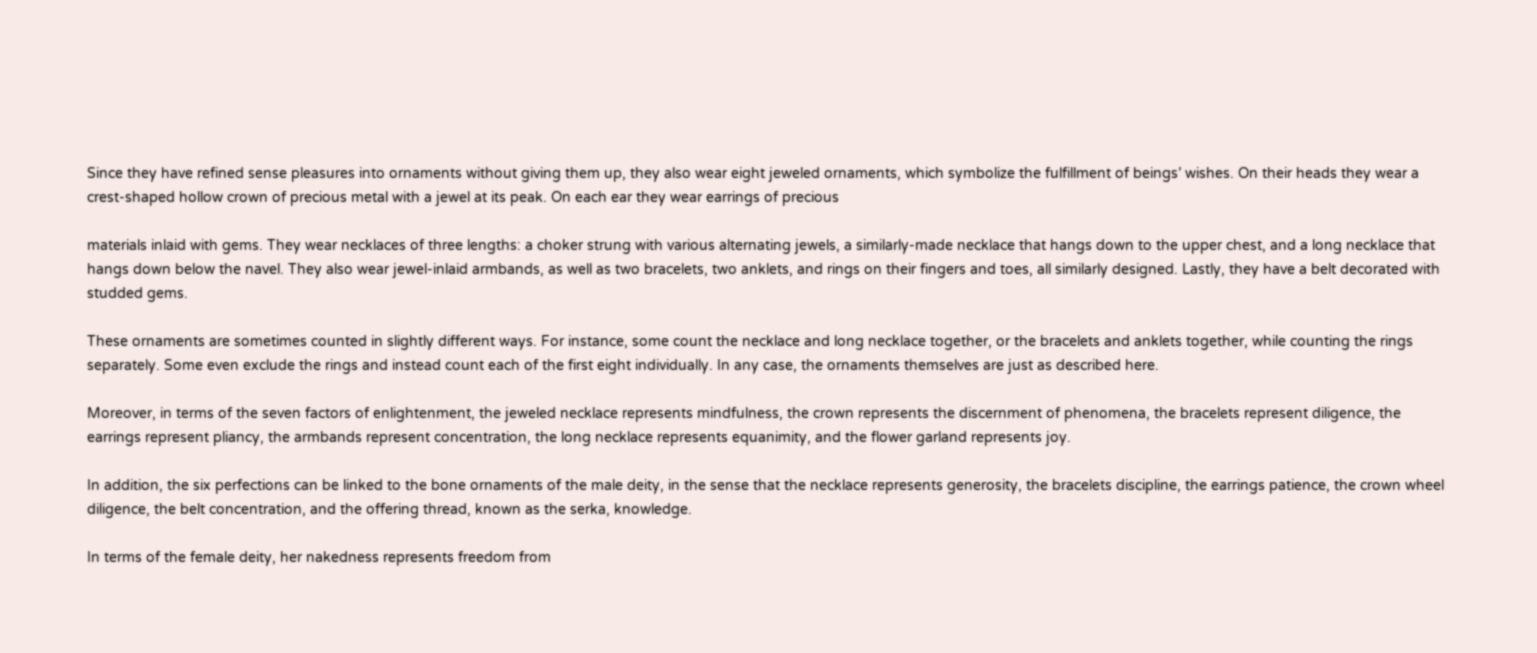Since they have refined sense pleasures into ornaments without giving them up, they also wear eight jeweled ornaments, which symbolize the fulfillment of beings’ wishes. On their heads they wear a crest-shaped hollow crown of precious metal with a jewel at its peak. On each ear they wear earrings of precious

materials inlaid with gems. They wear necklaces of three lengths: a choker strung with various alternating jewels, a similarly-made necklace that hangs down to the upper chest, and a long necklace that hangs down below the navel. They also wear jewel-inlaid armbands, as well as two bracelets, two anklets, and rings on their fingers and toes, all similarly designed. Lastly, they have a belt decorated with studded gems.

These ornaments are sometimes counted in slightly different ways. For instance, some count the necklace and long necklace together, or the bracelets and anklets together, while counting the rings separately. Some even exclude the rings and instead count each of the first eight individually. In any case, the ornaments themselves are just as described here.

Moreover, in terms of the seven factors of enlightenment, the jeweled necklace represents mindfulness, the crown represents the discernment of phenomena, the bracelets represent diligence, the earrings represent pliancy, the armbands represent concentration, the long necklace represents equanimity, and the flower garland represents joy.

In addition, the six perfections can be linked to the bone ornaments of the male deity, in the sense that the necklace represents generosity, the bracelets discipline, the earrings patience, the crown wheel diligence, the belt concentration, and the offering thread, known as the serka, knowledge.

In terms of the female deity, her nakedness represents freedom from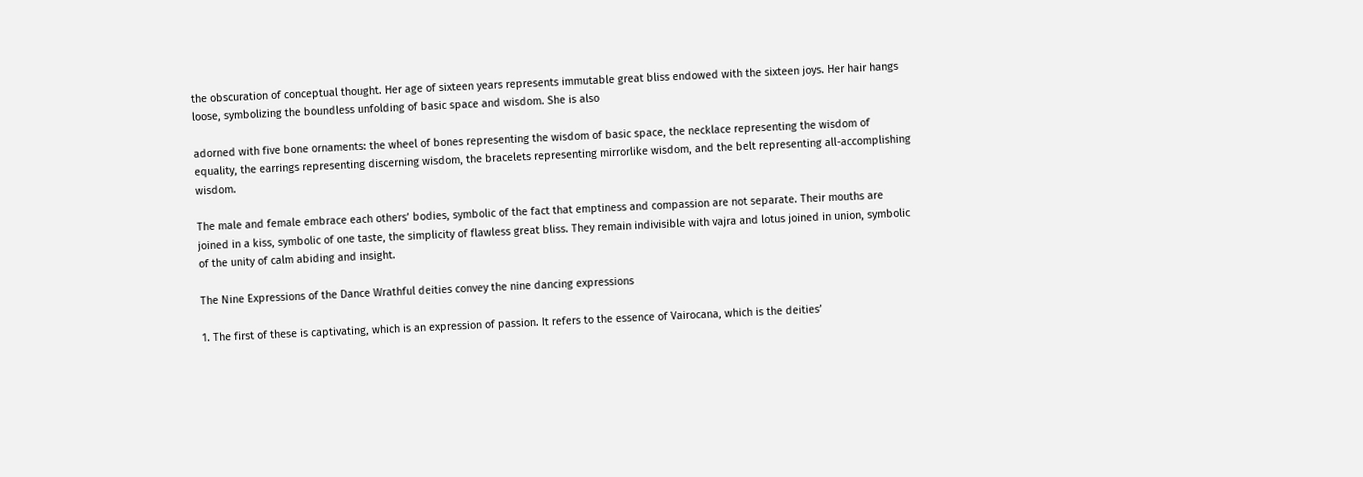the obscuration of conceptual thought. Her age of sixteen years represents immutable great bliss endowed with the sixteen joys. Her hair hangs loose, symbolizing the boundless unfolding of basic space and wisdom. She is also

adorned with five bone ornaments: the wheel of bones representing the wisdom of basic space, the necklace representing the wisdom of equality, the earrings representing discerning wisdom, the bracelets representing mirrorlike wisdom, and the belt representing all-accomplishing wisdom.

The male and female embrace each others’ bodies, symbolic of the fact that emptiness and compassion are not separate. Their mouths are joined in a kiss, symbolic of one taste, the simplicity of flawless great bliss. They remain indivisible with vajra and lotus joined in union, symbolic of the unity of calm abiding and insight.

The Nine Expressions of the Dance Wrathful deities convey the nine dancing expressions

1. The first of these is captivating, which is an expression of passion. It refers to the essence of Vairocana, which is the deities’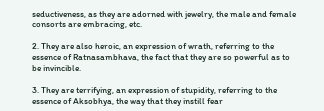seductiveness, as they are adorned with jewelry, the male and female consorts are embracing, etc.

2. They are also heroic, an expression of wrath, referring to the essence of Ratnasambhava, the fact that they are so powerful as to be invincible.

3. They are terrifying, an expression of stupidity, referring to the essence of Aksobhya, the way that they instill fear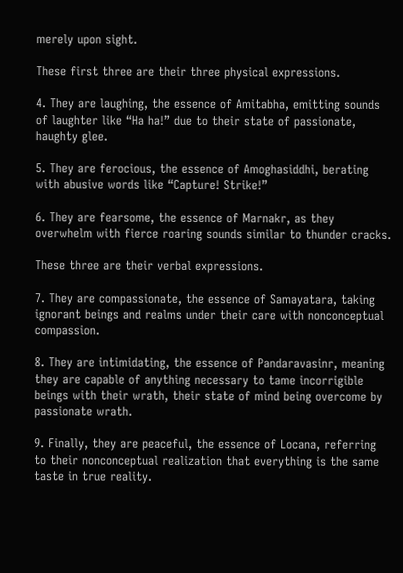merely upon sight.

These first three are their three physical expressions.

4. They are laughing, the essence of Amitabha, emitting sounds of laughter like “Ha ha!” due to their state of passionate, haughty glee.

5. They are ferocious, the essence of Amoghasiddhi, berating with abusive words like “Capture! Strike!”

6. They are fearsome, the essence of Marnakr, as they overwhelm with fierce roaring sounds similar to thunder cracks.

These three are their verbal expressions.

7. They are compassionate, the essence of Samayatara, taking ignorant beings and realms under their care with nonconceptual compassion.

8. They are intimidating, the essence of Pandaravasinr, meaning they are capable of anything necessary to tame incorrigible beings with their wrath, their state of mind being overcome by passionate wrath.

9. Finally, they are peaceful, the essence of Locana, referring to their nonconceptual realization that everything is the same taste in true reality.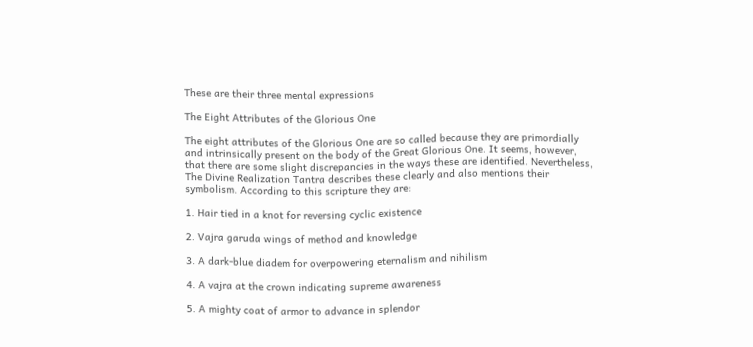These are their three mental expressions

The Eight Attributes of the Glorious One

The eight attributes of the Glorious One are so called because they are primordially and intrinsically present on the body of the Great Glorious One. It seems, however, that there are some slight discrepancies in the ways these are identified. Nevertheless, The Divine Realization Tantra describes these clearly and also mentions their symbolism. According to this scripture they are:

1. Hair tied in a knot for reversing cyclic existence

2. Vajra garuda wings of method and knowledge

3. A dark-blue diadem for overpowering eternalism and nihilism

4. A vajra at the crown indicating supreme awareness

5. A mighty coat of armor to advance in splendor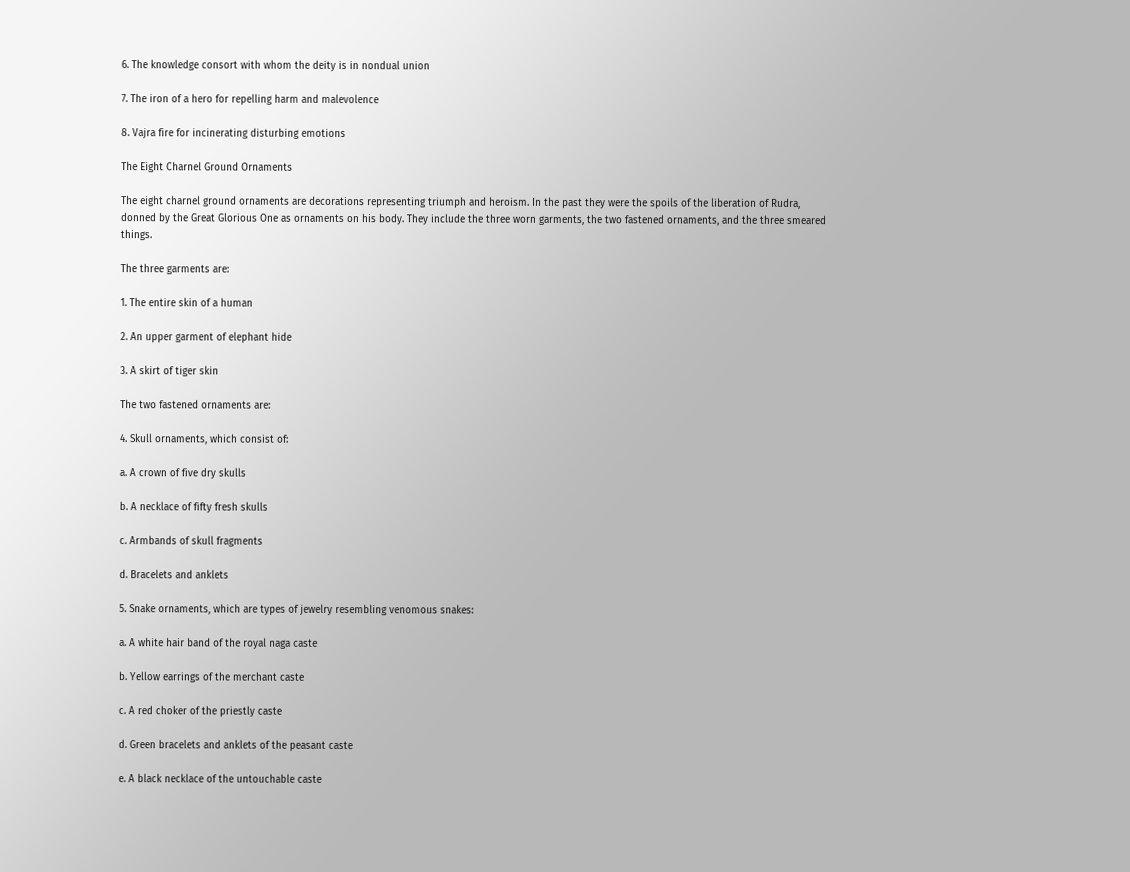6. The knowledge consort with whom the deity is in nondual union

7. The iron of a hero for repelling harm and malevolence

8. Vajra fire for incinerating disturbing emotions

The Eight Charnel Ground Ornaments

The eight charnel ground ornaments are decorations representing triumph and heroism. In the past they were the spoils of the liberation of Rudra, donned by the Great Glorious One as ornaments on his body. They include the three worn garments, the two fastened ornaments, and the three smeared things.

The three garments are:

1. The entire skin of a human

2. An upper garment of elephant hide

3. A skirt of tiger skin

The two fastened ornaments are:

4. Skull ornaments, which consist of:

a. A crown of five dry skulls

b. A necklace of fifty fresh skulls

c. Armbands of skull fragments

d. Bracelets and anklets

5. Snake ornaments, which are types of jewelry resembling venomous snakes:

a. A white hair band of the royal naga caste

b. Yellow earrings of the merchant caste

c. A red choker of the priestly caste

d. Green bracelets and anklets of the peasant caste

e. A black necklace of the untouchable caste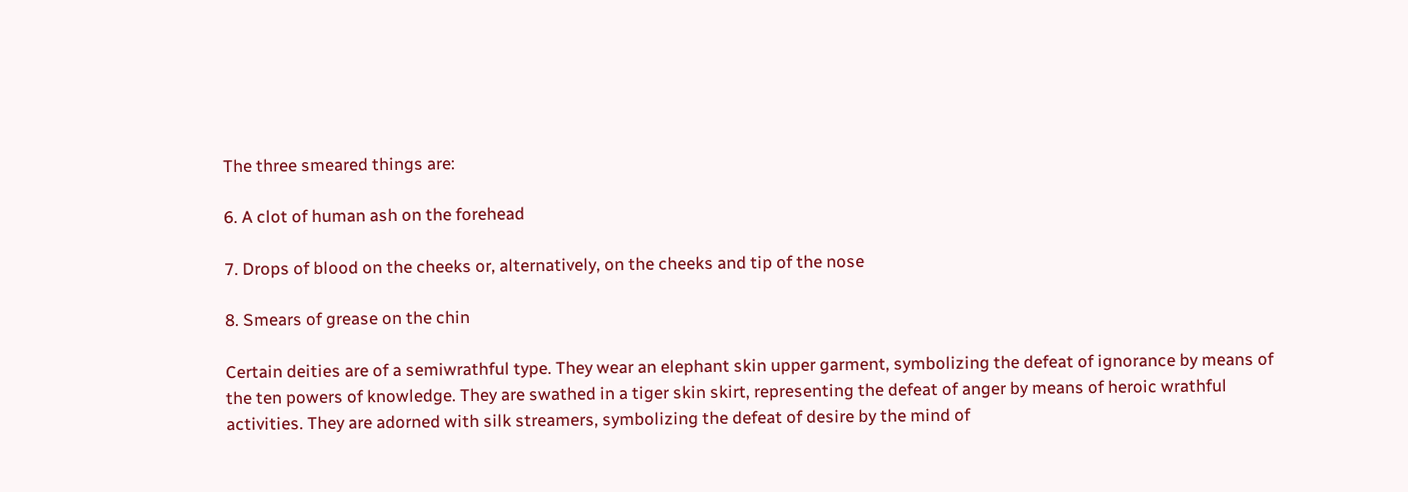The three smeared things are:

6. A clot of human ash on the forehead

7. Drops of blood on the cheeks or, alternatively, on the cheeks and tip of the nose

8. Smears of grease on the chin

Certain deities are of a semiwrathful type. They wear an elephant skin upper garment, symbolizing the defeat of ignorance by means of the ten powers of knowledge. They are swathed in a tiger skin skirt, representing the defeat of anger by means of heroic wrathful activities. They are adorned with silk streamers, symbolizing the defeat of desire by the mind of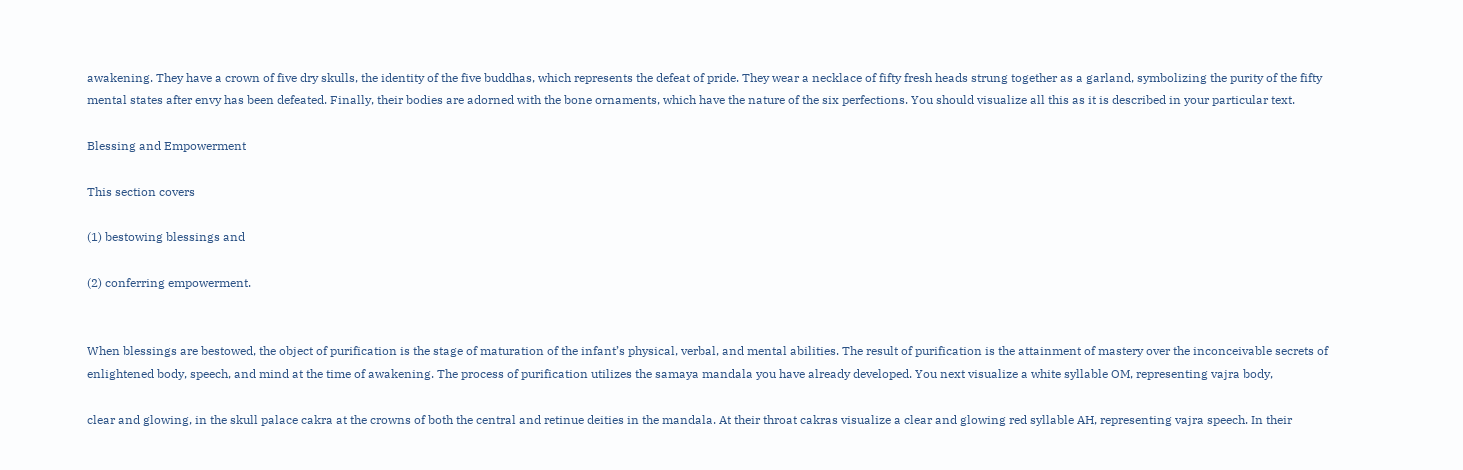awakening. They have a crown of five dry skulls, the identity of the five buddhas, which represents the defeat of pride. They wear a necklace of fifty fresh heads strung together as a garland, symbolizing the purity of the fifty mental states after envy has been defeated. Finally, their bodies are adorned with the bone ornaments, which have the nature of the six perfections. You should visualize all this as it is described in your particular text.

Blessing and Empowerment

This section covers

(1) bestowing blessings and

(2) conferring empowerment.


When blessings are bestowed, the object of purification is the stage of maturation of the infant’s physical, verbal, and mental abilities. The result of purification is the attainment of mastery over the inconceivable secrets of enlightened body, speech, and mind at the time of awakening. The process of purification utilizes the samaya mandala you have already developed. You next visualize a white syllable OM, representing vajra body,

clear and glowing, in the skull palace cakra at the crowns of both the central and retinue deities in the mandala. At their throat cakras visualize a clear and glowing red syllable AH, representing vajra speech. In their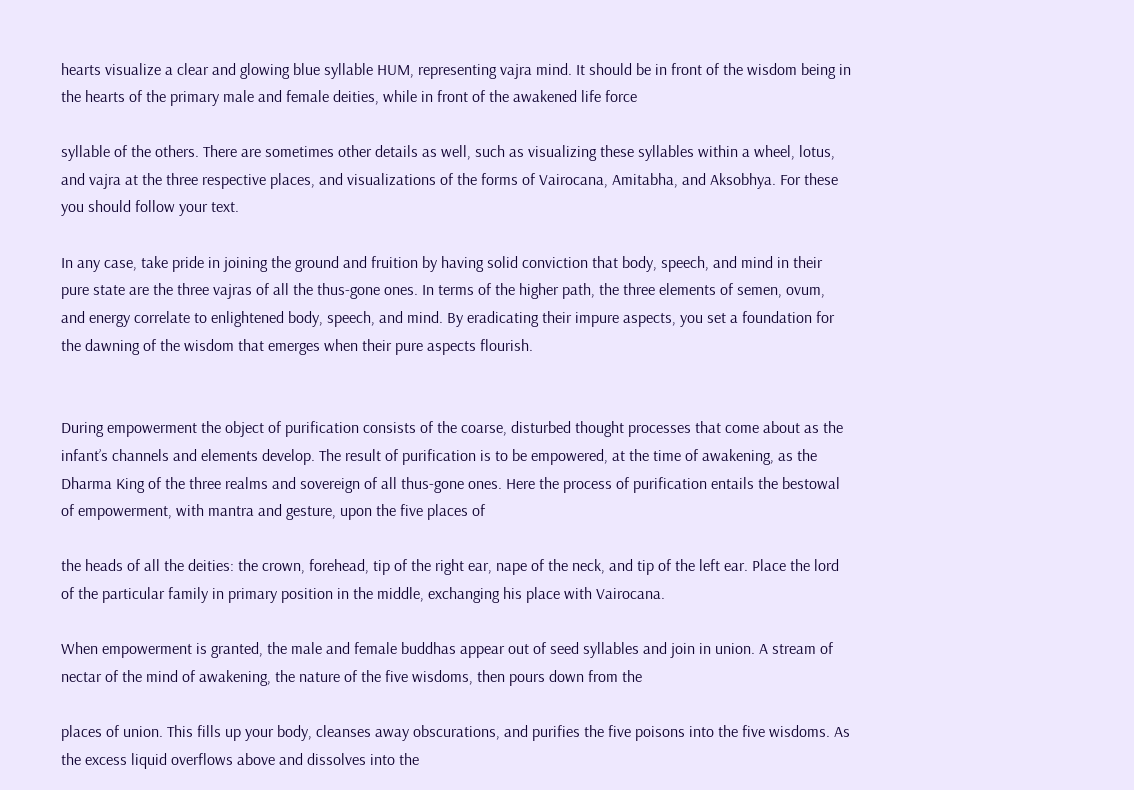hearts visualize a clear and glowing blue syllable HUM, representing vajra mind. It should be in front of the wisdom being in the hearts of the primary male and female deities, while in front of the awakened life force

syllable of the others. There are sometimes other details as well, such as visualizing these syllables within a wheel, lotus, and vajra at the three respective places, and visualizations of the forms of Vairocana, Amitabha, and Aksobhya. For these you should follow your text.

In any case, take pride in joining the ground and fruition by having solid conviction that body, speech, and mind in their pure state are the three vajras of all the thus-gone ones. In terms of the higher path, the three elements of semen, ovum, and energy correlate to enlightened body, speech, and mind. By eradicating their impure aspects, you set a foundation for the dawning of the wisdom that emerges when their pure aspects flourish.


During empowerment the object of purification consists of the coarse, disturbed thought processes that come about as the infant’s channels and elements develop. The result of purification is to be empowered, at the time of awakening, as the Dharma King of the three realms and sovereign of all thus-gone ones. Here the process of purification entails the bestowal of empowerment, with mantra and gesture, upon the five places of

the heads of all the deities: the crown, forehead, tip of the right ear, nape of the neck, and tip of the left ear. Place the lord of the particular family in primary position in the middle, exchanging his place with Vairocana.

When empowerment is granted, the male and female buddhas appear out of seed syllables and join in union. A stream of nectar of the mind of awakening, the nature of the five wisdoms, then pours down from the

places of union. This fills up your body, cleanses away obscurations, and purifies the five poisons into the five wisdoms. As the excess liquid overflows above and dissolves into the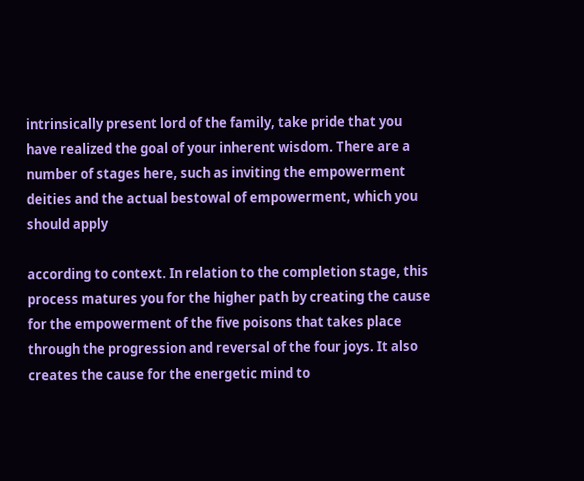intrinsically present lord of the family, take pride that you have realized the goal of your inherent wisdom. There are a number of stages here, such as inviting the empowerment deities and the actual bestowal of empowerment, which you should apply

according to context. In relation to the completion stage, this process matures you for the higher path by creating the cause for the empowerment of the five poisons that takes place through the progression and reversal of the four joys. It also creates the cause for the energetic mind to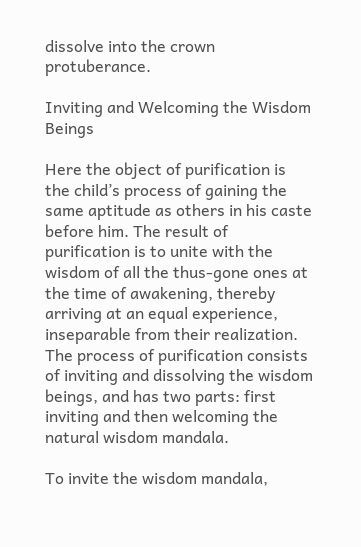dissolve into the crown protuberance.

Inviting and Welcoming the Wisdom Beings

Here the object of purification is the child’s process of gaining the same aptitude as others in his caste before him. The result of purification is to unite with the wisdom of all the thus-gone ones at the time of awakening, thereby arriving at an equal experience, inseparable from their realization. The process of purification consists of inviting and dissolving the wisdom beings, and has two parts: first inviting and then welcoming the natural wisdom mandala.

To invite the wisdom mandala,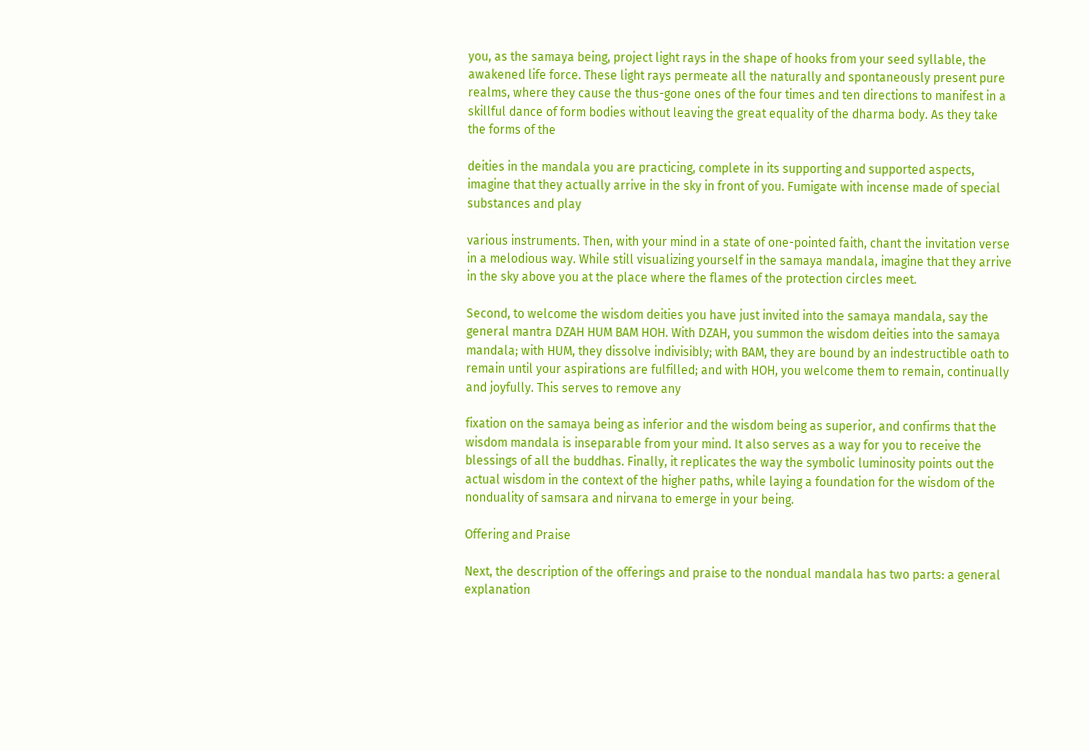you, as the samaya being, project light rays in the shape of hooks from your seed syllable, the awakened life force. These light rays permeate all the naturally and spontaneously present pure realms, where they cause the thus-gone ones of the four times and ten directions to manifest in a skillful dance of form bodies without leaving the great equality of the dharma body. As they take the forms of the

deities in the mandala you are practicing, complete in its supporting and supported aspects, imagine that they actually arrive in the sky in front of you. Fumigate with incense made of special substances and play

various instruments. Then, with your mind in a state of one-pointed faith, chant the invitation verse in a melodious way. While still visualizing yourself in the samaya mandala, imagine that they arrive in the sky above you at the place where the flames of the protection circles meet.

Second, to welcome the wisdom deities you have just invited into the samaya mandala, say the general mantra DZAH HUM BAM HOH. With DZAH, you summon the wisdom deities into the samaya mandala; with HUM, they dissolve indivisibly; with BAM, they are bound by an indestructible oath to remain until your aspirations are fulfilled; and with HOH, you welcome them to remain, continually and joyfully. This serves to remove any

fixation on the samaya being as inferior and the wisdom being as superior, and confirms that the wisdom mandala is inseparable from your mind. It also serves as a way for you to receive the blessings of all the buddhas. Finally, it replicates the way the symbolic luminosity points out the actual wisdom in the context of the higher paths, while laying a foundation for the wisdom of the nonduality of samsara and nirvana to emerge in your being.

Offering and Praise

Next, the description of the offerings and praise to the nondual mandala has two parts: a general explanation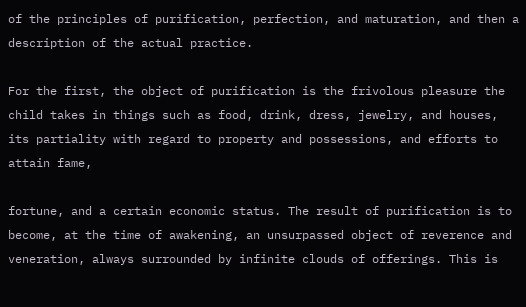of the principles of purification, perfection, and maturation, and then a description of the actual practice.

For the first, the object of purification is the frivolous pleasure the child takes in things such as food, drink, dress, jewelry, and houses, its partiality with regard to property and possessions, and efforts to attain fame,

fortune, and a certain economic status. The result of purification is to become, at the time of awakening, an unsurpassed object of reverence and veneration, always surrounded by infinite clouds of offerings. This is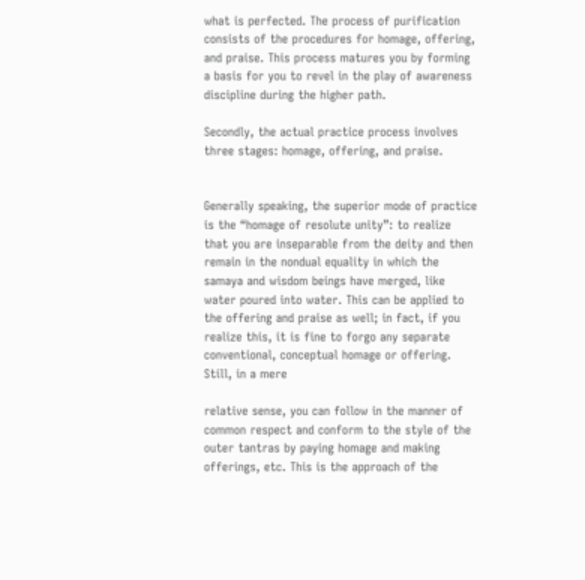what is perfected. The process of purification consists of the procedures for homage, offering, and praise. This process matures you by forming a basis for you to revel in the play of awareness discipline during the higher path.

Secondly, the actual practice process involves three stages: homage, offering, and praise.


Generally speaking, the superior mode of practice is the “homage of resolute unity”: to realize that you are inseparable from the deity and then remain in the nondual equality in which the samaya and wisdom beings have merged, like water poured into water. This can be applied to the offering and praise as well; in fact, if you realize this, it is fine to forgo any separate conventional, conceptual homage or offering. Still, in a mere

relative sense, you can follow in the manner of common respect and conform to the style of the outer tantras by paying homage and making offerings, etc. This is the approach of the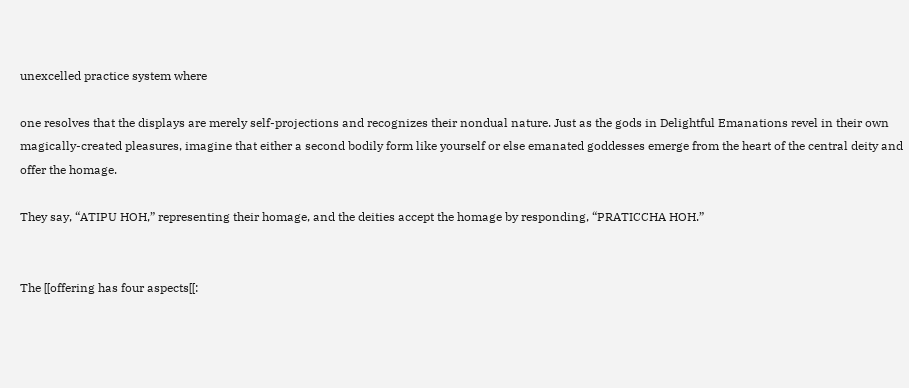unexcelled practice system where

one resolves that the displays are merely self-projections and recognizes their nondual nature. Just as the gods in Delightful Emanations revel in their own magically-created pleasures, imagine that either a second bodily form like yourself or else emanated goddesses emerge from the heart of the central deity and offer the homage.

They say, “ATIPU HOH,” representing their homage, and the deities accept the homage by responding, “PRATICCHA HOH.”


The [[offering has four aspects[[: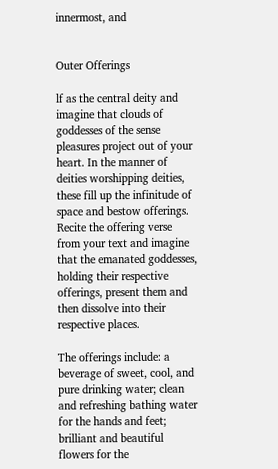innermost, and


Outer Offerings

lf as the central deity and imagine that clouds of goddesses of the sense pleasures project out of your heart. In the manner of deities worshipping deities, these fill up the infinitude of space and bestow offerings. Recite the offering verse from your text and imagine that the emanated goddesses, holding their respective offerings, present them and then dissolve into their respective places.

The offerings include: a beverage of sweet, cool, and pure drinking water; clean and refreshing bathing water for the hands and feet; brilliant and beautiful flowers for the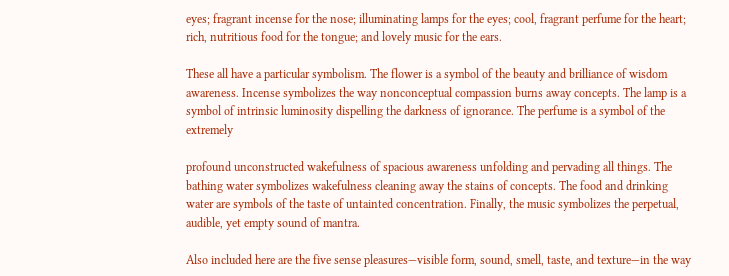eyes; fragrant incense for the nose; illuminating lamps for the eyes; cool, fragrant perfume for the heart; rich, nutritious food for the tongue; and lovely music for the ears.

These all have a particular symbolism. The flower is a symbol of the beauty and brilliance of wisdom awareness. Incense symbolizes the way nonconceptual compassion burns away concepts. The lamp is a symbol of intrinsic luminosity dispelling the darkness of ignorance. The perfume is a symbol of the extremely

profound unconstructed wakefulness of spacious awareness unfolding and pervading all things. The bathing water symbolizes wakefulness cleaning away the stains of concepts. The food and drinking water are symbols of the taste of untainted concentration. Finally, the music symbolizes the perpetual, audible, yet empty sound of mantra.

Also included here are the five sense pleasures—visible form, sound, smell, taste, and texture—in the way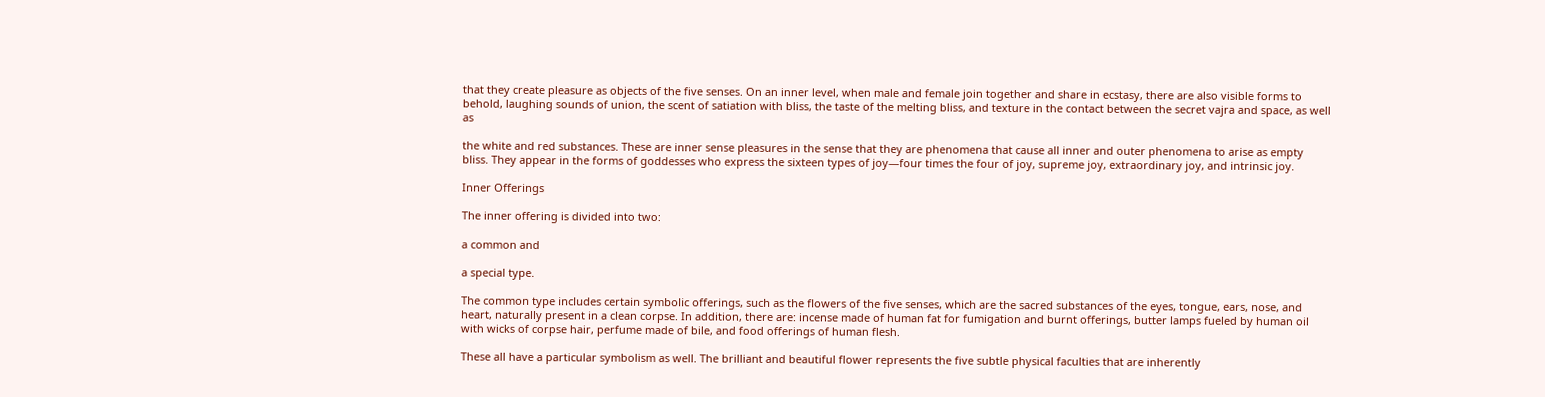that they create pleasure as objects of the five senses. On an inner level, when male and female join together and share in ecstasy, there are also visible forms to behold, laughing sounds of union, the scent of satiation with bliss, the taste of the melting bliss, and texture in the contact between the secret vajra and space, as well as

the white and red substances. These are inner sense pleasures in the sense that they are phenomena that cause all inner and outer phenomena to arise as empty bliss. They appear in the forms of goddesses who express the sixteen types of joy—four times the four of joy, supreme joy, extraordinary joy, and intrinsic joy.

Inner Offerings

The inner offering is divided into two:

a common and

a special type.

The common type includes certain symbolic offerings, such as the flowers of the five senses, which are the sacred substances of the eyes, tongue, ears, nose, and heart, naturally present in a clean corpse. In addition, there are: incense made of human fat for fumigation and burnt offerings, butter lamps fueled by human oil with wicks of corpse hair, perfume made of bile, and food offerings of human flesh.

These all have a particular symbolism as well. The brilliant and beautiful flower represents the five subtle physical faculties that are inherently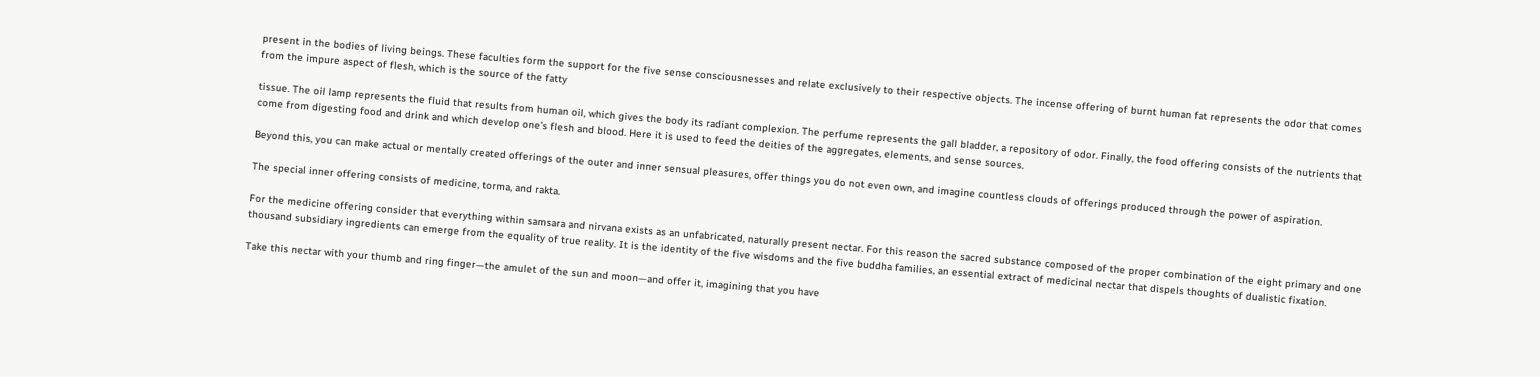present in the bodies of living beings. These faculties form the support for the five sense consciousnesses and relate exclusively to their respective objects. The incense offering of burnt human fat represents the odor that comes from the impure aspect of flesh, which is the source of the fatty

tissue. The oil lamp represents the fluid that results from human oil, which gives the body its radiant complexion. The perfume represents the gall bladder, a repository of odor. Finally, the food offering consists of the nutrients that come from digesting food and drink and which develop one’s flesh and blood. Here it is used to feed the deities of the aggregates, elements, and sense sources.

Beyond this, you can make actual or mentally created offerings of the outer and inner sensual pleasures, offer things you do not even own, and imagine countless clouds of offerings produced through the power of aspiration.

The special inner offering consists of medicine, torma, and rakta.

For the medicine offering consider that everything within samsara and nirvana exists as an unfabricated, naturally present nectar. For this reason the sacred substance composed of the proper combination of the eight primary and one thousand subsidiary ingredients can emerge from the equality of true reality. It is the identity of the five wisdoms and the five buddha families, an essential extract of medicinal nectar that dispels thoughts of dualistic fixation.

Take this nectar with your thumb and ring finger—the amulet of the sun and moon—and offer it, imagining that you have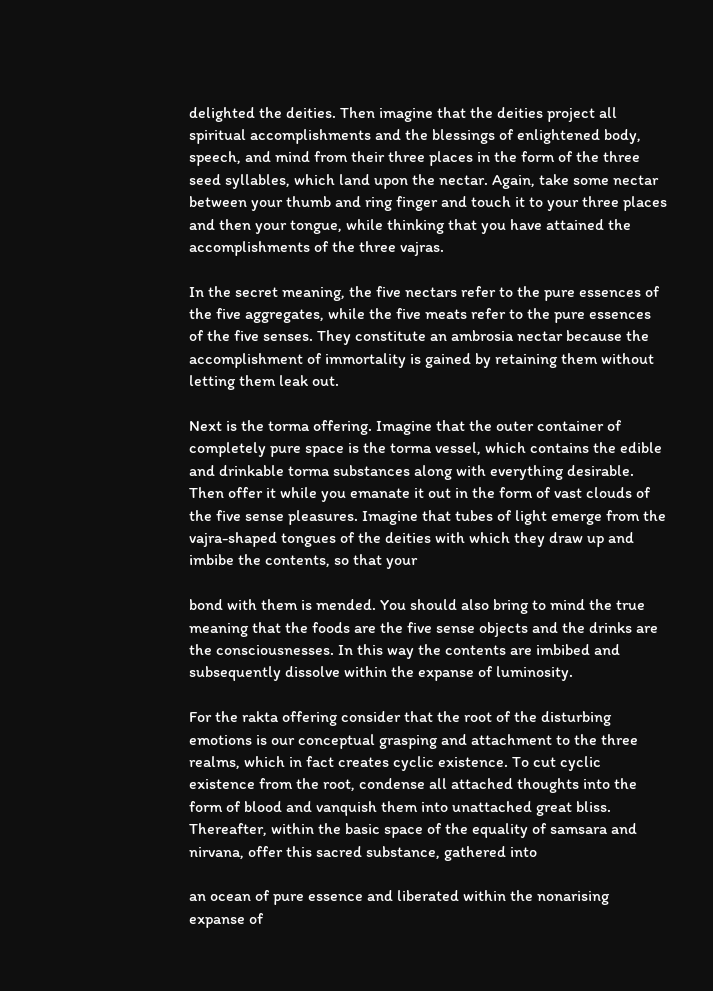delighted the deities. Then imagine that the deities project all spiritual accomplishments and the blessings of enlightened body, speech, and mind from their three places in the form of the three seed syllables, which land upon the nectar. Again, take some nectar between your thumb and ring finger and touch it to your three places and then your tongue, while thinking that you have attained the accomplishments of the three vajras.

In the secret meaning, the five nectars refer to the pure essences of the five aggregates, while the five meats refer to the pure essences of the five senses. They constitute an ambrosia nectar because the accomplishment of immortality is gained by retaining them without letting them leak out.

Next is the torma offering. Imagine that the outer container of completely pure space is the torma vessel, which contains the edible and drinkable torma substances along with everything desirable. Then offer it while you emanate it out in the form of vast clouds of the five sense pleasures. Imagine that tubes of light emerge from the vajra-shaped tongues of the deities with which they draw up and imbibe the contents, so that your

bond with them is mended. You should also bring to mind the true meaning that the foods are the five sense objects and the drinks are the consciousnesses. In this way the contents are imbibed and subsequently dissolve within the expanse of luminosity.

For the rakta offering consider that the root of the disturbing emotions is our conceptual grasping and attachment to the three realms, which in fact creates cyclic existence. To cut cyclic existence from the root, condense all attached thoughts into the form of blood and vanquish them into unattached great bliss. Thereafter, within the basic space of the equality of samsara and nirvana, offer this sacred substance, gathered into

an ocean of pure essence and liberated within the nonarising expanse of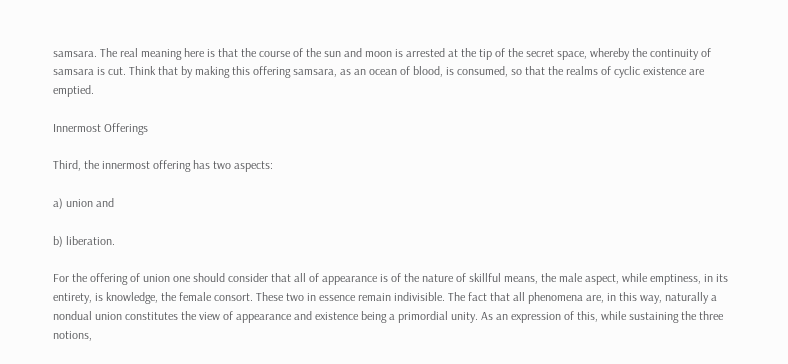samsara. The real meaning here is that the course of the sun and moon is arrested at the tip of the secret space, whereby the continuity of samsara is cut. Think that by making this offering samsara, as an ocean of blood, is consumed, so that the realms of cyclic existence are emptied.

Innermost Offerings

Third, the innermost offering has two aspects:

a) union and

b) liberation.

For the offering of union one should consider that all of appearance is of the nature of skillful means, the male aspect, while emptiness, in its entirety, is knowledge, the female consort. These two in essence remain indivisible. The fact that all phenomena are, in this way, naturally a nondual union constitutes the view of appearance and existence being a primordial unity. As an expression of this, while sustaining the three notions,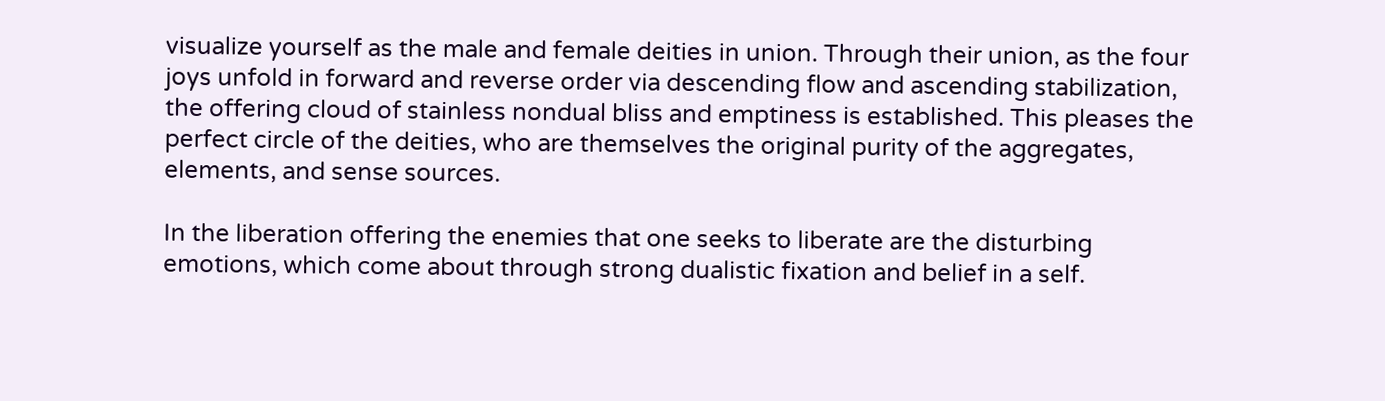visualize yourself as the male and female deities in union. Through their union, as the four joys unfold in forward and reverse order via descending flow and ascending stabilization, the offering cloud of stainless nondual bliss and emptiness is established. This pleases the perfect circle of the deities, who are themselves the original purity of the aggregates, elements, and sense sources.

In the liberation offering the enemies that one seeks to liberate are the disturbing emotions, which come about through strong dualistic fixation and belief in a self.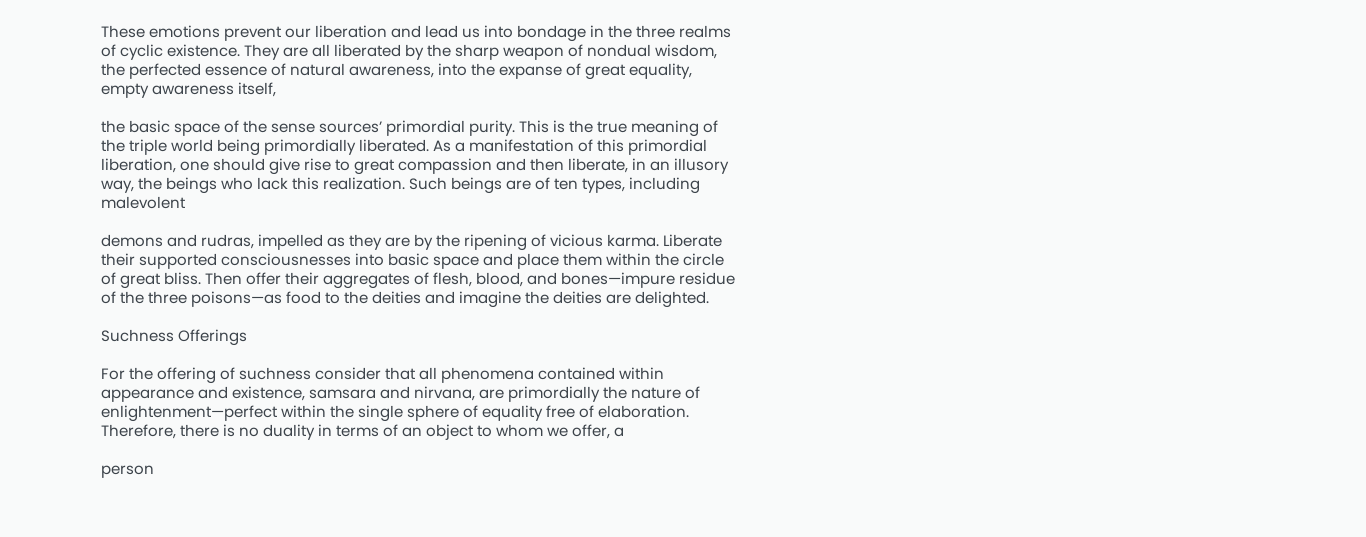These emotions prevent our liberation and lead us into bondage in the three realms of cyclic existence. They are all liberated by the sharp weapon of nondual wisdom, the perfected essence of natural awareness, into the expanse of great equality, empty awareness itself,

the basic space of the sense sources’ primordial purity. This is the true meaning of the triple world being primordially liberated. As a manifestation of this primordial liberation, one should give rise to great compassion and then liberate, in an illusory way, the beings who lack this realization. Such beings are of ten types, including malevolent

demons and rudras, impelled as they are by the ripening of vicious karma. Liberate their supported consciousnesses into basic space and place them within the circle of great bliss. Then offer their aggregates of flesh, blood, and bones—impure residue of the three poisons—as food to the deities and imagine the deities are delighted.

Suchness Offerings

For the offering of suchness consider that all phenomena contained within appearance and existence, samsara and nirvana, are primordially the nature of enlightenment—perfect within the single sphere of equality free of elaboration. Therefore, there is no duality in terms of an object to whom we offer, a

person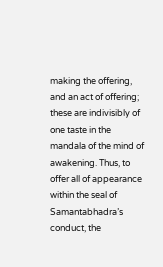making the offering, and an act of offering; these are indivisibly of one taste in the mandala of the mind of awakening. Thus, to offer all of appearance within the seal of Samantabhadra’s conduct, the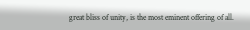great bliss of unity, is the most eminent offering of all.